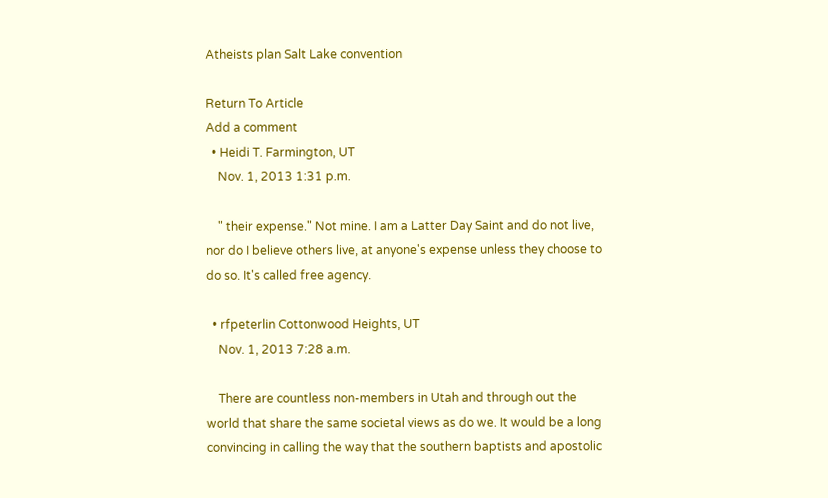Atheists plan Salt Lake convention

Return To Article
Add a comment
  • Heidi T. Farmington, UT
    Nov. 1, 2013 1:31 p.m.

    " their expense." Not mine. I am a Latter Day Saint and do not live, nor do I believe others live, at anyone's expense unless they choose to do so. It's called free agency.

  • rfpeterlin Cottonwood Heights, UT
    Nov. 1, 2013 7:28 a.m.

    There are countless non-members in Utah and through out the world that share the same societal views as do we. It would be a long convincing in calling the way that the southern baptists and apostolic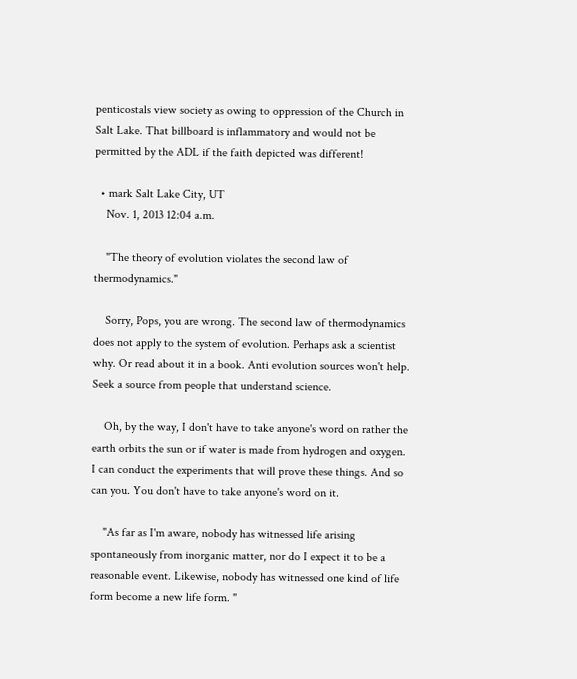penticostals view society as owing to oppression of the Church in Salt Lake. That billboard is inflammatory and would not be permitted by the ADL if the faith depicted was different!

  • mark Salt Lake City, UT
    Nov. 1, 2013 12:04 a.m.

    "The theory of evolution violates the second law of thermodynamics."

    Sorry, Pops, you are wrong. The second law of thermodynamics does not apply to the system of evolution. Perhaps ask a scientist why. Or read about it in a book. Anti evolution sources won't help. Seek a source from people that understand science.

    Oh, by the way, I don't have to take anyone's word on rather the earth orbits the sun or if water is made from hydrogen and oxygen. I can conduct the experiments that will prove these things. And so can you. You don't have to take anyone's word on it.

    "As far as I'm aware, nobody has witnessed life arising spontaneously from inorganic matter, nor do I expect it to be a reasonable event. Likewise, nobody has witnessed one kind of life form become a new life form. "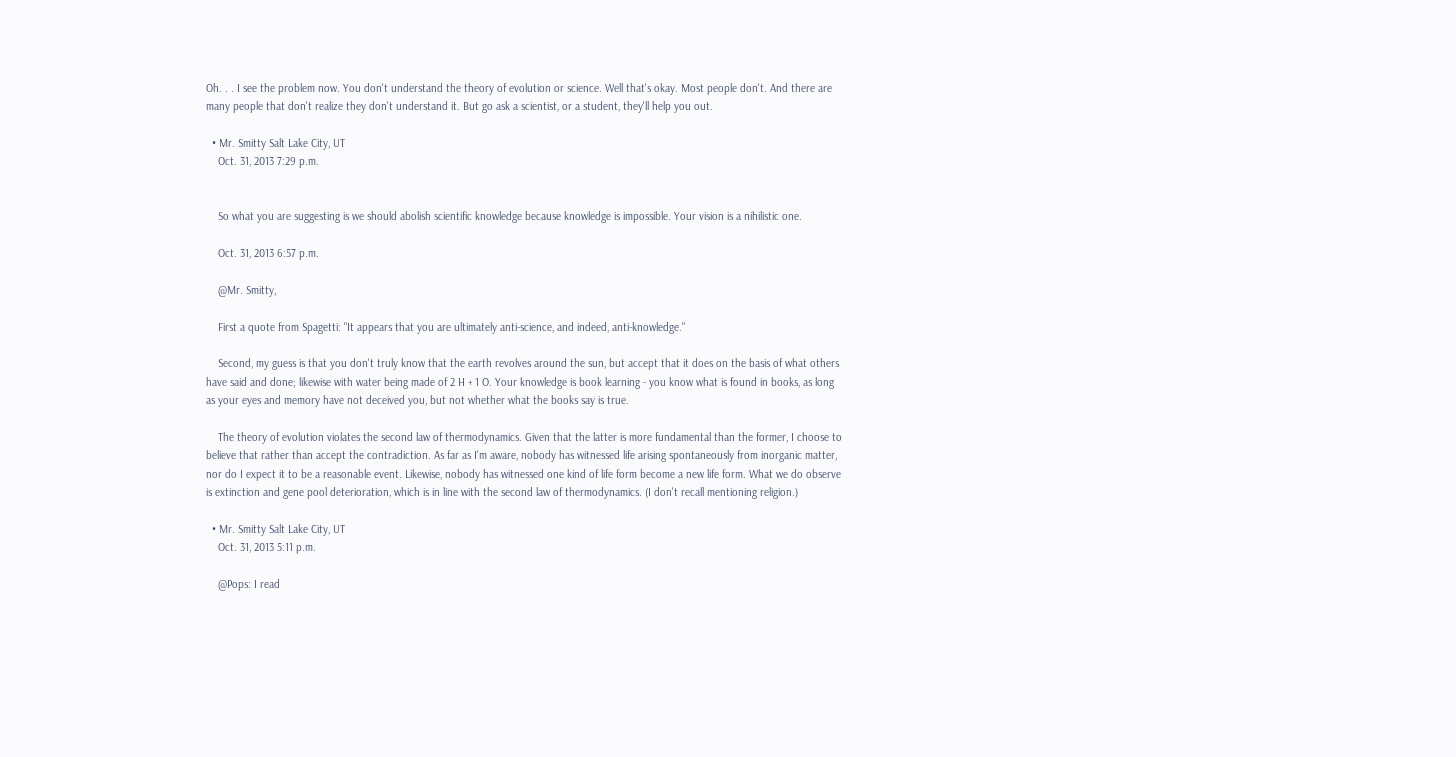Oh. . . I see the problem now. You don't understand the theory of evolution or science. Well that's okay. Most people don't. And there are many people that don't realize they don't understand it. But go ask a scientist, or a student, they'll help you out.

  • Mr. Smitty Salt Lake City, UT
    Oct. 31, 2013 7:29 p.m.


    So what you are suggesting is we should abolish scientific knowledge because knowledge is impossible. Your vision is a nihilistic one.

    Oct. 31, 2013 6:57 p.m.

    @Mr. Smitty,

    First a quote from Spagetti: "It appears that you are ultimately anti-science, and indeed, anti-knowledge."

    Second, my guess is that you don't truly know that the earth revolves around the sun, but accept that it does on the basis of what others have said and done; likewise with water being made of 2 H + 1 O. Your knowledge is book learning - you know what is found in books, as long as your eyes and memory have not deceived you, but not whether what the books say is true.

    The theory of evolution violates the second law of thermodynamics. Given that the latter is more fundamental than the former, I choose to believe that rather than accept the contradiction. As far as I'm aware, nobody has witnessed life arising spontaneously from inorganic matter, nor do I expect it to be a reasonable event. Likewise, nobody has witnessed one kind of life form become a new life form. What we do observe is extinction and gene pool deterioration, which is in line with the second law of thermodynamics. (I don't recall mentioning religion.)

  • Mr. Smitty Salt Lake City, UT
    Oct. 31, 2013 5:11 p.m.

    @Pops: I read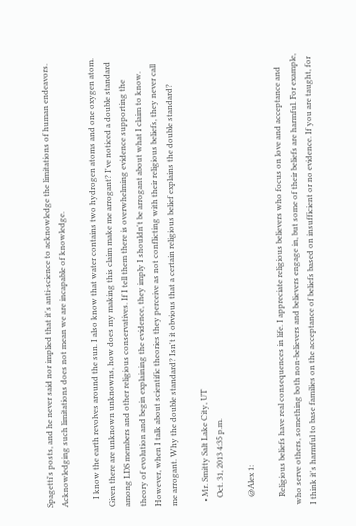Spagetti's posts, and he never said nor implied that it's anti-science to acknowledge the limitations of human endeavors. Acknowledging such limitations does not mean we are incapable of knowledge.

    I know the earth revolves around the sun. I also know that water contains two hydrogen atoms and one oxygen atom. Given there are unknown unknowns, how does my making this claim make me arrogant? I've noticed a double standard among LDS members and other religious conservatives. If I tell them there is overwhelming evidence supporting the theory of evolution and begin explaining the evidence, they imply I shouldn't be arrogant about what I claim to know. However, when I talk about scientific theories they perceive as not conflicting with their religious beliefs, they never call me arrogant. Why the double standard? Isn't it obvious that a certain religious belief explains the double standard?

  • Mr. Smitty Salt Lake City, UT
    Oct. 31, 2013 4:35 p.m.

    @Alex 1:

    Religious beliefs have real consequences in life. I appreciate religious believers who focus on love and acceptance and who serve others, something both non-believers and believers engage in, but some of their beliefs are harmful. For example, I think it's harmful to base families on the acceptance of beliefs based on insufficient or no evidence. If you are taught, for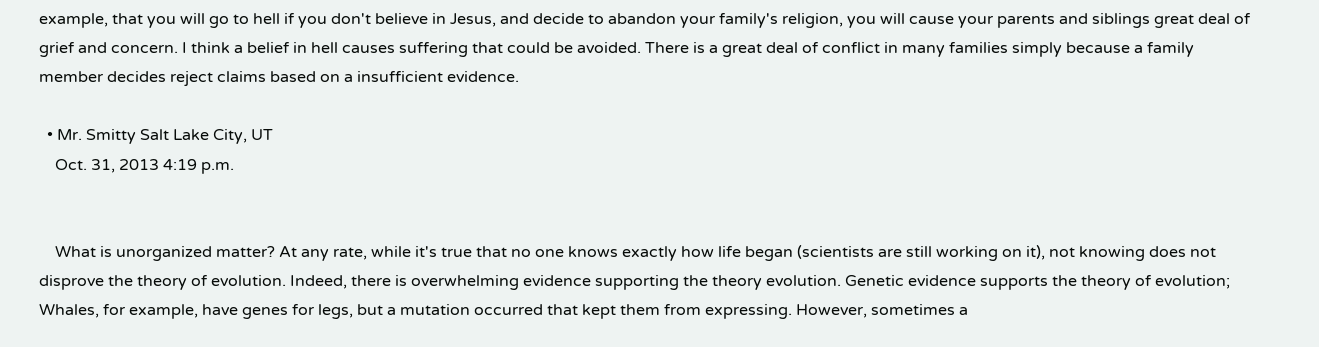example, that you will go to hell if you don't believe in Jesus, and decide to abandon your family's religion, you will cause your parents and siblings great deal of grief and concern. I think a belief in hell causes suffering that could be avoided. There is a great deal of conflict in many families simply because a family member decides reject claims based on a insufficient evidence.

  • Mr. Smitty Salt Lake City, UT
    Oct. 31, 2013 4:19 p.m.


    What is unorganized matter? At any rate, while it's true that no one knows exactly how life began (scientists are still working on it), not knowing does not disprove the theory of evolution. Indeed, there is overwhelming evidence supporting the theory evolution. Genetic evidence supports the theory of evolution; Whales, for example, have genes for legs, but a mutation occurred that kept them from expressing. However, sometimes a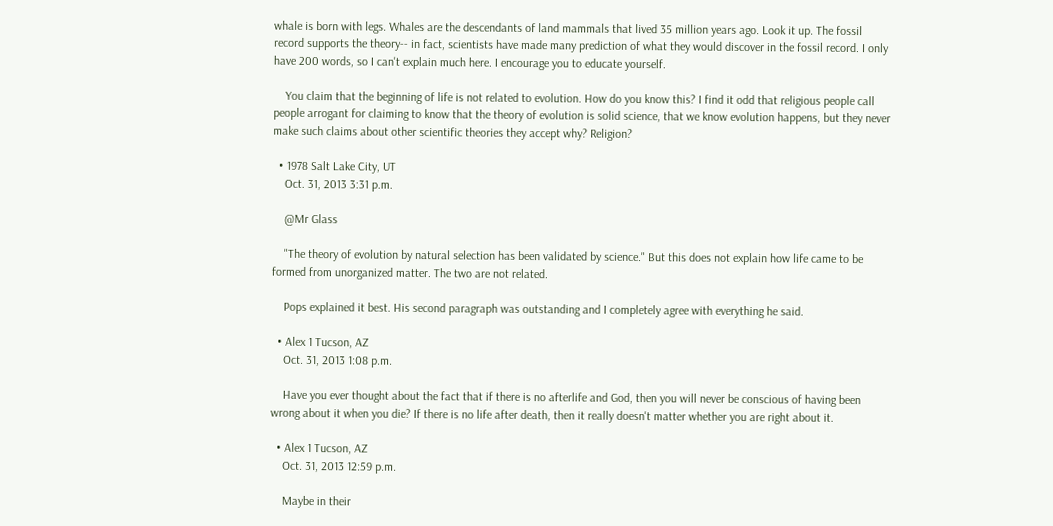whale is born with legs. Whales are the descendants of land mammals that lived 35 million years ago. Look it up. The fossil record supports the theory-- in fact, scientists have made many prediction of what they would discover in the fossil record. I only have 200 words, so I can't explain much here. I encourage you to educate yourself.

    You claim that the beginning of life is not related to evolution. How do you know this? I find it odd that religious people call people arrogant for claiming to know that the theory of evolution is solid science, that we know evolution happens, but they never make such claims about other scientific theories they accept why? Religion?

  • 1978 Salt Lake City, UT
    Oct. 31, 2013 3:31 p.m.

    @Mr Glass

    "The theory of evolution by natural selection has been validated by science." But this does not explain how life came to be formed from unorganized matter. The two are not related.

    Pops explained it best. His second paragraph was outstanding and I completely agree with everything he said.

  • Alex 1 Tucson, AZ
    Oct. 31, 2013 1:08 p.m.

    Have you ever thought about the fact that if there is no afterlife and God, then you will never be conscious of having been wrong about it when you die? If there is no life after death, then it really doesn't matter whether you are right about it.

  • Alex 1 Tucson, AZ
    Oct. 31, 2013 12:59 p.m.

    Maybe in their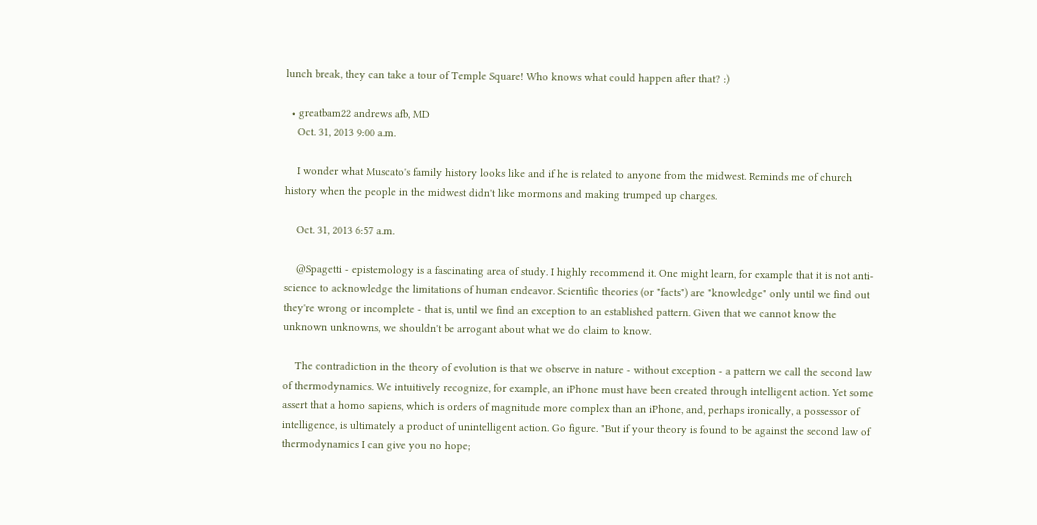lunch break, they can take a tour of Temple Square! Who knows what could happen after that? :)

  • greatbam22 andrews afb, MD
    Oct. 31, 2013 9:00 a.m.

    I wonder what Muscato's family history looks like and if he is related to anyone from the midwest. Reminds me of church history when the people in the midwest didn't like mormons and making trumped up charges.

    Oct. 31, 2013 6:57 a.m.

    @Spagetti - epistemology is a fascinating area of study. I highly recommend it. One might learn, for example that it is not anti-science to acknowledge the limitations of human endeavor. Scientific theories (or "facts") are "knowledge" only until we find out they're wrong or incomplete - that is, until we find an exception to an established pattern. Given that we cannot know the unknown unknowns, we shouldn't be arrogant about what we do claim to know.

    The contradiction in the theory of evolution is that we observe in nature - without exception - a pattern we call the second law of thermodynamics. We intuitively recognize, for example, an iPhone must have been created through intelligent action. Yet some assert that a homo sapiens, which is orders of magnitude more complex than an iPhone, and, perhaps ironically, a possessor of intelligence, is ultimately a product of unintelligent action. Go figure. "But if your theory is found to be against the second law of thermodynamics I can give you no hope;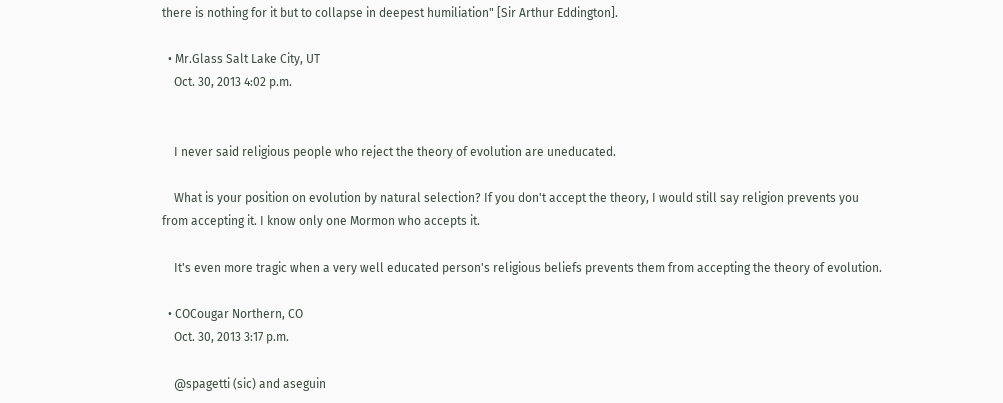there is nothing for it but to collapse in deepest humiliation" [Sir Arthur Eddington].

  • Mr.Glass Salt Lake City, UT
    Oct. 30, 2013 4:02 p.m.


    I never said religious people who reject the theory of evolution are uneducated.

    What is your position on evolution by natural selection? If you don't accept the theory, I would still say religion prevents you from accepting it. I know only one Mormon who accepts it.

    It's even more tragic when a very well educated person's religious beliefs prevents them from accepting the theory of evolution.

  • COCougar Northern, CO
    Oct. 30, 2013 3:17 p.m.

    @spagetti (sic) and aseguin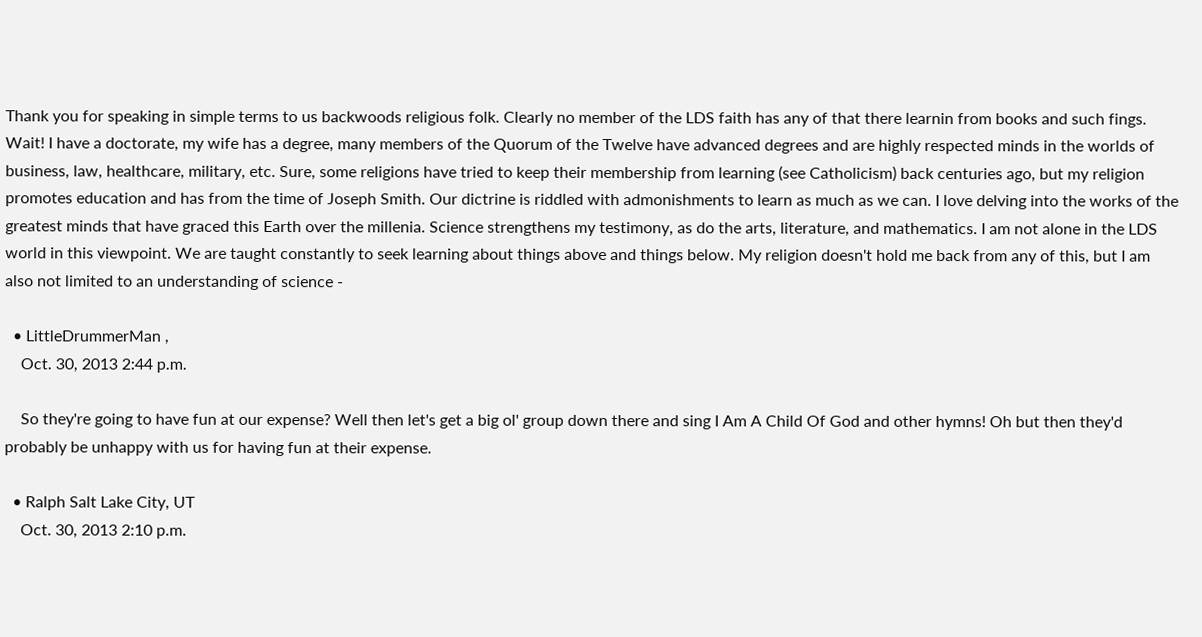Thank you for speaking in simple terms to us backwoods religious folk. Clearly no member of the LDS faith has any of that there learnin from books and such fings. Wait! I have a doctorate, my wife has a degree, many members of the Quorum of the Twelve have advanced degrees and are highly respected minds in the worlds of business, law, healthcare, military, etc. Sure, some religions have tried to keep their membership from learning (see Catholicism) back centuries ago, but my religion promotes education and has from the time of Joseph Smith. Our dictrine is riddled with admonishments to learn as much as we can. I love delving into the works of the greatest minds that have graced this Earth over the millenia. Science strengthens my testimony, as do the arts, literature, and mathematics. I am not alone in the LDS world in this viewpoint. We are taught constantly to seek learning about things above and things below. My religion doesn't hold me back from any of this, but I am also not limited to an understanding of science -

  • LittleDrummerMan ,
    Oct. 30, 2013 2:44 p.m.

    So they're going to have fun at our expense? Well then let's get a big ol' group down there and sing I Am A Child Of God and other hymns! Oh but then they'd probably be unhappy with us for having fun at their expense.

  • Ralph Salt Lake City, UT
    Oct. 30, 2013 2:10 p.m.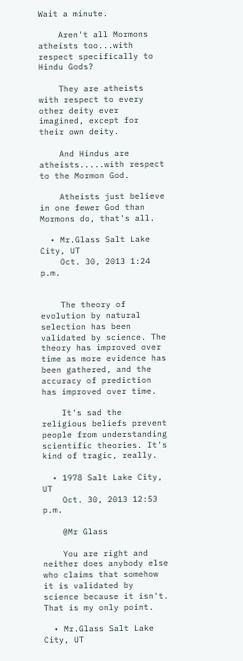Wait a minute.

    Aren't all Mormons atheists too...with respect specifically to Hindu Gods?

    They are atheists with respect to every other deity ever imagined, except for their own deity.

    And Hindus are atheists.....with respect to the Mormon God.

    Atheists just believe in one fewer God than Mormons do, that's all.

  • Mr.Glass Salt Lake City, UT
    Oct. 30, 2013 1:24 p.m.


    The theory of evolution by natural selection has been validated by science. The theory has improved over time as more evidence has been gathered, and the accuracy of prediction has improved over time.

    It's sad the religious beliefs prevent people from understanding scientific theories. It's kind of tragic, really.

  • 1978 Salt Lake City, UT
    Oct. 30, 2013 12:53 p.m.

    @Mr Glass

    You are right and neither does anybody else who claims that somehow it is validated by science because it isn't. That is my only point.

  • Mr.Glass Salt Lake City, UT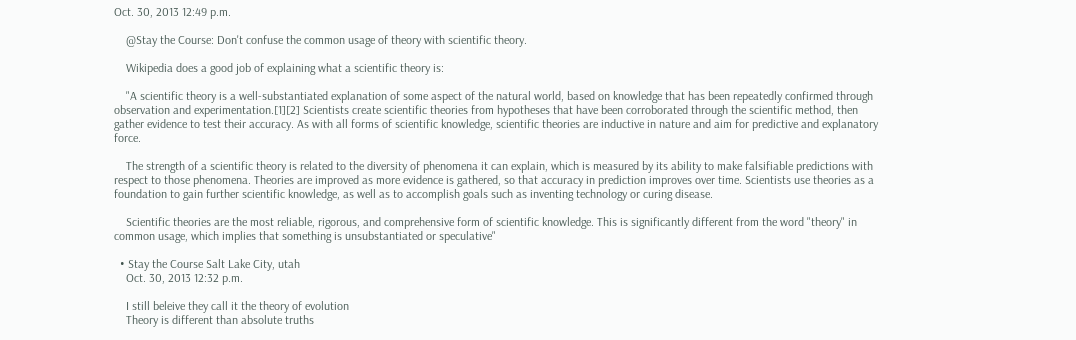Oct. 30, 2013 12:49 p.m.

    @Stay the Course: Don't confuse the common usage of theory with scientific theory.

    Wikipedia does a good job of explaining what a scientific theory is:

    "A scientific theory is a well-substantiated explanation of some aspect of the natural world, based on knowledge that has been repeatedly confirmed through observation and experimentation.[1][2] Scientists create scientific theories from hypotheses that have been corroborated through the scientific method, then gather evidence to test their accuracy. As with all forms of scientific knowledge, scientific theories are inductive in nature and aim for predictive and explanatory force.

    The strength of a scientific theory is related to the diversity of phenomena it can explain, which is measured by its ability to make falsifiable predictions with respect to those phenomena. Theories are improved as more evidence is gathered, so that accuracy in prediction improves over time. Scientists use theories as a foundation to gain further scientific knowledge, as well as to accomplish goals such as inventing technology or curing disease.

    Scientific theories are the most reliable, rigorous, and comprehensive form of scientific knowledge. This is significantly different from the word "theory" in common usage, which implies that something is unsubstantiated or speculative"

  • Stay the Course Salt Lake City, utah
    Oct. 30, 2013 12:32 p.m.

    I still beleive they call it the theory of evolution
    Theory is different than absolute truths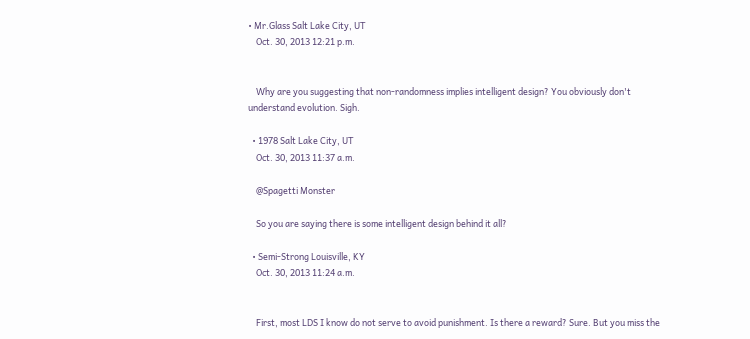• Mr.Glass Salt Lake City, UT
    Oct. 30, 2013 12:21 p.m.


    Why are you suggesting that non-randomness implies intelligent design? You obviously don't understand evolution. Sigh.

  • 1978 Salt Lake City, UT
    Oct. 30, 2013 11:37 a.m.

    @Spagetti Monster

    So you are saying there is some intelligent design behind it all?

  • Semi-Strong Louisville, KY
    Oct. 30, 2013 11:24 a.m.


    First, most LDS I know do not serve to avoid punishment. Is there a reward? Sure. But you miss the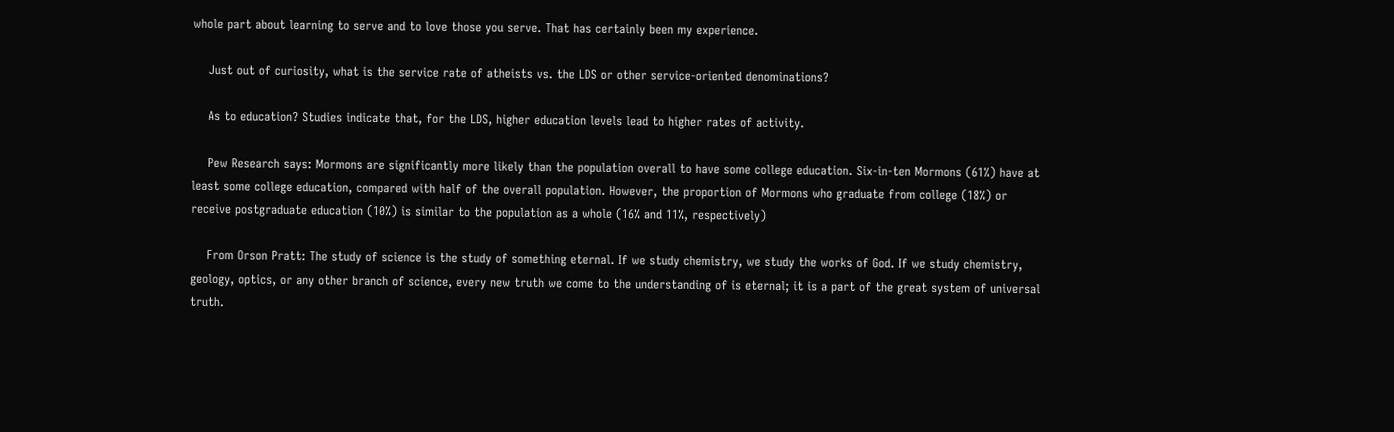whole part about learning to serve and to love those you serve. That has certainly been my experience.

    Just out of curiosity, what is the service rate of atheists vs. the LDS or other service-oriented denominations?

    As to education? Studies indicate that, for the LDS, higher education levels lead to higher rates of activity.

    Pew Research says: Mormons are significantly more likely than the population overall to have some college education. Six-in-ten Mormons (61%) have at least some college education, compared with half of the overall population. However, the proportion of Mormons who graduate from college (18%) or receive postgraduate education (10%) is similar to the population as a whole (16% and 11%, respectively)

    From Orson Pratt: The study of science is the study of something eternal. If we study chemistry, we study the works of God. If we study chemistry, geology, optics, or any other branch of science, every new truth we come to the understanding of is eternal; it is a part of the great system of universal truth.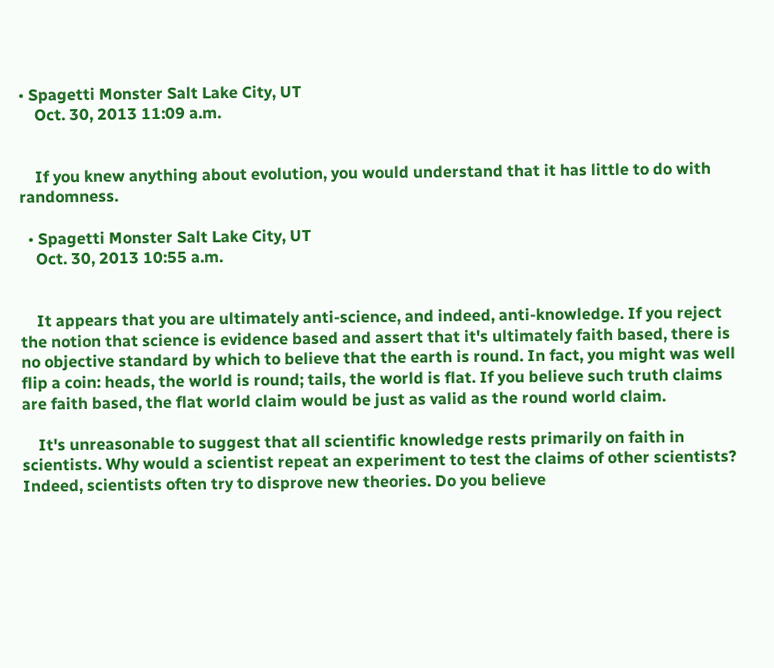• Spagetti Monster Salt Lake City, UT
    Oct. 30, 2013 11:09 a.m.


    If you knew anything about evolution, you would understand that it has little to do with randomness.

  • Spagetti Monster Salt Lake City, UT
    Oct. 30, 2013 10:55 a.m.


    It appears that you are ultimately anti-science, and indeed, anti-knowledge. If you reject the notion that science is evidence based and assert that it's ultimately faith based, there is no objective standard by which to believe that the earth is round. In fact, you might was well flip a coin: heads, the world is round; tails, the world is flat. If you believe such truth claims are faith based, the flat world claim would be just as valid as the round world claim.

    It's unreasonable to suggest that all scientific knowledge rests primarily on faith in scientists. Why would a scientist repeat an experiment to test the claims of other scientists? Indeed, scientists often try to disprove new theories. Do you believe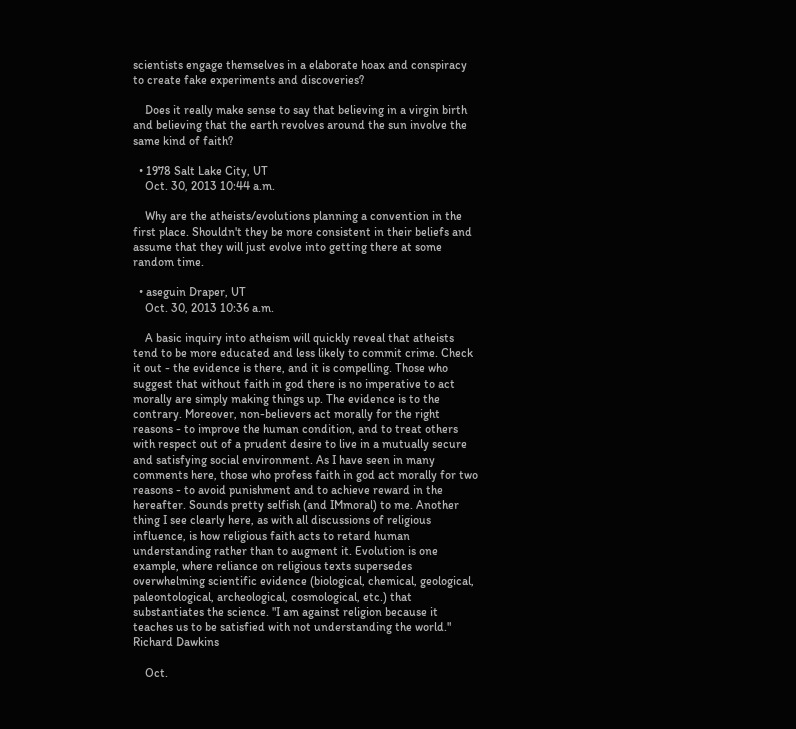scientists engage themselves in a elaborate hoax and conspiracy to create fake experiments and discoveries?

    Does it really make sense to say that believing in a virgin birth and believing that the earth revolves around the sun involve the same kind of faith?

  • 1978 Salt Lake City, UT
    Oct. 30, 2013 10:44 a.m.

    Why are the atheists/evolutions planning a convention in the first place. Shouldn't they be more consistent in their beliefs and assume that they will just evolve into getting there at some random time.

  • aseguin Draper, UT
    Oct. 30, 2013 10:36 a.m.

    A basic inquiry into atheism will quickly reveal that atheists tend to be more educated and less likely to commit crime. Check it out - the evidence is there, and it is compelling. Those who suggest that without faith in god there is no imperative to act morally are simply making things up. The evidence is to the contrary. Moreover, non-believers act morally for the right reasons - to improve the human condition, and to treat others with respect out of a prudent desire to live in a mutually secure and satisfying social environment. As I have seen in many comments here, those who profess faith in god act morally for two reasons - to avoid punishment and to achieve reward in the hereafter. Sounds pretty selfish (and IMmoral) to me. Another thing I see clearly here, as with all discussions of religious influence, is how religious faith acts to retard human understanding rather than to augment it. Evolution is one example, where reliance on religious texts supersedes overwhelming scientific evidence (biological, chemical, geological, paleontological, archeological, cosmological, etc.) that substantiates the science. "I am against religion because it teaches us to be satisfied with not understanding the world." Richard Dawkins

    Oct.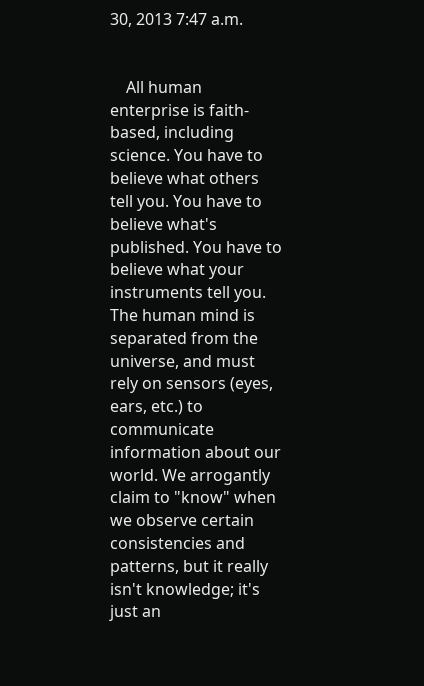30, 2013 7:47 a.m.


    All human enterprise is faith-based, including science. You have to believe what others tell you. You have to believe what's published. You have to believe what your instruments tell you. The human mind is separated from the universe, and must rely on sensors (eyes, ears, etc.) to communicate information about our world. We arrogantly claim to "know" when we observe certain consistencies and patterns, but it really isn't knowledge; it's just an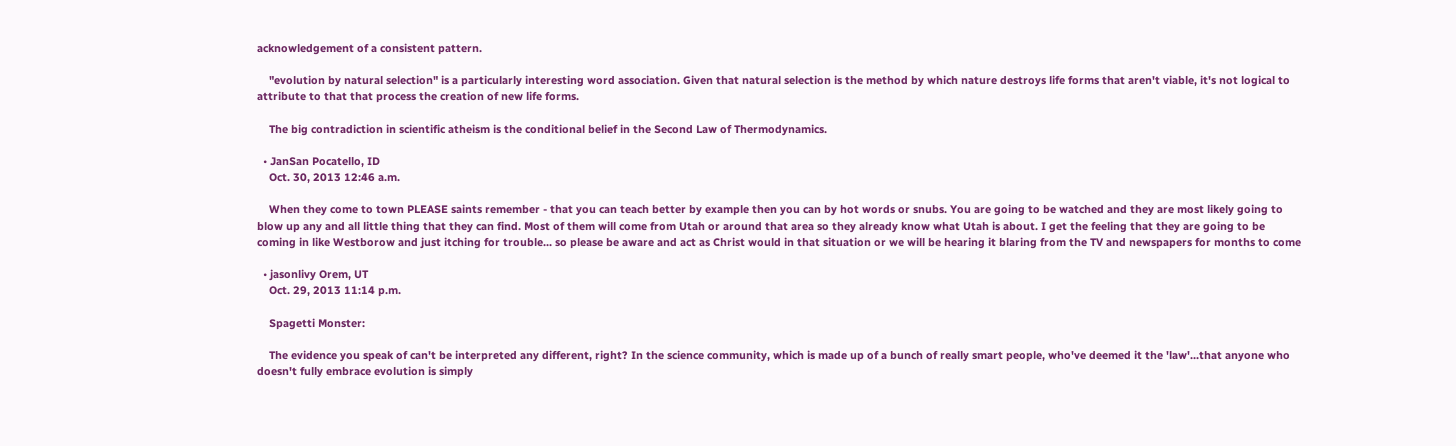acknowledgement of a consistent pattern.

    "evolution by natural selection" is a particularly interesting word association. Given that natural selection is the method by which nature destroys life forms that aren't viable, it's not logical to attribute to that that process the creation of new life forms.

    The big contradiction in scientific atheism is the conditional belief in the Second Law of Thermodynamics.

  • JanSan Pocatello, ID
    Oct. 30, 2013 12:46 a.m.

    When they come to town PLEASE saints remember - that you can teach better by example then you can by hot words or snubs. You are going to be watched and they are most likely going to blow up any and all little thing that they can find. Most of them will come from Utah or around that area so they already know what Utah is about. I get the feeling that they are going to be coming in like Westborow and just itching for trouble... so please be aware and act as Christ would in that situation or we will be hearing it blaring from the TV and newspapers for months to come

  • jasonlivy Orem, UT
    Oct. 29, 2013 11:14 p.m.

    Spagetti Monster:

    The evidence you speak of can't be interpreted any different, right? In the science community, which is made up of a bunch of really smart people, who've deemed it the 'law'...that anyone who doesn't fully embrace evolution is simply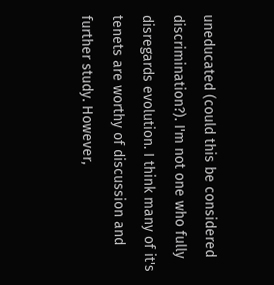uneducated (could this be considered discrimination?). I'm not one who fully disregards evolution. I think many of it's tenets are worthy of discussion and further study. However,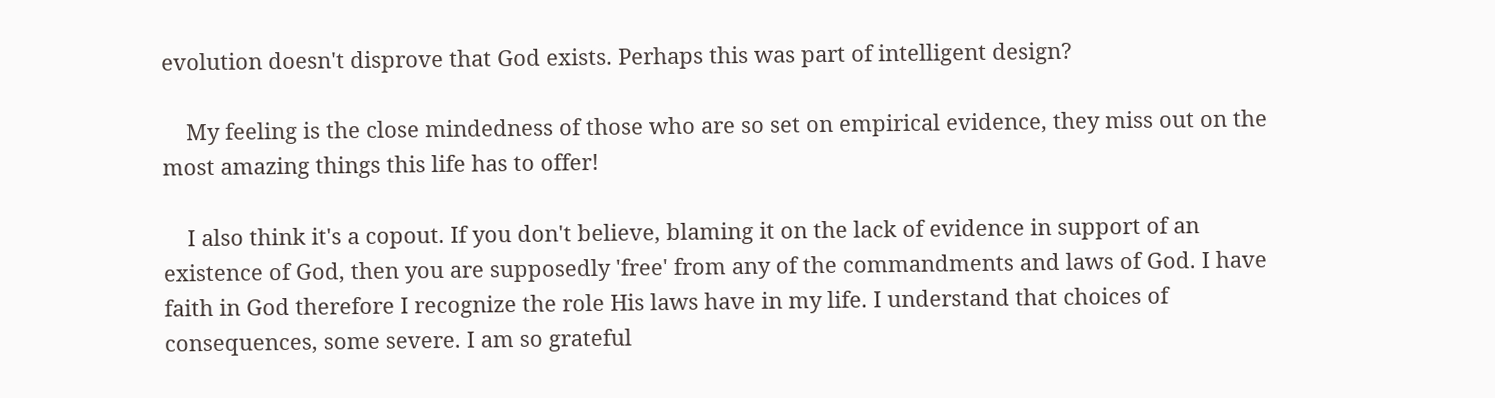evolution doesn't disprove that God exists. Perhaps this was part of intelligent design?

    My feeling is the close mindedness of those who are so set on empirical evidence, they miss out on the most amazing things this life has to offer!

    I also think it's a copout. If you don't believe, blaming it on the lack of evidence in support of an existence of God, then you are supposedly 'free' from any of the commandments and laws of God. I have faith in God therefore I recognize the role His laws have in my life. I understand that choices of consequences, some severe. I am so grateful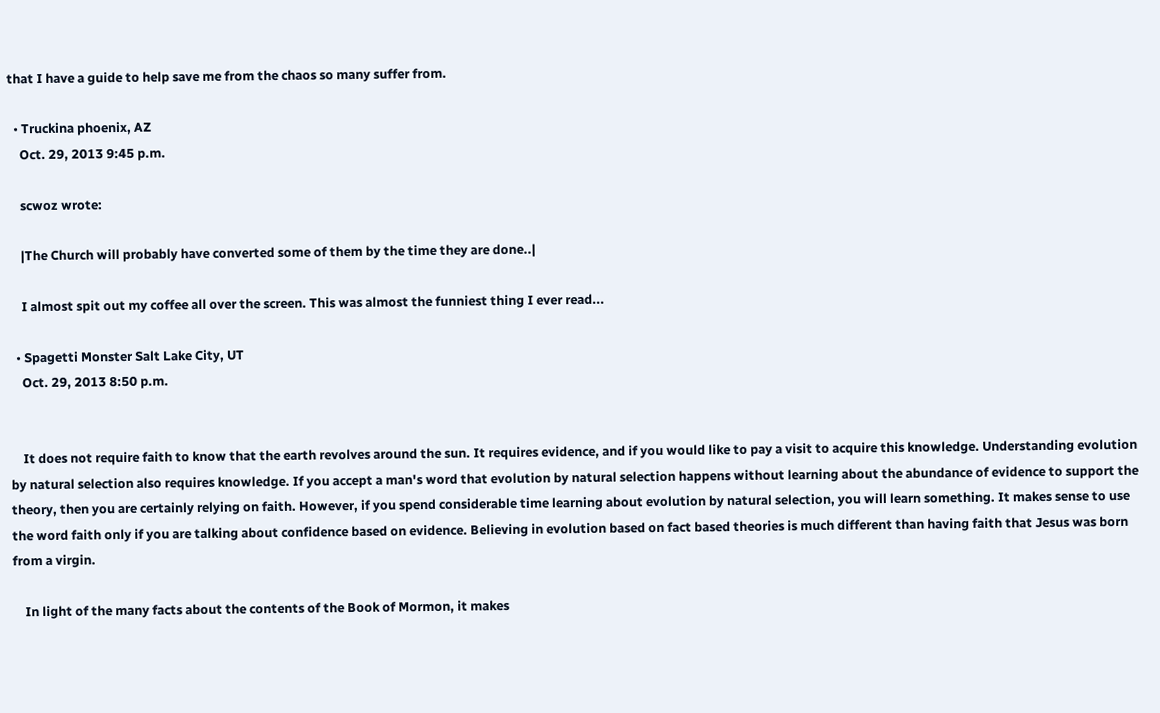that I have a guide to help save me from the chaos so many suffer from.

  • Truckina phoenix, AZ
    Oct. 29, 2013 9:45 p.m.

    scwoz wrote:

    |The Church will probably have converted some of them by the time they are done..|

    I almost spit out my coffee all over the screen. This was almost the funniest thing I ever read...

  • Spagetti Monster Salt Lake City, UT
    Oct. 29, 2013 8:50 p.m.


    It does not require faith to know that the earth revolves around the sun. It requires evidence, and if you would like to pay a visit to acquire this knowledge. Understanding evolution by natural selection also requires knowledge. If you accept a man's word that evolution by natural selection happens without learning about the abundance of evidence to support the theory, then you are certainly relying on faith. However, if you spend considerable time learning about evolution by natural selection, you will learn something. It makes sense to use the word faith only if you are talking about confidence based on evidence. Believing in evolution based on fact based theories is much different than having faith that Jesus was born from a virgin.

    In light of the many facts about the contents of the Book of Mormon, it makes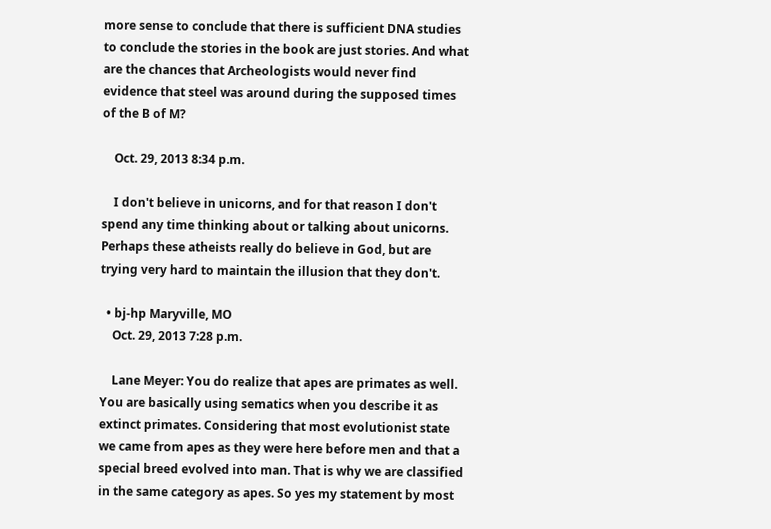more sense to conclude that there is sufficient DNA studies to conclude the stories in the book are just stories. And what are the chances that Archeologists would never find evidence that steel was around during the supposed times of the B of M?

    Oct. 29, 2013 8:34 p.m.

    I don't believe in unicorns, and for that reason I don't spend any time thinking about or talking about unicorns. Perhaps these atheists really do believe in God, but are trying very hard to maintain the illusion that they don't.

  • bj-hp Maryville, MO
    Oct. 29, 2013 7:28 p.m.

    Lane Meyer: You do realize that apes are primates as well. You are basically using sematics when you describe it as extinct primates. Considering that most evolutionist state we came from apes as they were here before men and that a special breed evolved into man. That is why we are classified in the same category as apes. So yes my statement by most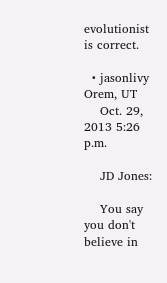evolutionist is correct.

  • jasonlivy Orem, UT
    Oct. 29, 2013 5:26 p.m.

    JD Jones:

    You say you don't believe in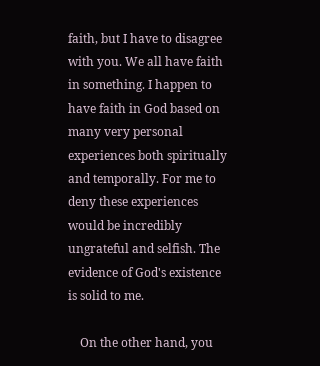faith, but I have to disagree with you. We all have faith in something. I happen to have faith in God based on many very personal experiences both spiritually and temporally. For me to deny these experiences would be incredibly ungrateful and selfish. The evidence of God's existence is solid to me.

    On the other hand, you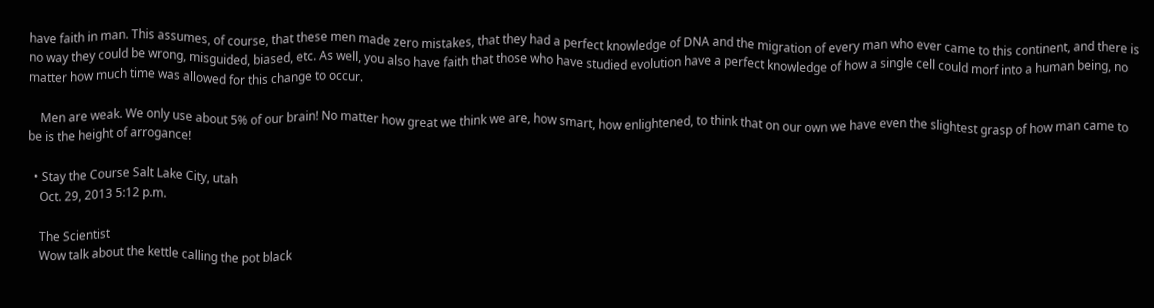have faith in man. This assumes, of course, that these men made zero mistakes, that they had a perfect knowledge of DNA and the migration of every man who ever came to this continent, and there is no way they could be wrong, misguided, biased, etc. As well, you also have faith that those who have studied evolution have a perfect knowledge of how a single cell could morf into a human being, no matter how much time was allowed for this change to occur.

    Men are weak. We only use about 5% of our brain! No matter how great we think we are, how smart, how enlightened, to think that on our own we have even the slightest grasp of how man came to be is the height of arrogance!

  • Stay the Course Salt Lake City, utah
    Oct. 29, 2013 5:12 p.m.

    The Scientist
    Wow talk about the kettle calling the pot black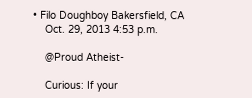• Filo Doughboy Bakersfield, CA
    Oct. 29, 2013 4:53 p.m.

    @Proud Atheist-

    Curious: If your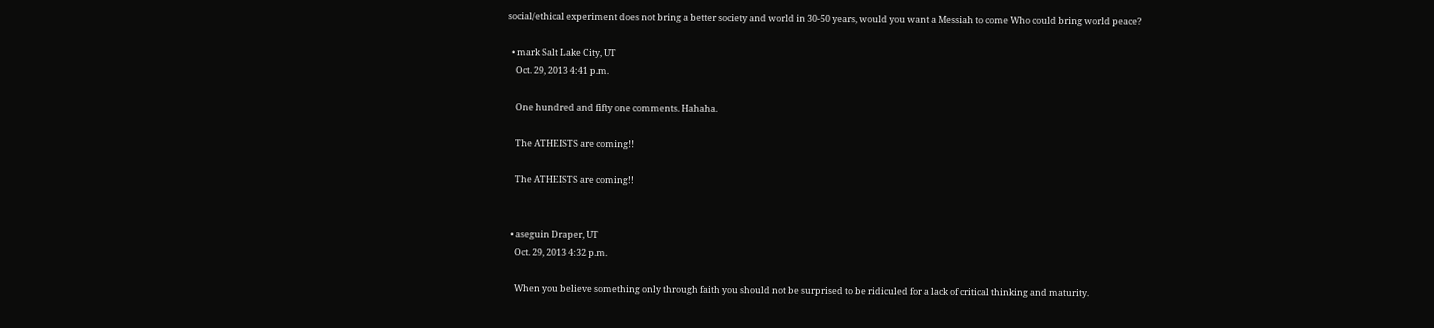social/ethical experiment does not bring a better society and world in 30-50 years, would you want a Messiah to come Who could bring world peace?

  • mark Salt Lake City, UT
    Oct. 29, 2013 4:41 p.m.

    One hundred and fifty one comments. Hahaha.

    The ATHEISTS are coming!!

    The ATHEISTS are coming!!


  • aseguin Draper, UT
    Oct. 29, 2013 4:32 p.m.

    When you believe something only through faith you should not be surprised to be ridiculed for a lack of critical thinking and maturity.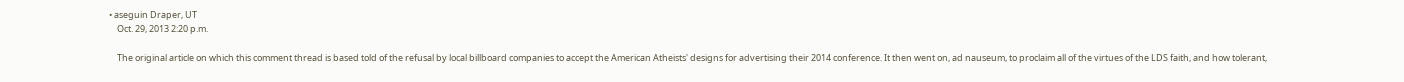• aseguin Draper, UT
    Oct. 29, 2013 2:20 p.m.

    The original article on which this comment thread is based told of the refusal by local billboard companies to accept the American Atheists' designs for advertising their 2014 conference. It then went on, ad nauseum, to proclaim all of the virtues of the LDS faith, and how tolerant,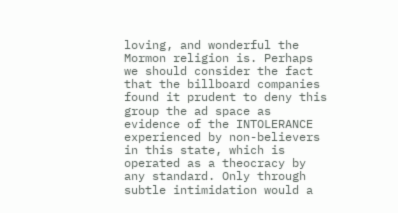loving, and wonderful the Mormon religion is. Perhaps we should consider the fact that the billboard companies found it prudent to deny this group the ad space as evidence of the INTOLERANCE experienced by non-believers in this state, which is operated as a theocracy by any standard. Only through subtle intimidation would a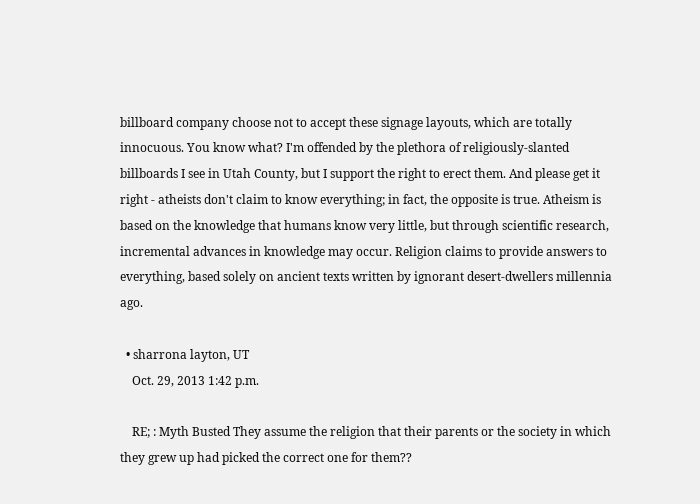billboard company choose not to accept these signage layouts, which are totally innocuous. You know what? I'm offended by the plethora of religiously-slanted billboards I see in Utah County, but I support the right to erect them. And please get it right - atheists don't claim to know everything; in fact, the opposite is true. Atheism is based on the knowledge that humans know very little, but through scientific research, incremental advances in knowledge may occur. Religion claims to provide answers to everything, based solely on ancient texts written by ignorant desert-dwellers millennia ago.

  • sharrona layton, UT
    Oct. 29, 2013 1:42 p.m.

    RE; : Myth Busted They assume the religion that their parents or the society in which they grew up had picked the correct one for them??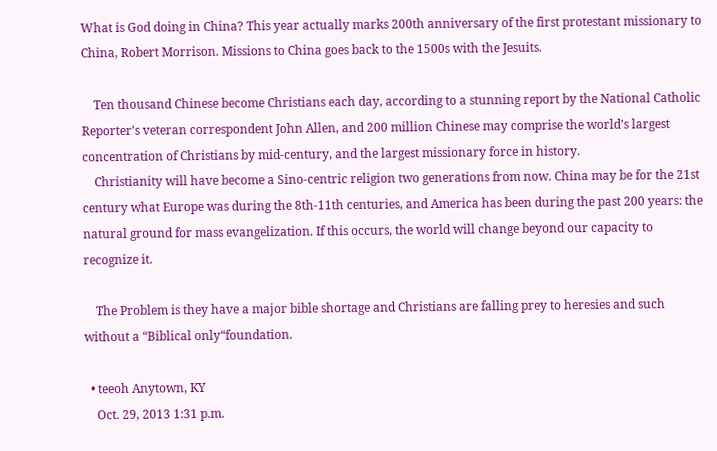What is God doing in China? This year actually marks 200th anniversary of the first protestant missionary to China, Robert Morrison. Missions to China goes back to the 1500s with the Jesuits.

    Ten thousand Chinese become Christians each day, according to a stunning report by the National Catholic Reporter’s veteran correspondent John Allen, and 200 million Chinese may comprise the world’s largest concentration of Christians by mid-century, and the largest missionary force in history.
    Christianity will have become a Sino-centric religion two generations from now. China may be for the 21st century what Europe was during the 8th-11th centuries, and America has been during the past 200 years: the natural ground for mass evangelization. If this occurs, the world will change beyond our capacity to recognize it.

    The Problem is they have a major bible shortage and Christians are falling prey to heresies and such without a “Biblical only“foundation.

  • teeoh Anytown, KY
    Oct. 29, 2013 1:31 p.m.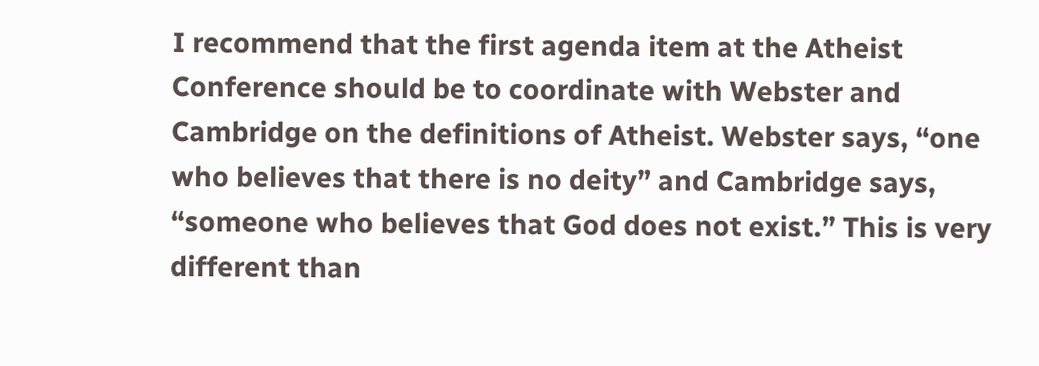I recommend that the first agenda item at the Atheist Conference should be to coordinate with Webster and Cambridge on the definitions of Atheist. Webster says, “one who believes that there is no deity” and Cambridge says, “someone who believes that God does not exist.” This is very different than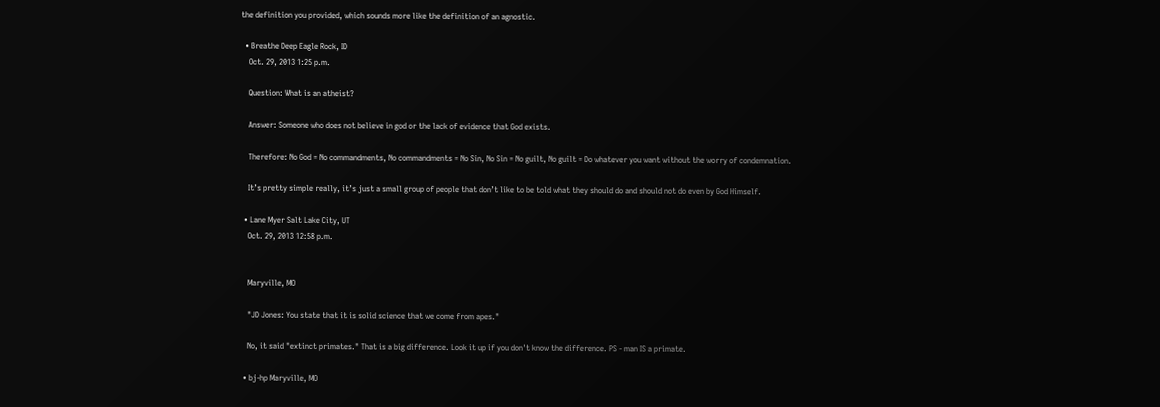the definition you provided, which sounds more like the definition of an agnostic.

  • Breathe Deep Eagle Rock, ID
    Oct. 29, 2013 1:25 p.m.

    Question: What is an atheist?

    Answer: Someone who does not believe in god or the lack of evidence that God exists.

    Therefore: No God = No commandments, No commandments = No Sin, No Sin = No guilt, No guilt = Do whatever you want without the worry of condemnation.

    It’s pretty simple really, it’s just a small group of people that don’t like to be told what they should do and should not do even by God Himself.

  • Lane Myer Salt Lake City, UT
    Oct. 29, 2013 12:58 p.m.


    Maryville, MO

    "JD Jones: You state that it is solid science that we come from apes."

    No, it said "extinct primates." That is a big difference. Look it up if you don't know the difference. PS - man IS a primate.

  • bj-hp Maryville, MO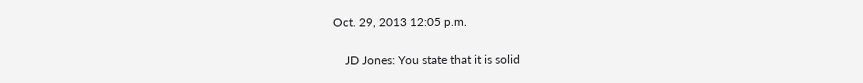Oct. 29, 2013 12:05 p.m.

    JD Jones: You state that it is solid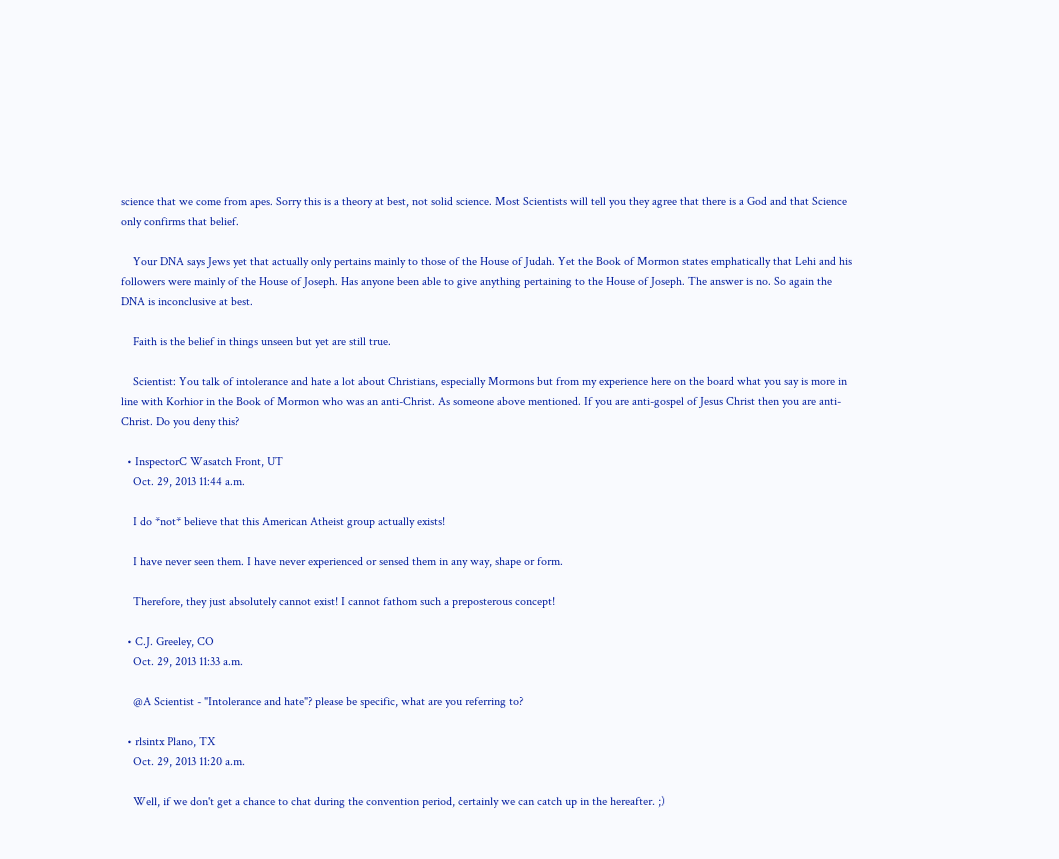science that we come from apes. Sorry this is a theory at best, not solid science. Most Scientists will tell you they agree that there is a God and that Science only confirms that belief.

    Your DNA says Jews yet that actually only pertains mainly to those of the House of Judah. Yet the Book of Mormon states emphatically that Lehi and his followers were mainly of the House of Joseph. Has anyone been able to give anything pertaining to the House of Joseph. The answer is no. So again the DNA is inconclusive at best.

    Faith is the belief in things unseen but yet are still true.

    Scientist: You talk of intolerance and hate a lot about Christians, especially Mormons but from my experience here on the board what you say is more in line with Korhior in the Book of Mormon who was an anti-Christ. As someone above mentioned. If you are anti-gospel of Jesus Christ then you are anti-Christ. Do you deny this?

  • InspectorC Wasatch Front, UT
    Oct. 29, 2013 11:44 a.m.

    I do *not* believe that this American Atheist group actually exists!

    I have never seen them. I have never experienced or sensed them in any way, shape or form.

    Therefore, they just absolutely cannot exist! I cannot fathom such a preposterous concept!

  • C.J. Greeley, CO
    Oct. 29, 2013 11:33 a.m.

    @A Scientist - "Intolerance and hate"? please be specific, what are you referring to?

  • rlsintx Plano, TX
    Oct. 29, 2013 11:20 a.m.

    Well, if we don't get a chance to chat during the convention period, certainly we can catch up in the hereafter. ;)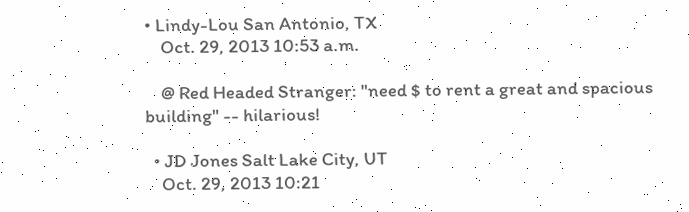• Lindy-Lou San Antonio, TX
    Oct. 29, 2013 10:53 a.m.

    @ Red Headed Stranger: "need $ to rent a great and spacious building" -- hilarious!

  • JD Jones Salt Lake City, UT
    Oct. 29, 2013 10:21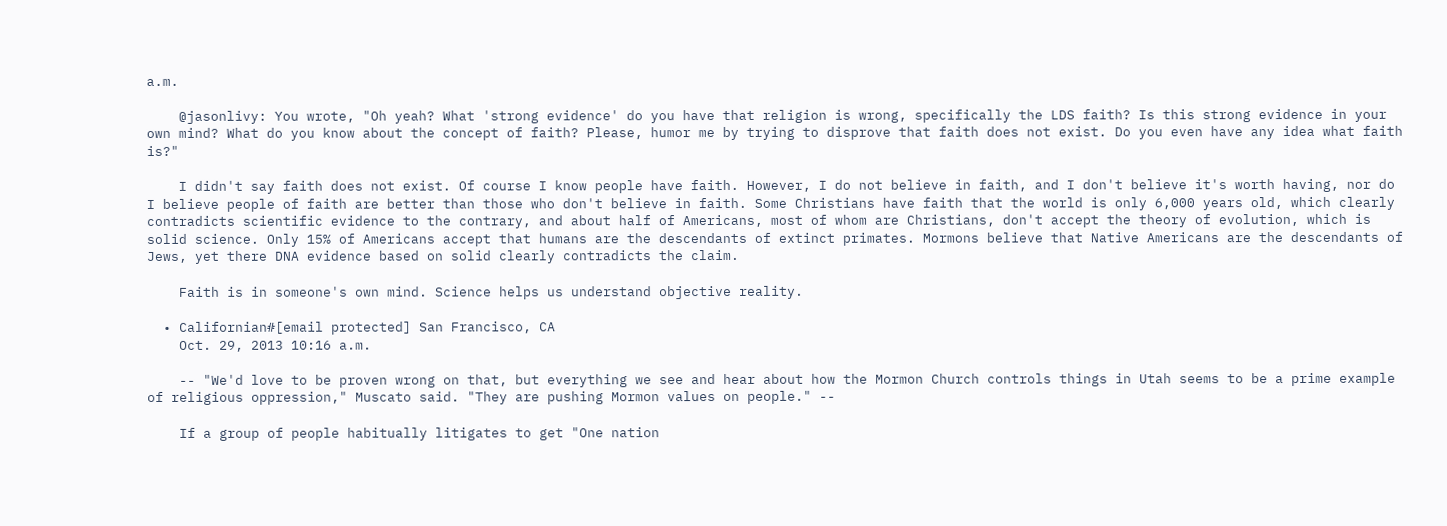a.m.

    @jasonlivy: You wrote, "Oh yeah? What 'strong evidence' do you have that religion is wrong, specifically the LDS faith? Is this strong evidence in your own mind? What do you know about the concept of faith? Please, humor me by trying to disprove that faith does not exist. Do you even have any idea what faith is?"

    I didn't say faith does not exist. Of course I know people have faith. However, I do not believe in faith, and I don't believe it's worth having, nor do I believe people of faith are better than those who don't believe in faith. Some Christians have faith that the world is only 6,000 years old, which clearly contradicts scientific evidence to the contrary, and about half of Americans, most of whom are Christians, don't accept the theory of evolution, which is solid science. Only 15% of Americans accept that humans are the descendants of extinct primates. Mormons believe that Native Americans are the descendants of Jews, yet there DNA evidence based on solid clearly contradicts the claim.

    Faith is in someone's own mind. Science helps us understand objective reality.

  • Californian#[email protected] San Francisco, CA
    Oct. 29, 2013 10:16 a.m.

    -- "We'd love to be proven wrong on that, but everything we see and hear about how the Mormon Church controls things in Utah seems to be a prime example of religious oppression," Muscato said. "They are pushing Mormon values on people." --

    If a group of people habitually litigates to get "One nation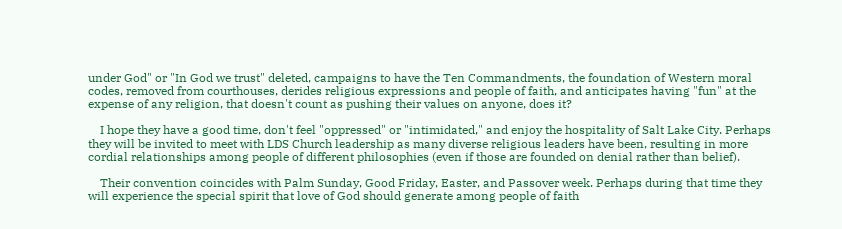under God" or "In God we trust" deleted, campaigns to have the Ten Commandments, the foundation of Western moral codes, removed from courthouses, derides religious expressions and people of faith, and anticipates having "fun" at the expense of any religion, that doesn't count as pushing their values on anyone, does it?

    I hope they have a good time, don't feel "oppressed" or "intimidated," and enjoy the hospitality of Salt Lake City. Perhaps they will be invited to meet with LDS Church leadership as many diverse religious leaders have been, resulting in more cordial relationships among people of different philosophies (even if those are founded on denial rather than belief).

    Their convention coincides with Palm Sunday, Good Friday, Easter, and Passover week. Perhaps during that time they will experience the special spirit that love of God should generate among people of faith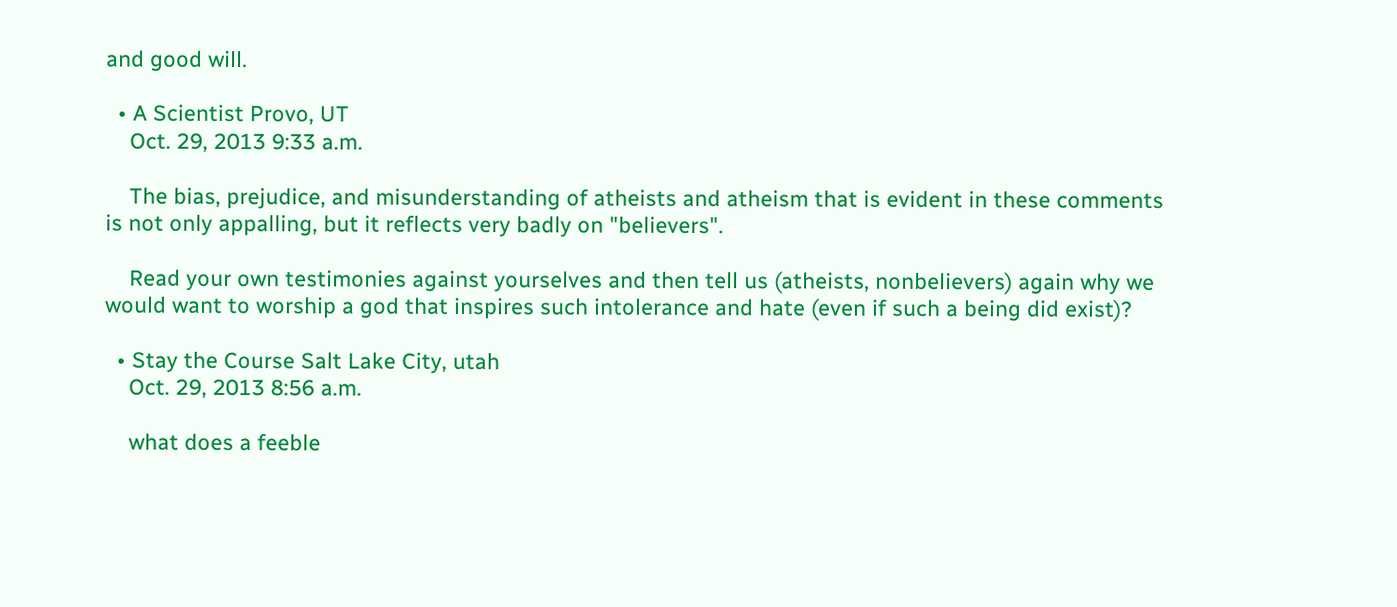and good will.

  • A Scientist Provo, UT
    Oct. 29, 2013 9:33 a.m.

    The bias, prejudice, and misunderstanding of atheists and atheism that is evident in these comments is not only appalling, but it reflects very badly on "believers".

    Read your own testimonies against yourselves and then tell us (atheists, nonbelievers) again why we would want to worship a god that inspires such intolerance and hate (even if such a being did exist)?

  • Stay the Course Salt Lake City, utah
    Oct. 29, 2013 8:56 a.m.

    what does a feeble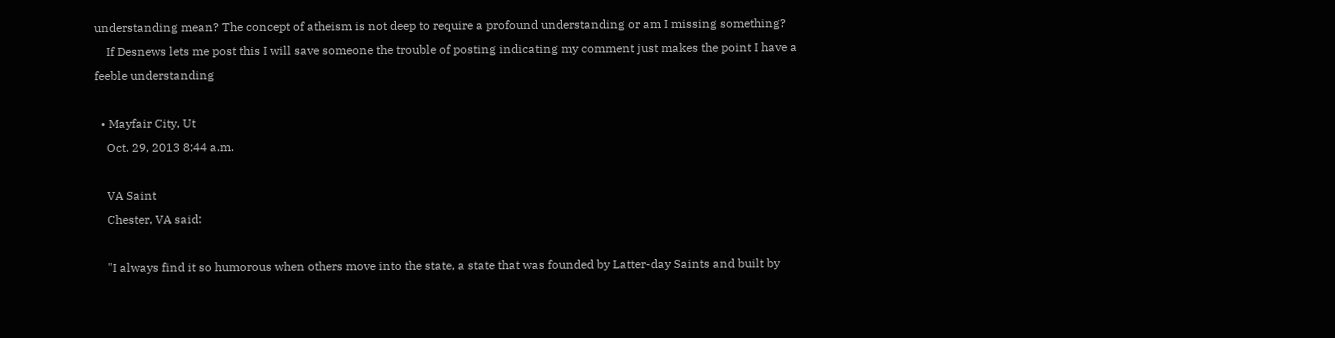understanding mean? The concept of atheism is not deep to require a profound understanding or am I missing something?
    If Desnews lets me post this I will save someone the trouble of posting indicating my comment just makes the point I have a feeble understanding

  • Mayfair City, Ut
    Oct. 29, 2013 8:44 a.m.

    VA Saint
    Chester, VA said:

    "I always find it so humorous when others move into the state, a state that was founded by Latter-day Saints and built by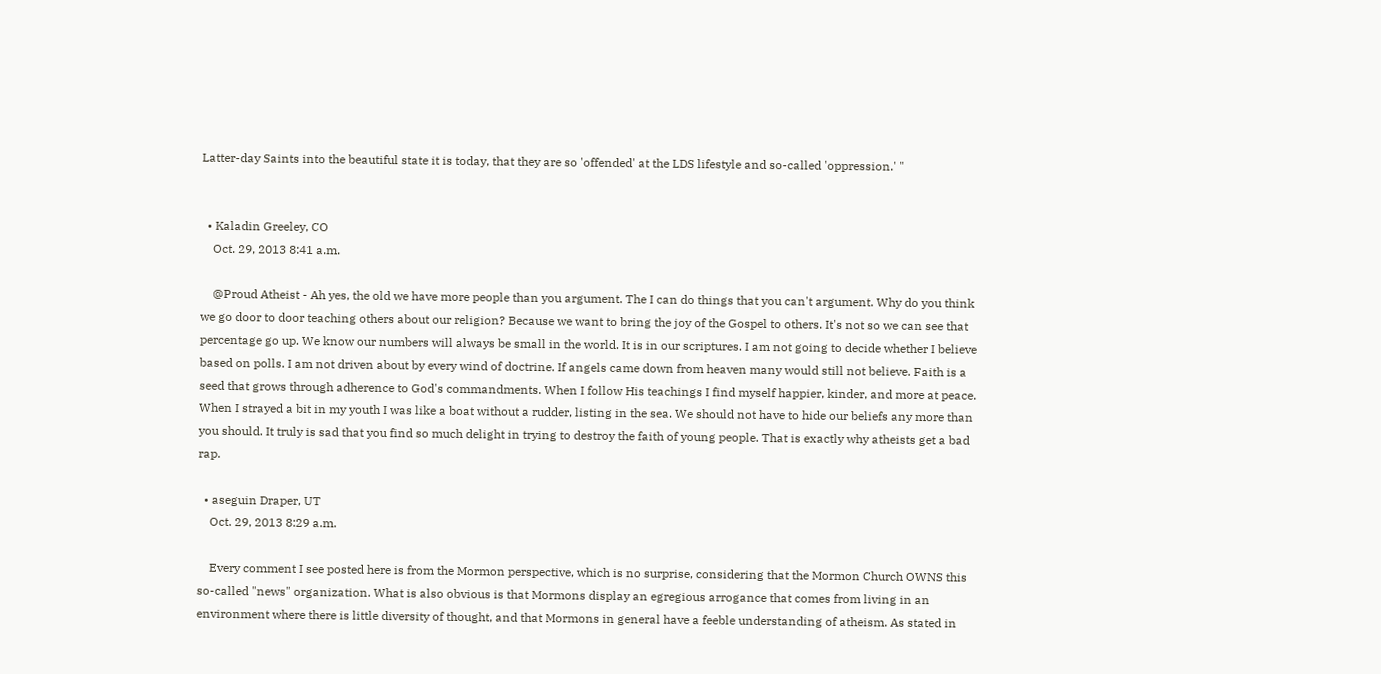Latter-day Saints into the beautiful state it is today, that they are so 'offended' at the LDS lifestyle and so-called 'oppression.' "


  • Kaladin Greeley, CO
    Oct. 29, 2013 8:41 a.m.

    @Proud Atheist - Ah yes, the old we have more people than you argument. The I can do things that you can't argument. Why do you think we go door to door teaching others about our religion? Because we want to bring the joy of the Gospel to others. It's not so we can see that percentage go up. We know our numbers will always be small in the world. It is in our scriptures. I am not going to decide whether I believe based on polls. I am not driven about by every wind of doctrine. If angels came down from heaven many would still not believe. Faith is a seed that grows through adherence to God's commandments. When I follow His teachings I find myself happier, kinder, and more at peace. When I strayed a bit in my youth I was like a boat without a rudder, listing in the sea. We should not have to hide our beliefs any more than you should. It truly is sad that you find so much delight in trying to destroy the faith of young people. That is exactly why atheists get a bad rap.

  • aseguin Draper, UT
    Oct. 29, 2013 8:29 a.m.

    Every comment I see posted here is from the Mormon perspective, which is no surprise, considering that the Mormon Church OWNS this so-called "news" organization. What is also obvious is that Mormons display an egregious arrogance that comes from living in an environment where there is little diversity of thought, and that Mormons in general have a feeble understanding of atheism. As stated in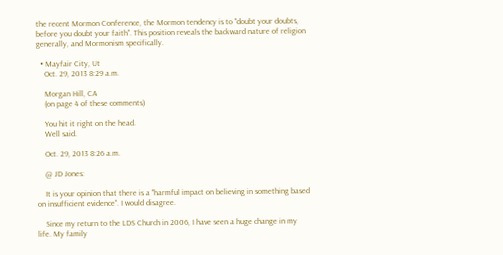the recent Mormon Conference, the Mormon tendency is to "doubt your doubts, before you doubt your faith". This position reveals the backward nature of religion generally, and Mormonism specifically.

  • Mayfair City, Ut
    Oct. 29, 2013 8:29 a.m.

    Morgan Hill, CA
    (on page 4 of these comments)

    You hit it right on the head.
    Well said.

    Oct. 29, 2013 8:26 a.m.

    @ JD Jones:

    It is your opinion that there is a "harmful impact on believing in something based on insufficient evidence". I would disagree.

    Since my return to the LDS Church in 2006, I have seen a huge change in my life. My family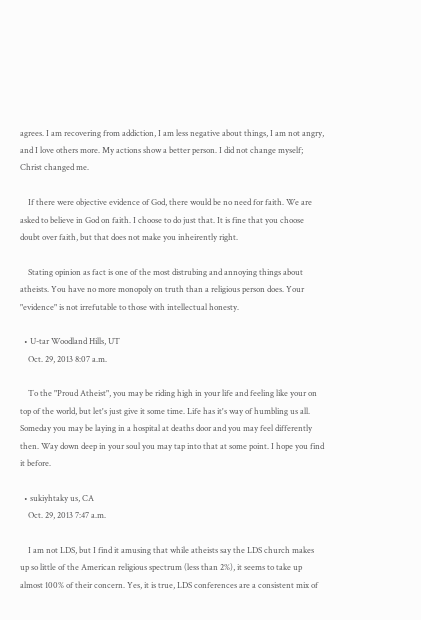agrees. I am recovering from addiction, I am less negative about things, I am not angry, and I love others more. My actions show a better person. I did not change myself; Christ changed me.

    If there were objective evidence of God, there would be no need for faith. We are asked to believe in God on faith. I choose to do just that. It is fine that you choose doubt over faith, but that does not make you inheirently right.

    Stating opinion as fact is one of the most distrubing and annoying things about atheists. You have no more monopoly on truth than a religious person does. Your "evidence" is not irrefutable to those with intellectual honesty.

  • U-tar Woodland Hills, UT
    Oct. 29, 2013 8:07 a.m.

    To the "Proud Atheist", you may be riding high in your life and feeling like your on top of the world, but let's just give it some time. Life has it's way of humbling us all. Someday you may be laying in a hospital at deaths door and you may feel differently then. Way down deep in your soul you may tap into that at some point. I hope you find it before.

  • sukiyhtaky us, CA
    Oct. 29, 2013 7:47 a.m.

    I am not LDS, but I find it amusing that while atheists say the LDS church makes up so little of the American religious spectrum (less than 2%), it seems to take up almost 100% of their concern. Yes, it is true, LDS conferences are a consistent mix of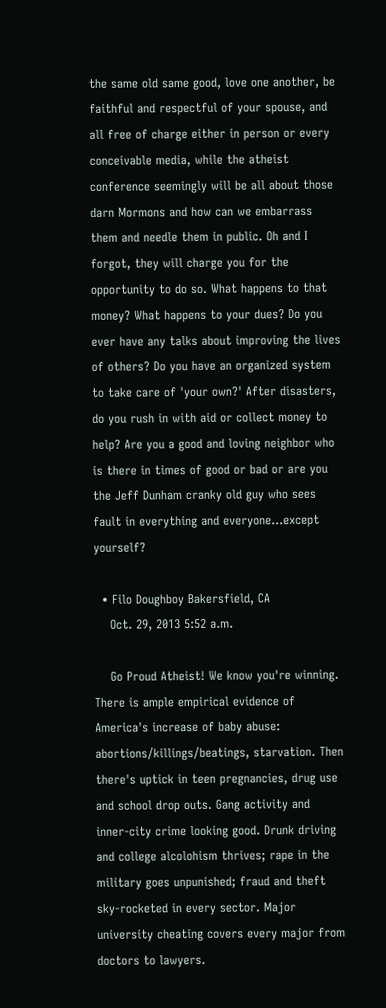the same old same good, love one another, be faithful and respectful of your spouse, and all free of charge either in person or every conceivable media, while the atheist conference seemingly will be all about those darn Mormons and how can we embarrass them and needle them in public. Oh and I forgot, they will charge you for the opportunity to do so. What happens to that money? What happens to your dues? Do you ever have any talks about improving the lives of others? Do you have an organized system to take care of 'your own?' After disasters, do you rush in with aid or collect money to help? Are you a good and loving neighbor who is there in times of good or bad or are you the Jeff Dunham cranky old guy who sees fault in everything and everyone...except yourself?

  • Filo Doughboy Bakersfield, CA
    Oct. 29, 2013 5:52 a.m.

    Go Proud Atheist! We know you're winning. There is ample empirical evidence of America's increase of baby abuse: abortions/killings/beatings, starvation. Then there's uptick in teen pregnancies, drug use and school drop outs. Gang activity and inner-city crime looking good. Drunk driving and college alcolohism thrives; rape in the military goes unpunished; fraud and theft sky-rocketed in every sector. Major university cheating covers every major from doctors to lawyers.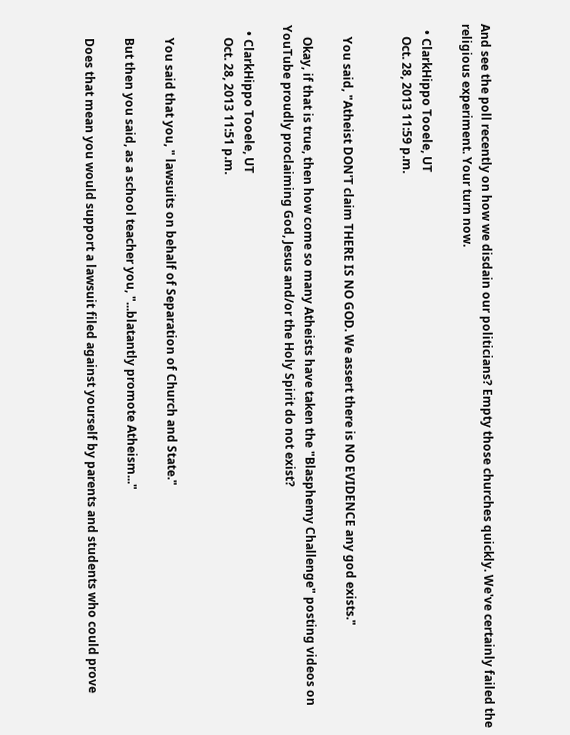And see the poll recently on how we disdain our politicians? Empty those churches quickly. We've certainly failed the religious experiment. Your turn now.

  • ClarkHippo Tooele, UT
    Oct. 28, 2013 11:59 p.m.


    You said, "Atheist DON'T claim THERE IS NO GOD. We assert there is NO EVIDENCE any god exists."

    Okay, if that is true, then how come so many Atheists have taken the "Blasphemy Challenge" posting videos on YouTube proudly proclaiming God, Jesus and/or the Holy Spirit do not exist?

  • ClarkHippo Tooele, UT
    Oct. 28, 2013 11:51 p.m.


    You said that you, " lawsuits on behalf of Separation of Church and State."

    But then you said, as a school teacher you, "...blatantly promote Atheism..."

    Does that mean you would support a lawsuit filed against yourself by parents and students who could prove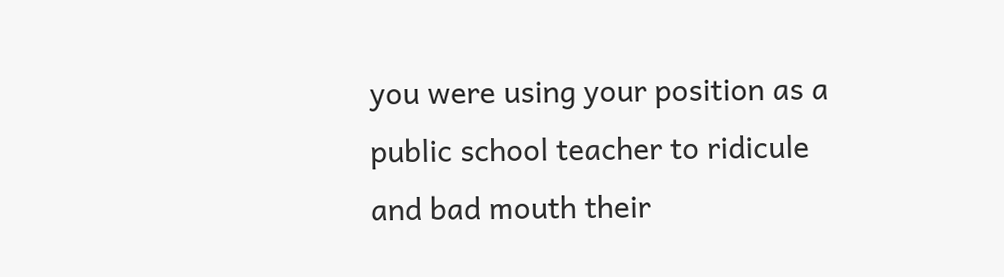you were using your position as a public school teacher to ridicule and bad mouth their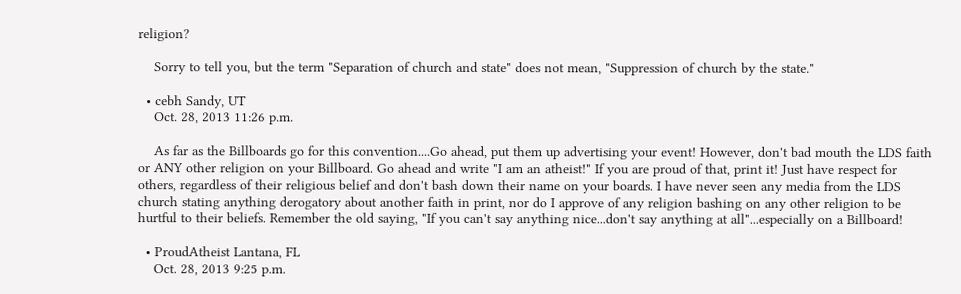religion?

    Sorry to tell you, but the term "Separation of church and state" does not mean, "Suppression of church by the state."

  • cebh Sandy, UT
    Oct. 28, 2013 11:26 p.m.

    As far as the Billboards go for this convention....Go ahead, put them up advertising your event! However, don't bad mouth the LDS faith or ANY other religion on your Billboard. Go ahead and write "I am an atheist!" If you are proud of that, print it! Just have respect for others, regardless of their religious belief and don't bash down their name on your boards. I have never seen any media from the LDS church stating anything derogatory about another faith in print, nor do I approve of any religion bashing on any other religion to be hurtful to their beliefs. Remember the old saying, "If you can't say anything nice...don't say anything at all"...especially on a Billboard!

  • ProudAtheist Lantana, FL
    Oct. 28, 2013 9:25 p.m.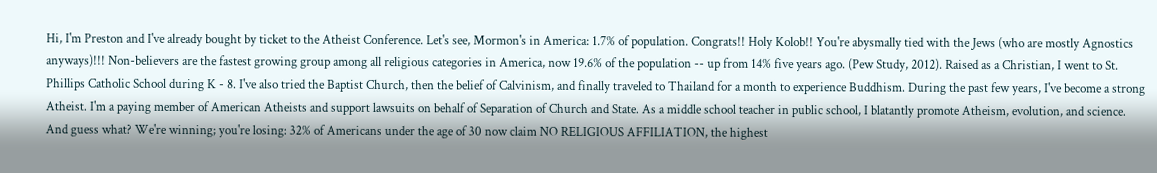Hi, I'm Preston and I've already bought by ticket to the Atheist Conference. Let's see, Mormon's in America: 1.7% of population. Congrats!! Holy Kolob!! You're abysmally tied with the Jews (who are mostly Agnostics anyways)!!! Non-believers are the fastest growing group among all religious categories in America, now 19.6% of the population -- up from 14% five years ago. (Pew Study, 2012). Raised as a Christian, I went to St. Phillips Catholic School during K - 8. I've also tried the Baptist Church, then the belief of Calvinism, and finally traveled to Thailand for a month to experience Buddhism. During the past few years, I've become a strong Atheist. I'm a paying member of American Atheists and support lawsuits on behalf of Separation of Church and State. As a middle school teacher in public school, I blatantly promote Atheism, evolution, and science. And guess what? We're winning; you're losing: 32% of Americans under the age of 30 now claim NO RELIGIOUS AFFILIATION, the highest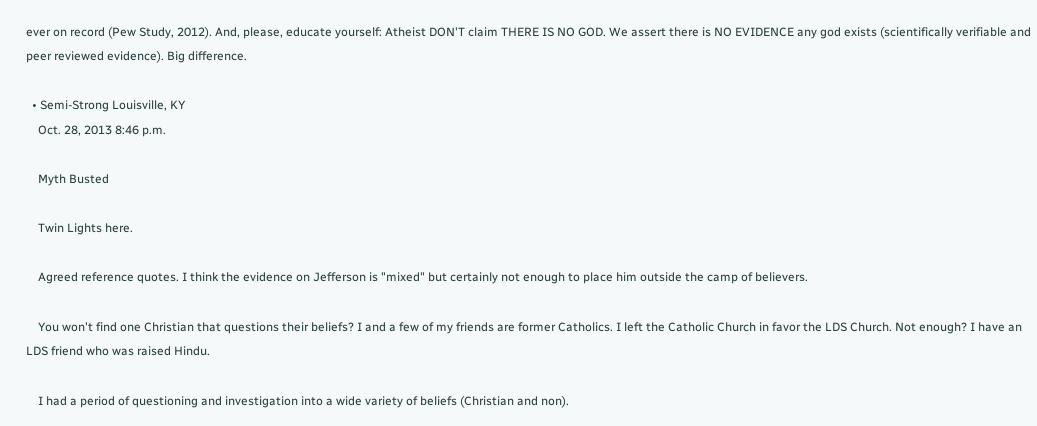ever on record (Pew Study, 2012). And, please, educate yourself: Atheist DON'T claim THERE IS NO GOD. We assert there is NO EVIDENCE any god exists (scientifically verifiable and peer reviewed evidence). Big difference.

  • Semi-Strong Louisville, KY
    Oct. 28, 2013 8:46 p.m.

    Myth Busted

    Twin Lights here.

    Agreed reference quotes. I think the evidence on Jefferson is "mixed" but certainly not enough to place him outside the camp of believers.

    You won't find one Christian that questions their beliefs? I and a few of my friends are former Catholics. I left the Catholic Church in favor the LDS Church. Not enough? I have an LDS friend who was raised Hindu.

    I had a period of questioning and investigation into a wide variety of beliefs (Christian and non).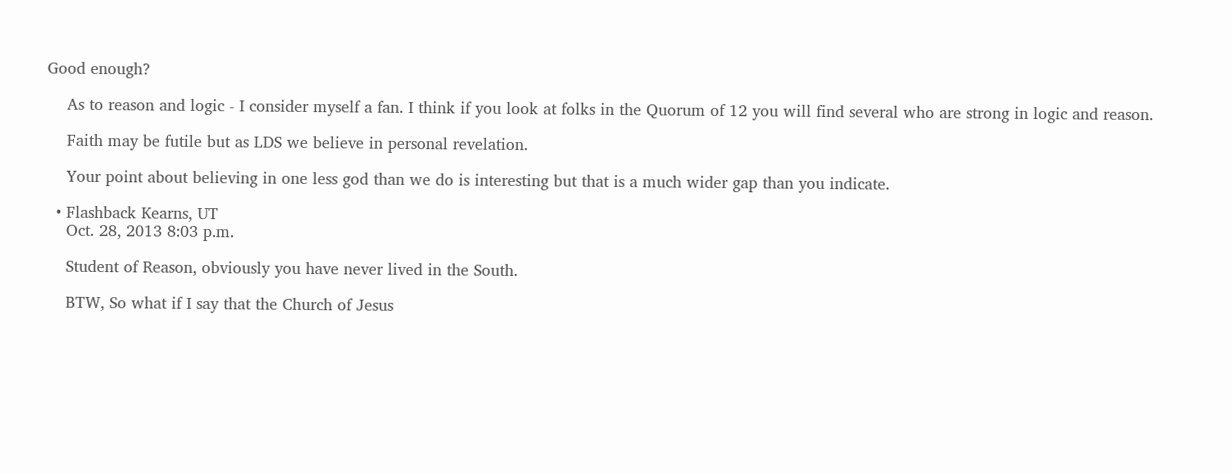Good enough?

    As to reason and logic - I consider myself a fan. I think if you look at folks in the Quorum of 12 you will find several who are strong in logic and reason.

    Faith may be futile but as LDS we believe in personal revelation.

    Your point about believing in one less god than we do is interesting but that is a much wider gap than you indicate.

  • Flashback Kearns, UT
    Oct. 28, 2013 8:03 p.m.

    Student of Reason, obviously you have never lived in the South.

    BTW, So what if I say that the Church of Jesus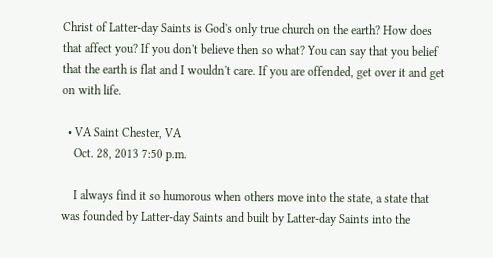Christ of Latter-day Saints is God's only true church on the earth? How does that affect you? If you don't believe then so what? You can say that you belief that the earth is flat and I wouldn't care. If you are offended, get over it and get on with life.

  • VA Saint Chester, VA
    Oct. 28, 2013 7:50 p.m.

    I always find it so humorous when others move into the state, a state that was founded by Latter-day Saints and built by Latter-day Saints into the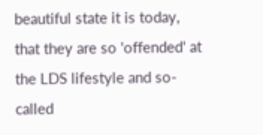beautiful state it is today, that they are so 'offended' at the LDS lifestyle and so-called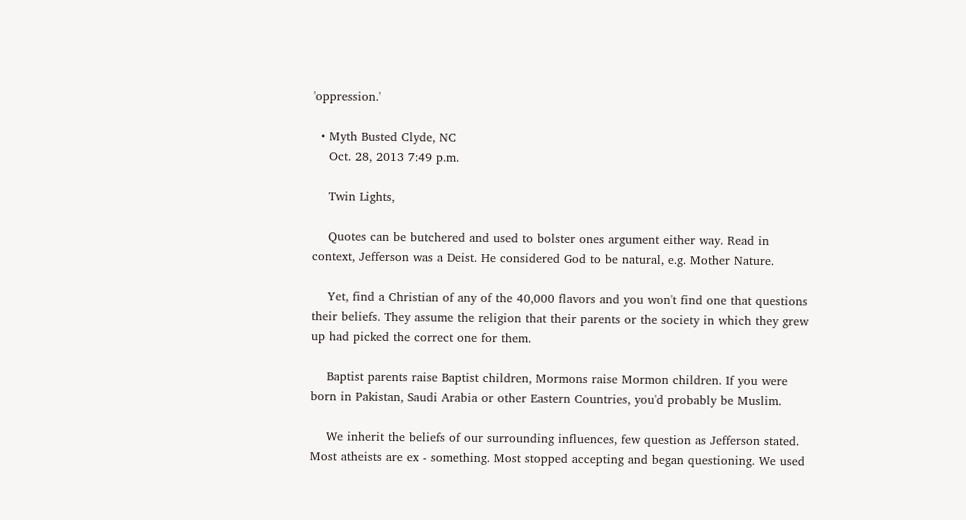'oppression.'

  • Myth Busted Clyde, NC
    Oct. 28, 2013 7:49 p.m.

    Twin Lights,

    Quotes can be butchered and used to bolster ones argument either way. Read in context, Jefferson was a Deist. He considered God to be natural, e.g. Mother Nature.

    Yet, find a Christian of any of the 40,000 flavors and you won't find one that questions their beliefs. They assume the religion that their parents or the society in which they grew up had picked the correct one for them.

    Baptist parents raise Baptist children, Mormons raise Mormon children. If you were born in Pakistan, Saudi Arabia or other Eastern Countries, you'd probably be Muslim.

    We inherit the beliefs of our surrounding influences, few question as Jefferson stated. Most atheists are ex - something. Most stopped accepting and began questioning. We used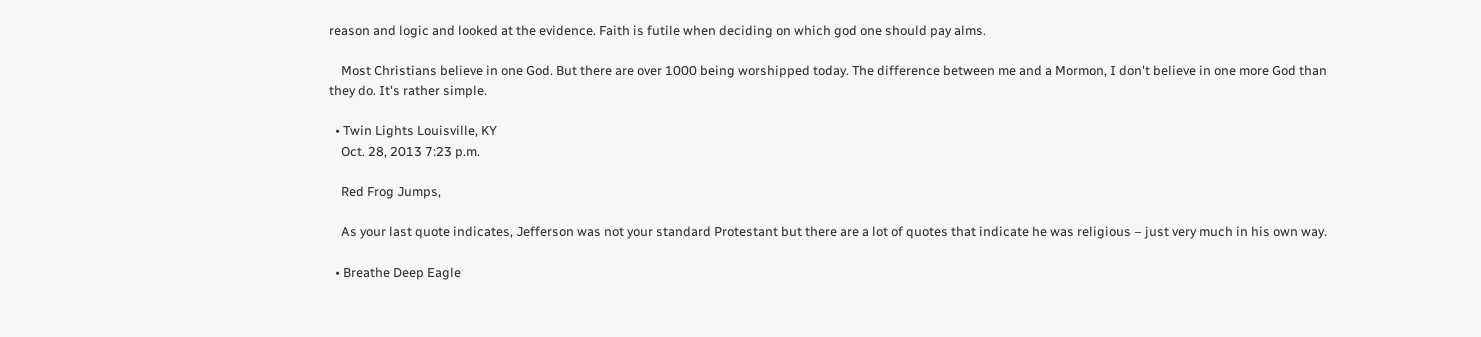reason and logic and looked at the evidence. Faith is futile when deciding on which god one should pay alms.

    Most Christians believe in one God. But there are over 1000 being worshipped today. The difference between me and a Mormon, I don't believe in one more God than they do. It's rather simple.

  • Twin Lights Louisville, KY
    Oct. 28, 2013 7:23 p.m.

    Red Frog Jumps,

    As your last quote indicates, Jefferson was not your standard Protestant but there are a lot of quotes that indicate he was religious – just very much in his own way.

  • Breathe Deep Eagle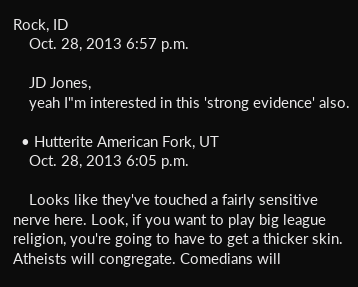Rock, ID
    Oct. 28, 2013 6:57 p.m.

    JD Jones,
    yeah I"m interested in this 'strong evidence' also.

  • Hutterite American Fork, UT
    Oct. 28, 2013 6:05 p.m.

    Looks like they've touched a fairly sensitive nerve here. Look, if you want to play big league religion, you're going to have to get a thicker skin. Atheists will congregate. Comedians will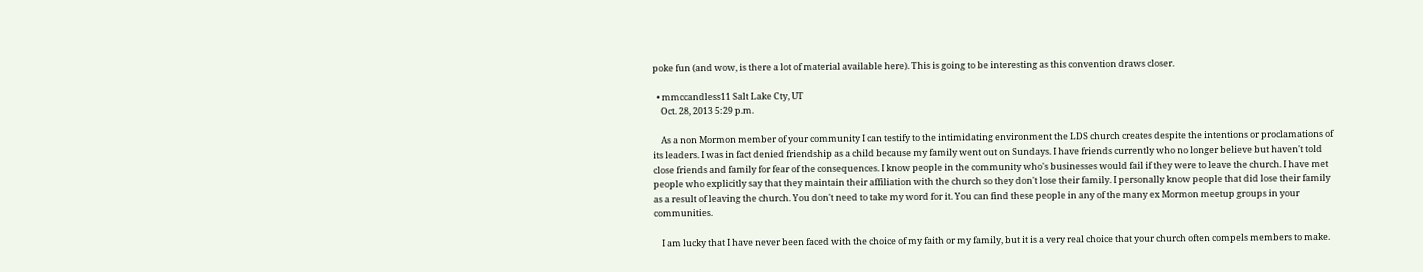poke fun (and wow, is there a lot of material available here). This is going to be interesting as this convention draws closer.

  • mmccandless11 Salt Lake Cty, UT
    Oct. 28, 2013 5:29 p.m.

    As a non Mormon member of your community I can testify to the intimidating environment the LDS church creates despite the intentions or proclamations of its leaders. I was in fact denied friendship as a child because my family went out on Sundays. I have friends currently who no longer believe but haven't told close friends and family for fear of the consequences. I know people in the community who's businesses would fail if they were to leave the church. I have met people who explicitly say that they maintain their affiliation with the church so they don't lose their family. I personally know people that did lose their family as a result of leaving the church. You don't need to take my word for it. You can find these people in any of the many ex Mormon meetup groups in your communities.

    I am lucky that I have never been faced with the choice of my faith or my family, but it is a very real choice that your church often compels members to make.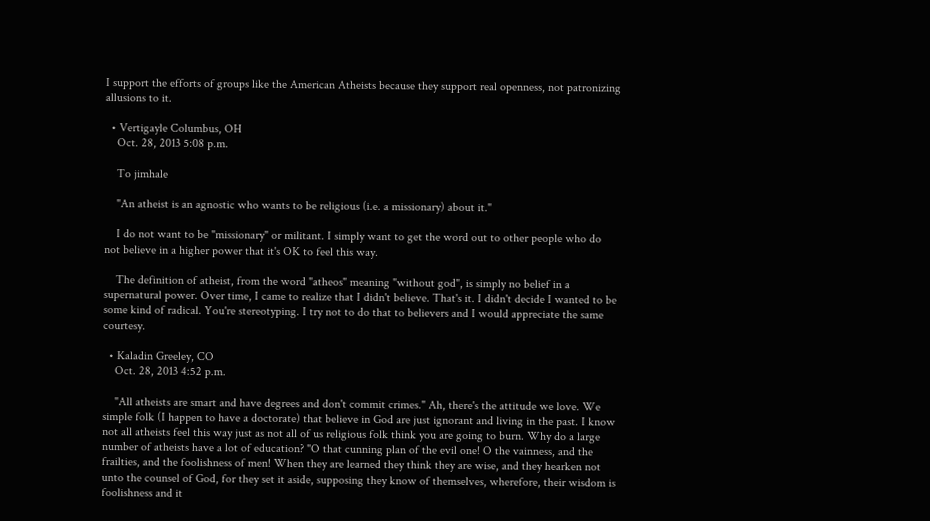I support the efforts of groups like the American Atheists because they support real openness, not patronizing allusions to it.

  • Vertigayle Columbus, OH
    Oct. 28, 2013 5:08 p.m.

    To jimhale

    "An atheist is an agnostic who wants to be religious (i.e. a missionary) about it."

    I do not want to be "missionary" or militant. I simply want to get the word out to other people who do not believe in a higher power that it's OK to feel this way.

    The definition of atheist, from the word "atheos" meaning "without god", is simply no belief in a supernatural power. Over time, I came to realize that I didn't believe. That's it. I didn't decide I wanted to be some kind of radical. You're stereotyping. I try not to do that to believers and I would appreciate the same courtesy.

  • Kaladin Greeley, CO
    Oct. 28, 2013 4:52 p.m.

    "All atheists are smart and have degrees and don't commit crimes." Ah, there's the attitude we love. We simple folk (I happen to have a doctorate) that believe in God are just ignorant and living in the past. I know not all atheists feel this way just as not all of us religious folk think you are going to burn. Why do a large number of atheists have a lot of education? "O that cunning plan of the evil one! O the vainness, and the frailties, and the foolishness of men! When they are learned they think they are wise, and they hearken not unto the counsel of God, for they set it aside, supposing they know of themselves, wherefore, their wisdom is foolishness and it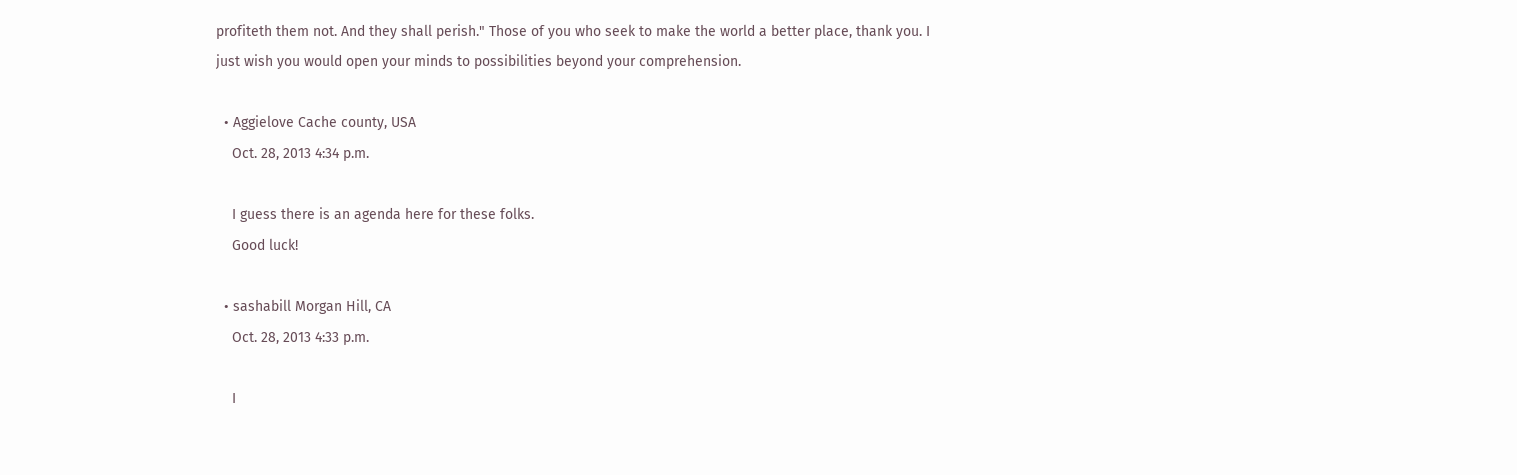profiteth them not. And they shall perish." Those of you who seek to make the world a better place, thank you. I just wish you would open your minds to possibilities beyond your comprehension.

  • Aggielove Cache county, USA
    Oct. 28, 2013 4:34 p.m.

    I guess there is an agenda here for these folks.
    Good luck!

  • sashabill Morgan Hill, CA
    Oct. 28, 2013 4:33 p.m.

    I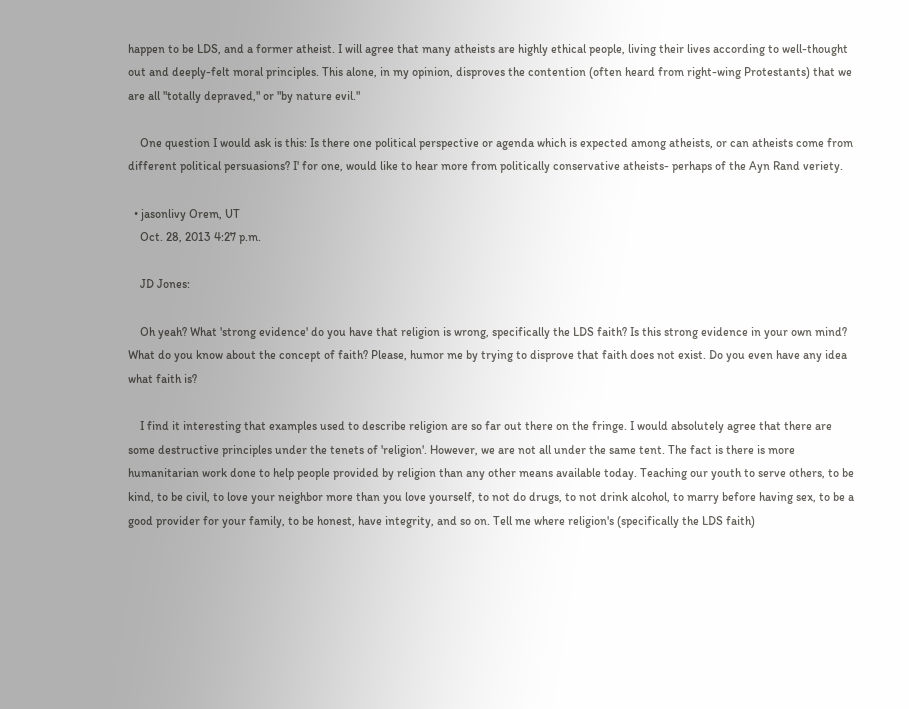happen to be LDS, and a former atheist. I will agree that many atheists are highly ethical people, living their lives according to well-thought out and deeply-felt moral principles. This alone, in my opinion, disproves the contention (often heard from right-wing Protestants) that we are all "totally depraved," or "by nature evil."

    One question I would ask is this: Is there one political perspective or agenda which is expected among atheists, or can atheists come from different political persuasions? I' for one, would like to hear more from politically conservative atheists- perhaps of the Ayn Rand veriety.

  • jasonlivy Orem, UT
    Oct. 28, 2013 4:27 p.m.

    JD Jones:

    Oh yeah? What 'strong evidence' do you have that religion is wrong, specifically the LDS faith? Is this strong evidence in your own mind? What do you know about the concept of faith? Please, humor me by trying to disprove that faith does not exist. Do you even have any idea what faith is?

    I find it interesting that examples used to describe religion are so far out there on the fringe. I would absolutely agree that there are some destructive principles under the tenets of 'religion'. However, we are not all under the same tent. The fact is there is more humanitarian work done to help people provided by religion than any other means available today. Teaching our youth to serve others, to be kind, to be civil, to love your neighbor more than you love yourself, to not do drugs, to not drink alcohol, to marry before having sex, to be a good provider for your family, to be honest, have integrity, and so on. Tell me where religion's (specifically the LDS faith)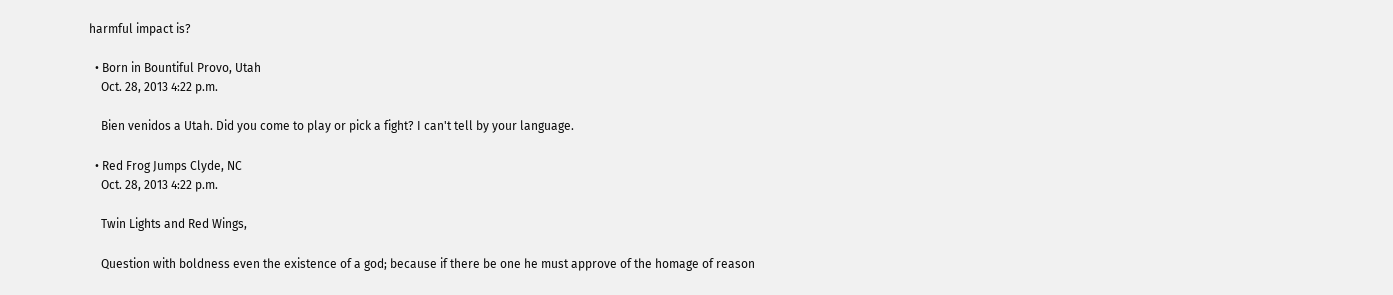harmful impact is?

  • Born in Bountiful Provo, Utah
    Oct. 28, 2013 4:22 p.m.

    Bien venidos a Utah. Did you come to play or pick a fight? I can't tell by your language.

  • Red Frog Jumps Clyde, NC
    Oct. 28, 2013 4:22 p.m.

    Twin Lights and Red Wings,

    Question with boldness even the existence of a god; because if there be one he must approve of the homage of reason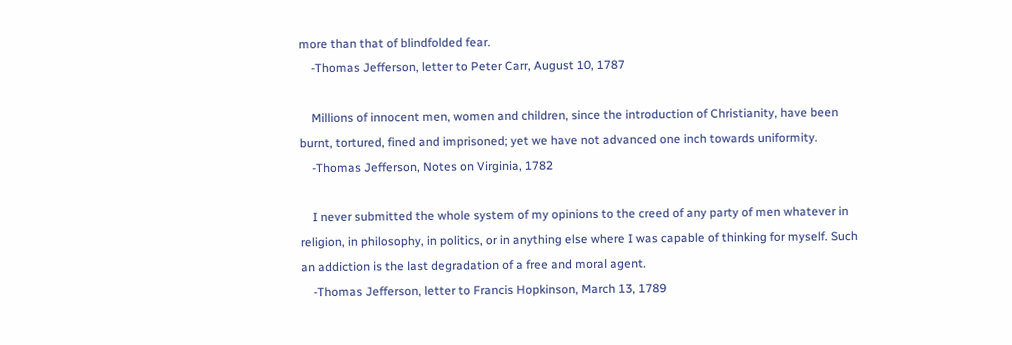more than that of blindfolded fear.
    -Thomas Jefferson, letter to Peter Carr, August 10, 1787

    Millions of innocent men, women and children, since the introduction of Christianity, have been burnt, tortured, fined and imprisoned; yet we have not advanced one inch towards uniformity.
    -Thomas Jefferson, Notes on Virginia, 1782

    I never submitted the whole system of my opinions to the creed of any party of men whatever in religion, in philosophy, in politics, or in anything else where I was capable of thinking for myself. Such an addiction is the last degradation of a free and moral agent.
    -Thomas Jefferson, letter to Francis Hopkinson, March 13, 1789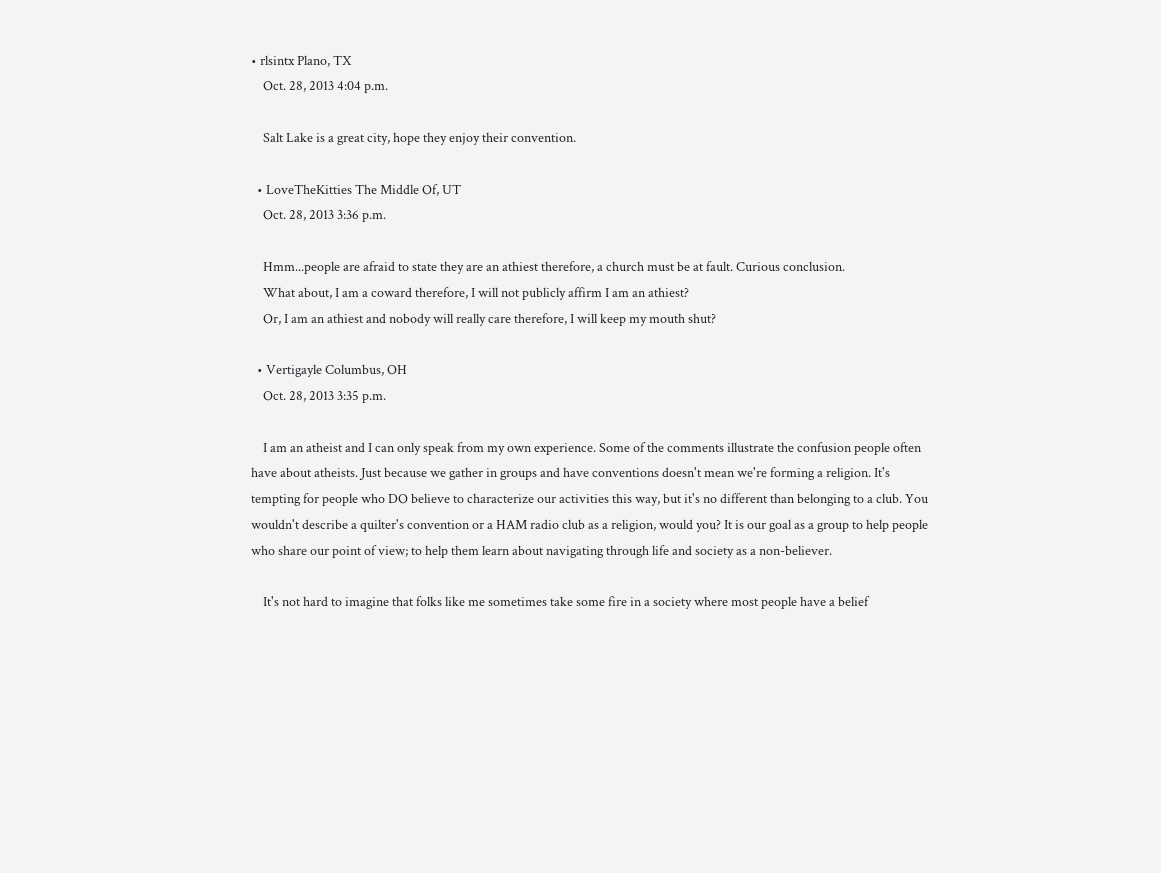• rlsintx Plano, TX
    Oct. 28, 2013 4:04 p.m.

    Salt Lake is a great city, hope they enjoy their convention.

  • LoveTheKitties The Middle Of, UT
    Oct. 28, 2013 3:36 p.m.

    Hmm...people are afraid to state they are an athiest therefore, a church must be at fault. Curious conclusion.
    What about, I am a coward therefore, I will not publicly affirm I am an athiest?
    Or, I am an athiest and nobody will really care therefore, I will keep my mouth shut?

  • Vertigayle Columbus, OH
    Oct. 28, 2013 3:35 p.m.

    I am an atheist and I can only speak from my own experience. Some of the comments illustrate the confusion people often have about atheists. Just because we gather in groups and have conventions doesn't mean we're forming a religion. It's tempting for people who DO believe to characterize our activities this way, but it's no different than belonging to a club. You wouldn't describe a quilter's convention or a HAM radio club as a religion, would you? It is our goal as a group to help people who share our point of view; to help them learn about navigating through life and society as a non-believer.

    It's not hard to imagine that folks like me sometimes take some fire in a society where most people have a belief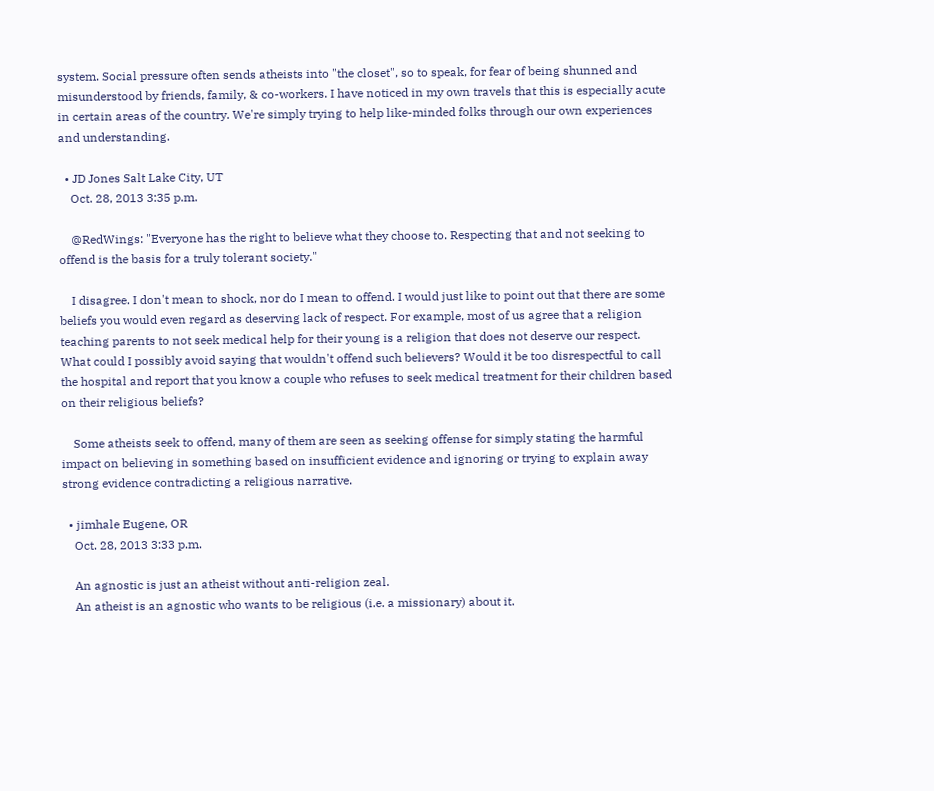system. Social pressure often sends atheists into "the closet", so to speak, for fear of being shunned and misunderstood by friends, family, & co-workers. I have noticed in my own travels that this is especially acute in certain areas of the country. We're simply trying to help like-minded folks through our own experiences and understanding.

  • JD Jones Salt Lake City, UT
    Oct. 28, 2013 3:35 p.m.

    @RedWings: "Everyone has the right to believe what they choose to. Respecting that and not seeking to offend is the basis for a truly tolerant society."

    I disagree. I don't mean to shock, nor do I mean to offend. I would just like to point out that there are some beliefs you would even regard as deserving lack of respect. For example, most of us agree that a religion teaching parents to not seek medical help for their young is a religion that does not deserve our respect. What could I possibly avoid saying that wouldn't offend such believers? Would it be too disrespectful to call the hospital and report that you know a couple who refuses to seek medical treatment for their children based on their religious beliefs?

    Some atheists seek to offend, many of them are seen as seeking offense for simply stating the harmful impact on believing in something based on insufficient evidence and ignoring or trying to explain away strong evidence contradicting a religious narrative.

  • jimhale Eugene, OR
    Oct. 28, 2013 3:33 p.m.

    An agnostic is just an atheist without anti-religion zeal.
    An atheist is an agnostic who wants to be religious (i.e. a missionary) about it.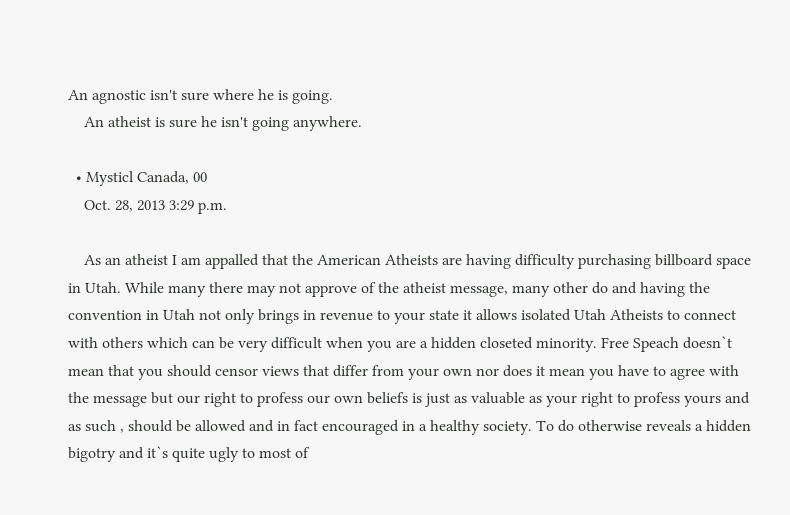An agnostic isn't sure where he is going.
    An atheist is sure he isn't going anywhere.

  • Mysticl Canada, 00
    Oct. 28, 2013 3:29 p.m.

    As an atheist I am appalled that the American Atheists are having difficulty purchasing billboard space in Utah. While many there may not approve of the atheist message, many other do and having the convention in Utah not only brings in revenue to your state it allows isolated Utah Atheists to connect with others which can be very difficult when you are a hidden closeted minority. Free Speach doesn`t mean that you should censor views that differ from your own nor does it mean you have to agree with the message but our right to profess our own beliefs is just as valuable as your right to profess yours and as such , should be allowed and in fact encouraged in a healthy society. To do otherwise reveals a hidden bigotry and it`s quite ugly to most of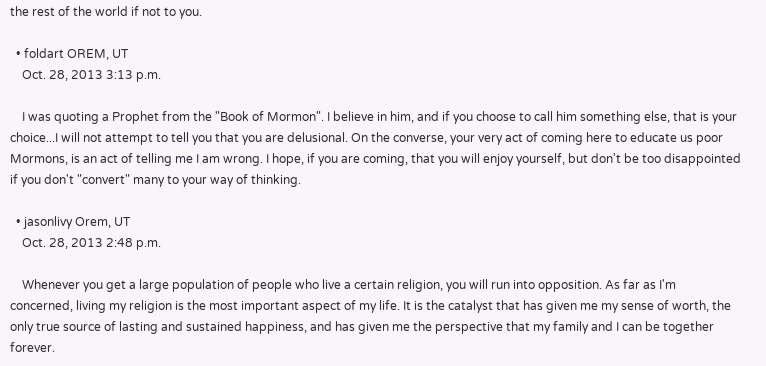the rest of the world if not to you.

  • foldart OREM, UT
    Oct. 28, 2013 3:13 p.m.

    I was quoting a Prophet from the "Book of Mormon". I believe in him, and if you choose to call him something else, that is your choice...I will not attempt to tell you that you are delusional. On the converse, your very act of coming here to educate us poor Mormons, is an act of telling me I am wrong. I hope, if you are coming, that you will enjoy yourself, but don't be too disappointed if you don't "convert" many to your way of thinking.

  • jasonlivy Orem, UT
    Oct. 28, 2013 2:48 p.m.

    Whenever you get a large population of people who live a certain religion, you will run into opposition. As far as I'm concerned, living my religion is the most important aspect of my life. It is the catalyst that has given me my sense of worth, the only true source of lasting and sustained happiness, and has given me the perspective that my family and I can be together forever.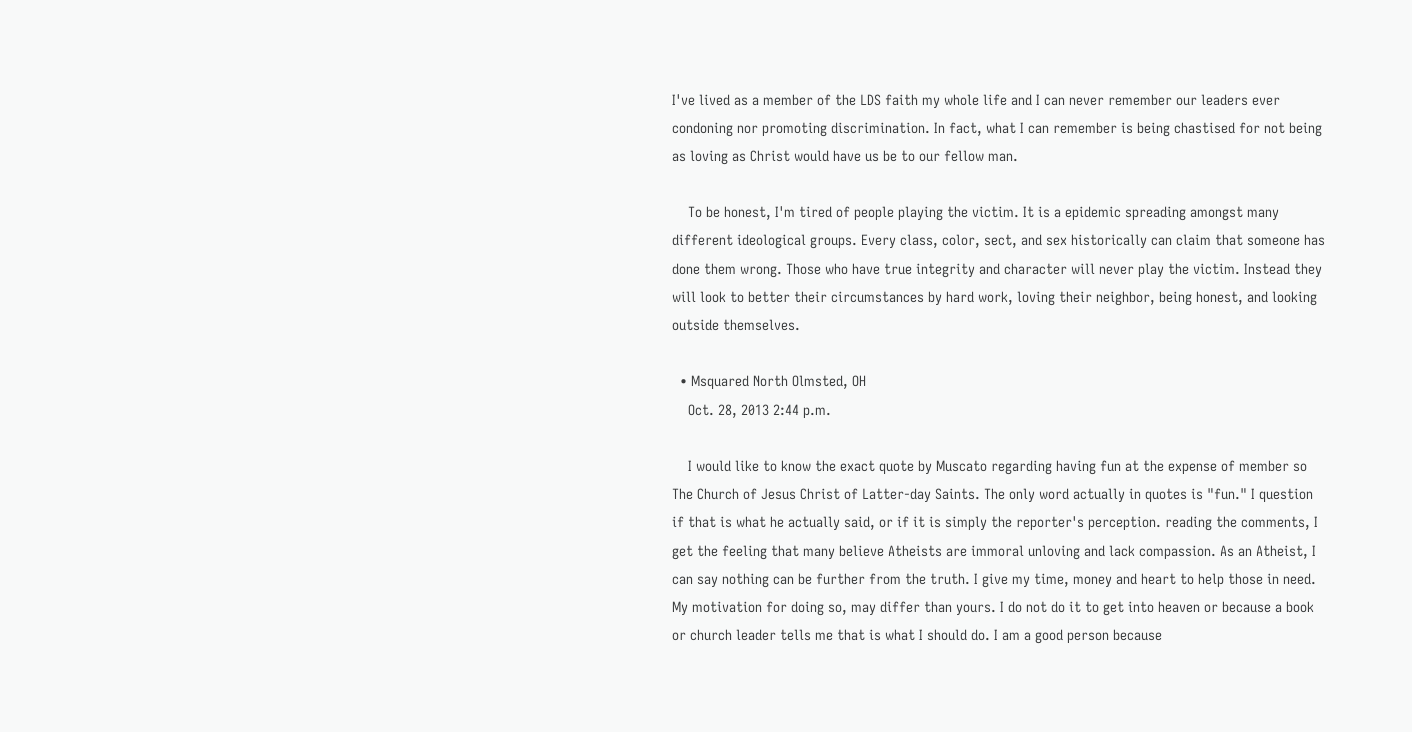I've lived as a member of the LDS faith my whole life and I can never remember our leaders ever condoning nor promoting discrimination. In fact, what I can remember is being chastised for not being as loving as Christ would have us be to our fellow man.

    To be honest, I'm tired of people playing the victim. It is a epidemic spreading amongst many different ideological groups. Every class, color, sect, and sex historically can claim that someone has done them wrong. Those who have true integrity and character will never play the victim. Instead they will look to better their circumstances by hard work, loving their neighbor, being honest, and looking outside themselves.

  • Msquared North Olmsted, OH
    Oct. 28, 2013 2:44 p.m.

    I would like to know the exact quote by Muscato regarding having fun at the expense of member so The Church of Jesus Christ of Latter-day Saints. The only word actually in quotes is "fun." I question if that is what he actually said, or if it is simply the reporter's perception. reading the comments, I get the feeling that many believe Atheists are immoral unloving and lack compassion. As an Atheist, I can say nothing can be further from the truth. I give my time, money and heart to help those in need. My motivation for doing so, may differ than yours. I do not do it to get into heaven or because a book or church leader tells me that is what I should do. I am a good person because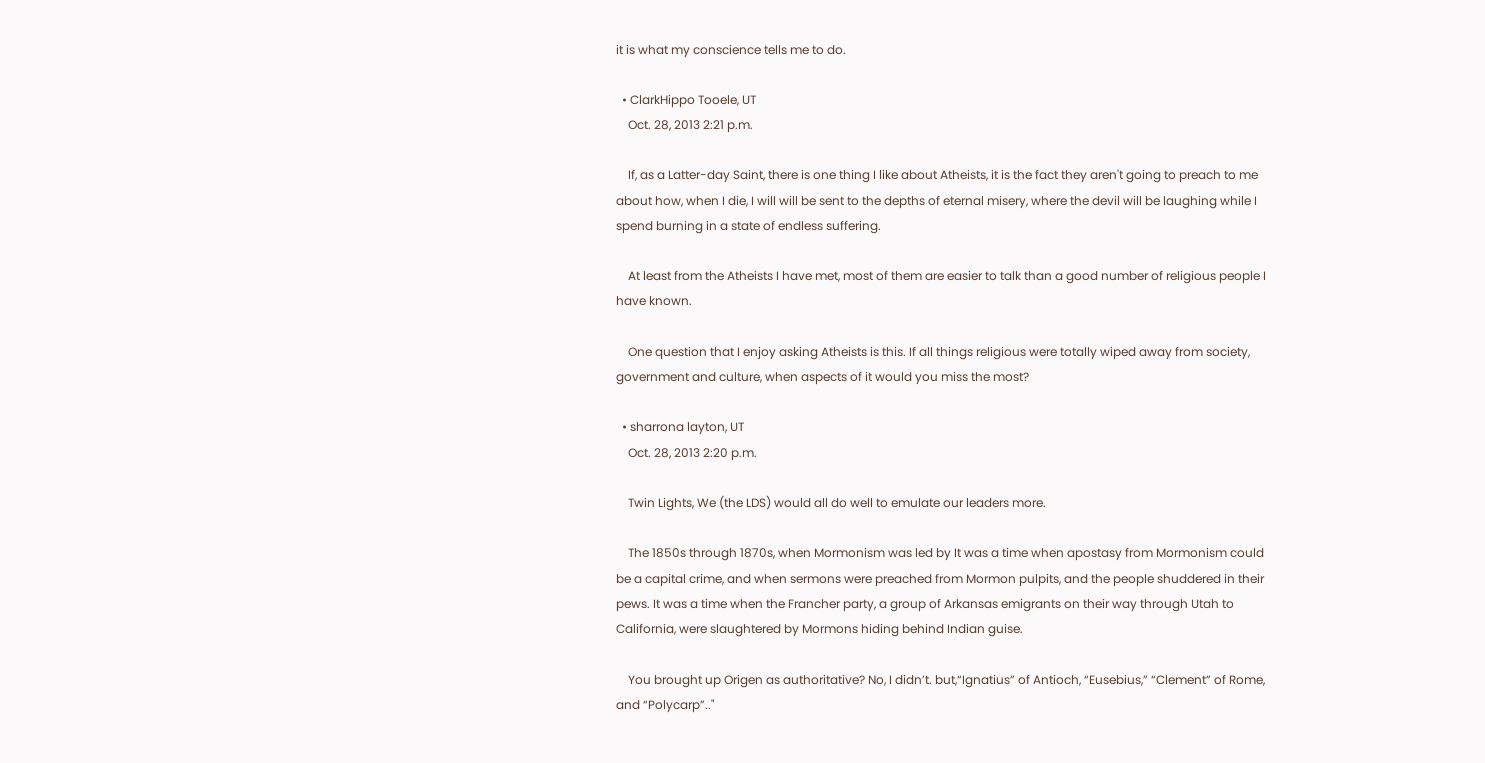it is what my conscience tells me to do.

  • ClarkHippo Tooele, UT
    Oct. 28, 2013 2:21 p.m.

    If, as a Latter-day Saint, there is one thing I like about Atheists, it is the fact they aren't going to preach to me about how, when I die, I will will be sent to the depths of eternal misery, where the devil will be laughing while I spend burning in a state of endless suffering.

    At least from the Atheists I have met, most of them are easier to talk than a good number of religious people I have known.

    One question that I enjoy asking Atheists is this. If all things religious were totally wiped away from society, government and culture, when aspects of it would you miss the most?

  • sharrona layton, UT
    Oct. 28, 2013 2:20 p.m.

    Twin Lights, We (the LDS) would all do well to emulate our leaders more.

    The 1850s through 1870s, when Mormonism was led by It was a time when apostasy from Mormonism could be a capital crime, and when sermons were preached from Mormon pulpits, and the people shuddered in their pews. It was a time when the Francher party, a group of Arkansas emigrants on their way through Utah to California, were slaughtered by Mormons hiding behind Indian guise.

    You brought up Origen as authoritative? No, I didn’t. but,“Ignatius” of Antioch, “Eusebius,” “Clement” of Rome, and “Polycarp”.."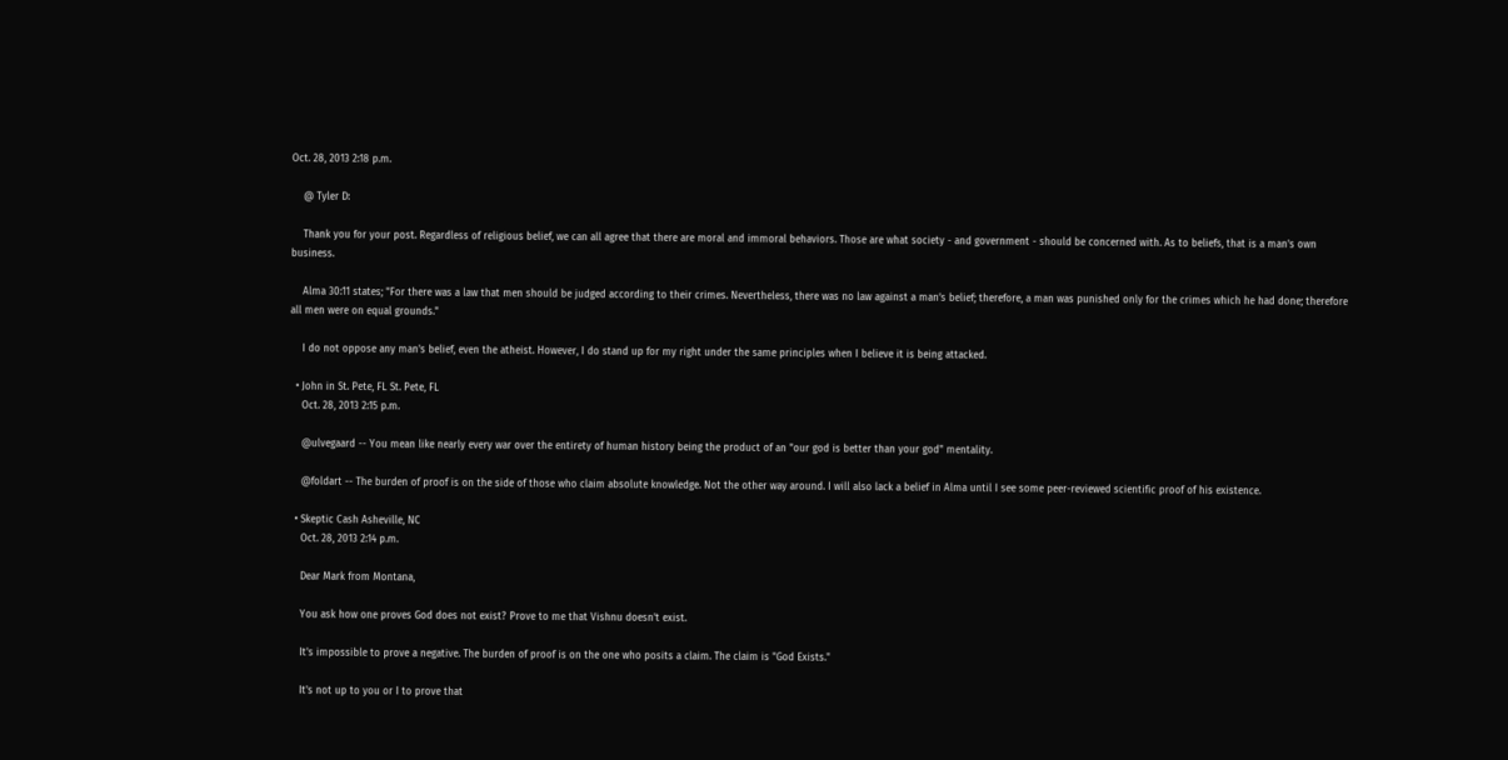Oct. 28, 2013 2:18 p.m.

    @ Tyler D:

    Thank you for your post. Regardless of religious belief, we can all agree that there are moral and immoral behaviors. Those are what society - and government - should be concerned with. As to beliefs, that is a man's own business.

    Alma 30:11 states; "For there was a law that men should be judged according to their crimes. Nevertheless, there was no law against a man’s belief; therefore, a man was punished only for the crimes which he had done; therefore all men were on equal grounds."

    I do not oppose any man's belief, even the atheist. However, I do stand up for my right under the same principles when I believe it is being attacked.

  • John in St. Pete, FL St. Pete, FL
    Oct. 28, 2013 2:15 p.m.

    @ulvegaard -- You mean like nearly every war over the entirety of human history being the product of an "our god is better than your god" mentality.

    @foldart -- The burden of proof is on the side of those who claim absolute knowledge. Not the other way around. I will also lack a belief in Alma until I see some peer-reviewed scientific proof of his existence.

  • Skeptic Cash Asheville, NC
    Oct. 28, 2013 2:14 p.m.

    Dear Mark from Montana,

    You ask how one proves God does not exist? Prove to me that Vishnu doesn't exist.

    It's impossible to prove a negative. The burden of proof is on the one who posits a claim. The claim is "God Exists."

    It's not up to you or I to prove that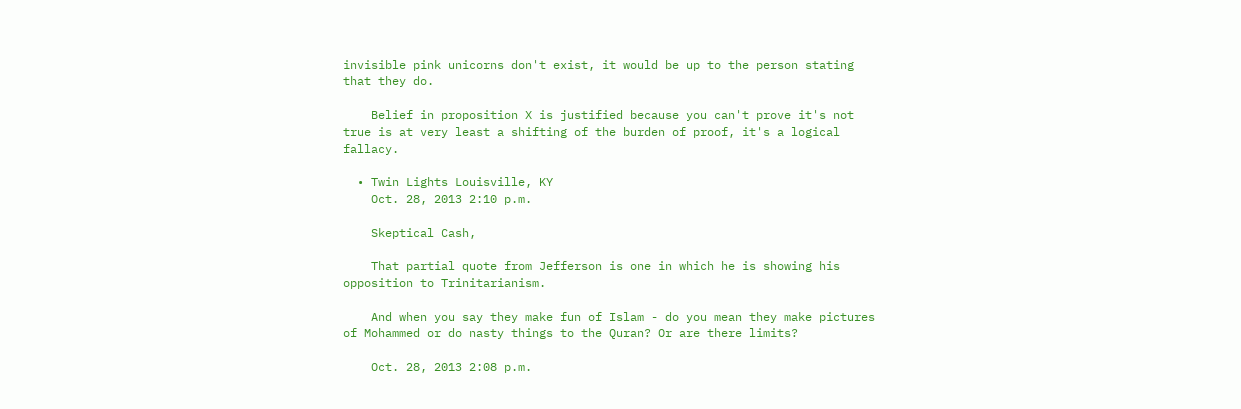invisible pink unicorns don't exist, it would be up to the person stating that they do.

    Belief in proposition X is justified because you can't prove it's not true is at very least a shifting of the burden of proof, it's a logical fallacy.

  • Twin Lights Louisville, KY
    Oct. 28, 2013 2:10 p.m.

    Skeptical Cash,

    That partial quote from Jefferson is one in which he is showing his opposition to Trinitarianism.

    And when you say they make fun of Islam - do you mean they make pictures of Mohammed or do nasty things to the Quran? Or are there limits?

    Oct. 28, 2013 2:08 p.m.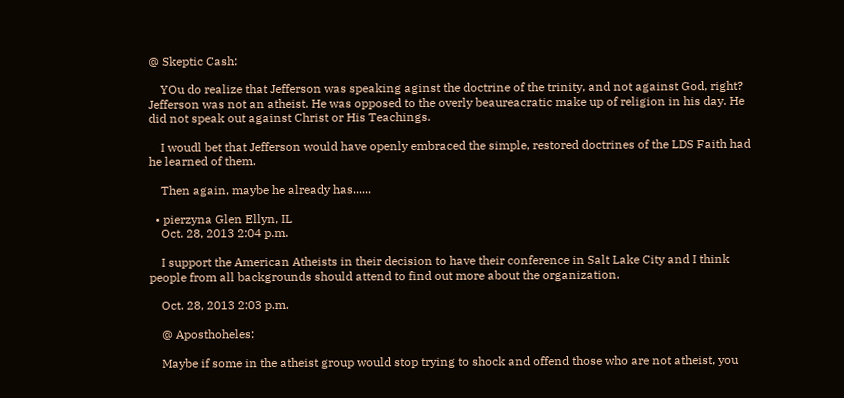@ Skeptic Cash:

    YOu do realize that Jefferson was speaking aginst the doctrine of the trinity, and not against God, right? Jefferson was not an atheist. He was opposed to the overly beaureacratic make up of religion in his day. He did not speak out against Christ or His Teachings.

    I woudl bet that Jefferson would have openly embraced the simple, restored doctrines of the LDS Faith had he learned of them.

    Then again, maybe he already has......

  • pierzyna Glen Ellyn, IL
    Oct. 28, 2013 2:04 p.m.

    I support the American Atheists in their decision to have their conference in Salt Lake City and I think people from all backgrounds should attend to find out more about the organization.

    Oct. 28, 2013 2:03 p.m.

    @ Aposthoheles:

    Maybe if some in the atheist group would stop trying to shock and offend those who are not atheist, you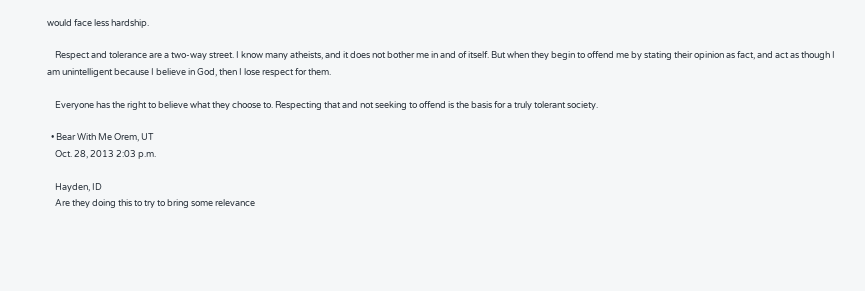would face less hardship.

    Respect and tolerance are a two-way street. I know many atheists, and it does not bother me in and of itself. But when they begin to offend me by stating their opinion as fact, and act as though I am unintelligent because I believe in God, then I lose respect for them.

    Everyone has the right to believe what they choose to. Respecting that and not seeking to offend is the basis for a truly tolerant society.

  • Bear With Me Orem, UT
    Oct. 28, 2013 2:03 p.m.

    Hayden, ID
    Are they doing this to try to bring some relevance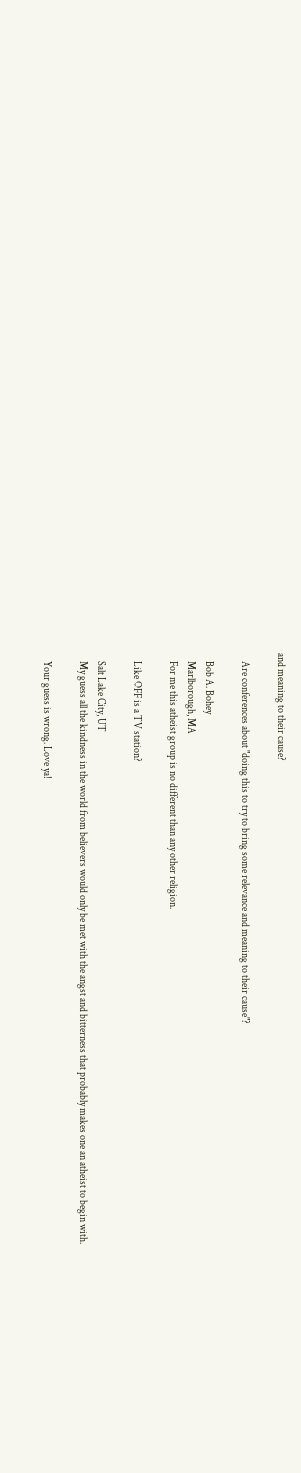and meaning to their cause?

    Are conferences about "doing this to try to bring some relevance and meaning to their cause"?

    Bob A. Bohey
    Marlborough, MA
    For me this atheist group is no different than any other religion.

    Like OFF is a TV station?

    Salt Lake City, UT
    My guess all the kindness in the world from believers would only be met with the angst and bitterness that probably makes one an atheist to begin with.

    Your guess is wrong. Love ya!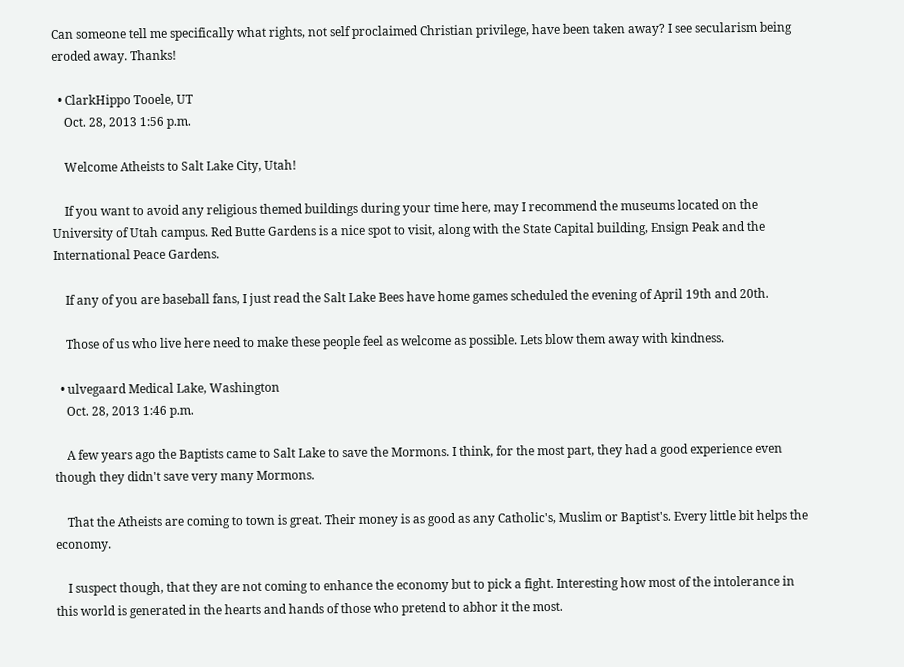Can someone tell me specifically what rights, not self proclaimed Christian privilege, have been taken away? I see secularism being eroded away. Thanks!

  • ClarkHippo Tooele, UT
    Oct. 28, 2013 1:56 p.m.

    Welcome Atheists to Salt Lake City, Utah!

    If you want to avoid any religious themed buildings during your time here, may I recommend the museums located on the University of Utah campus. Red Butte Gardens is a nice spot to visit, along with the State Capital building, Ensign Peak and the International Peace Gardens.

    If any of you are baseball fans, I just read the Salt Lake Bees have home games scheduled the evening of April 19th and 20th.

    Those of us who live here need to make these people feel as welcome as possible. Lets blow them away with kindness.

  • ulvegaard Medical Lake, Washington
    Oct. 28, 2013 1:46 p.m.

    A few years ago the Baptists came to Salt Lake to save the Mormons. I think, for the most part, they had a good experience even though they didn't save very many Mormons.

    That the Atheists are coming to town is great. Their money is as good as any Catholic's, Muslim or Baptist's. Every little bit helps the economy.

    I suspect though, that they are not coming to enhance the economy but to pick a fight. Interesting how most of the intolerance in this world is generated in the hearts and hands of those who pretend to abhor it the most.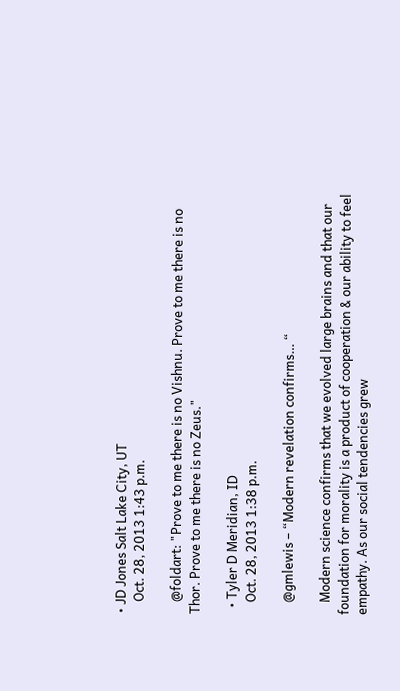• JD Jones Salt Lake City, UT
    Oct. 28, 2013 1:43 p.m.

    @foldart: "Prove to me there is no Vishnu. Prove to me there is no Thor. Prove to me there is no Zeus."

  • Tyler D Meridian, ID
    Oct. 28, 2013 1:38 p.m.

    @gmlewis – “Modern revelation confirms… “

    Modern science confirms that we evolved large brains and that our foundation for morality is a product of cooperation & our ability to feel empathy. As our social tendencies grew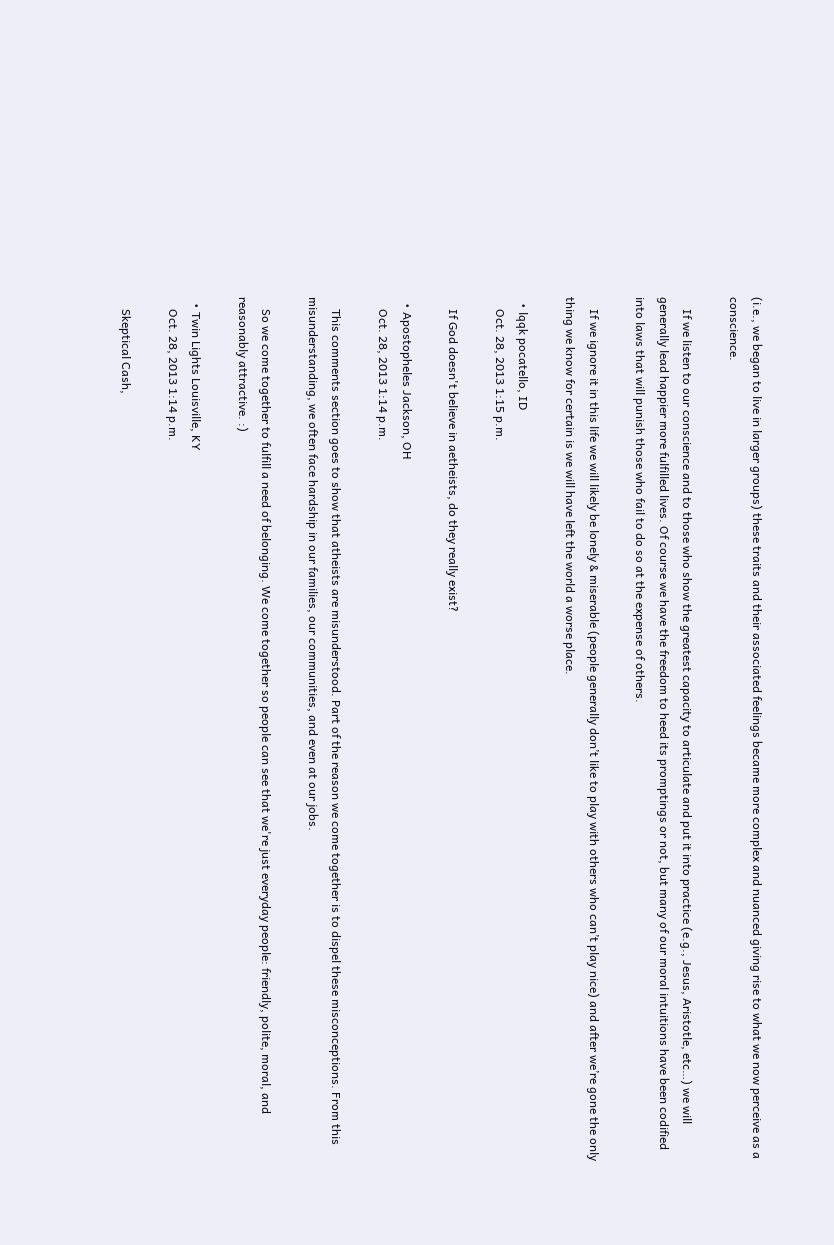(i.e., we began to live in larger groups) these traits and their associated feelings became more complex and nuanced giving rise to what we now perceive as a conscience.

    If we listen to our conscience and to those who show the greatest capacity to articulate and put it into practice (e.g., Jesus, Aristotle, etc…) we will generally lead happier more fulfilled lives. Of course we have the freedom to heed its promptings or not, but many of our moral intuitions have been codified into laws that will punish those who fail to do so at the expense of others.

    If we ignore it in this life we will likely be lonely & miserable (people generally don’t like to play with others who can’t play nice) and after we’re gone the only thing we know for certain is we will have left the world a worse place.

  • lqqk pocatello, ID
    Oct. 28, 2013 1:15 p.m.

    If God doesn't believe in aetheists, do they really exist?

  • Apostopheles Jackson, OH
    Oct. 28, 2013 1:14 p.m.

    This comments section goes to show that atheists are misunderstood. Part of the reason we come together is to dispel these misconceptions. From this misunderstanding, we often face hardship in our families, our communities, and even at our jobs.

    So we come together to fulfill a need of belonging. We come together so people can see that we're just everyday people: friendly, polite, moral, and reasonably attractive. :)

  • Twin Lights Louisville, KY
    Oct. 28, 2013 1:14 p.m.

    Skeptical Cash,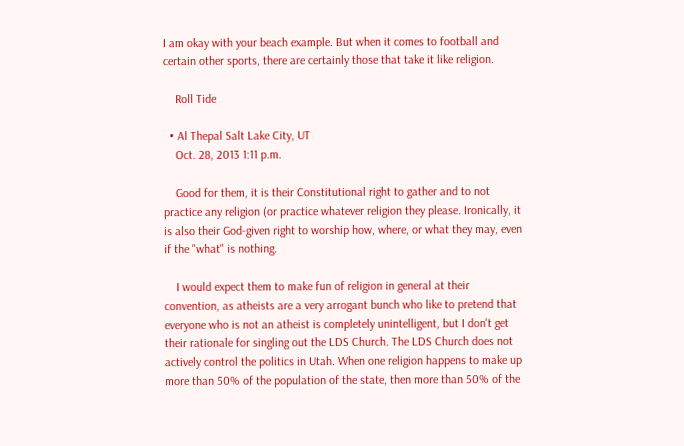I am okay with your beach example. But when it comes to football and certain other sports, there are certainly those that take it like religion.

    Roll Tide

  • Al Thepal Salt Lake City, UT
    Oct. 28, 2013 1:11 p.m.

    Good for them, it is their Constitutional right to gather and to not practice any religion (or practice whatever religion they please. Ironically, it is also their God-given right to worship how, where, or what they may, even if the "what" is nothing.

    I would expect them to make fun of religion in general at their convention, as atheists are a very arrogant bunch who like to pretend that everyone who is not an atheist is completely unintelligent, but I don't get their rationale for singling out the LDS Church. The LDS Church does not actively control the politics in Utah. When one religion happens to make up more than 50% of the population of the state, then more than 50% of the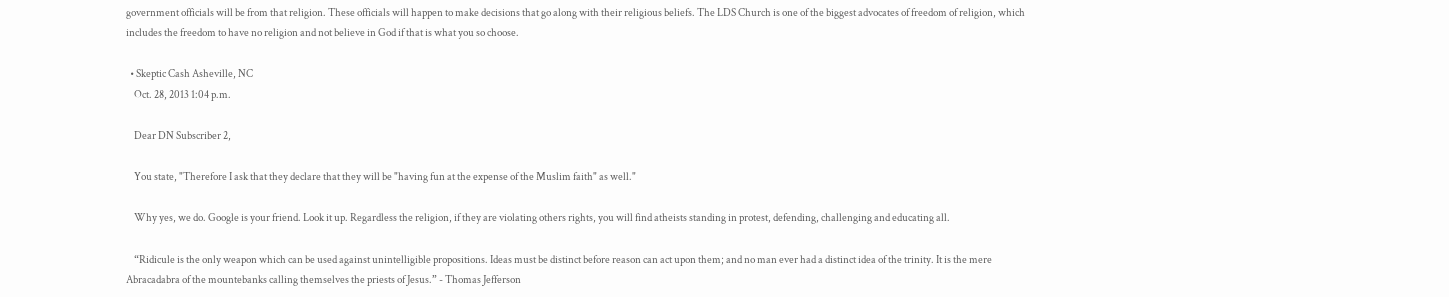government officials will be from that religion. These officials will happen to make decisions that go along with their religious beliefs. The LDS Church is one of the biggest advocates of freedom of religion, which includes the freedom to have no religion and not believe in God if that is what you so choose.

  • Skeptic Cash Asheville, NC
    Oct. 28, 2013 1:04 p.m.

    Dear DN Subscriber 2,

    You state, "Therefore I ask that they declare that they will be "having fun at the expense of the Muslim faith" as well."

    Why yes, we do. Google is your friend. Look it up. Regardless the religion, if they are violating others rights, you will find atheists standing in protest, defending, challenging and educating all.

    “Ridicule is the only weapon which can be used against unintelligible propositions. Ideas must be distinct before reason can act upon them; and no man ever had a distinct idea of the trinity. It is the mere Abracadabra of the mountebanks calling themselves the priests of Jesus.” - Thomas Jefferson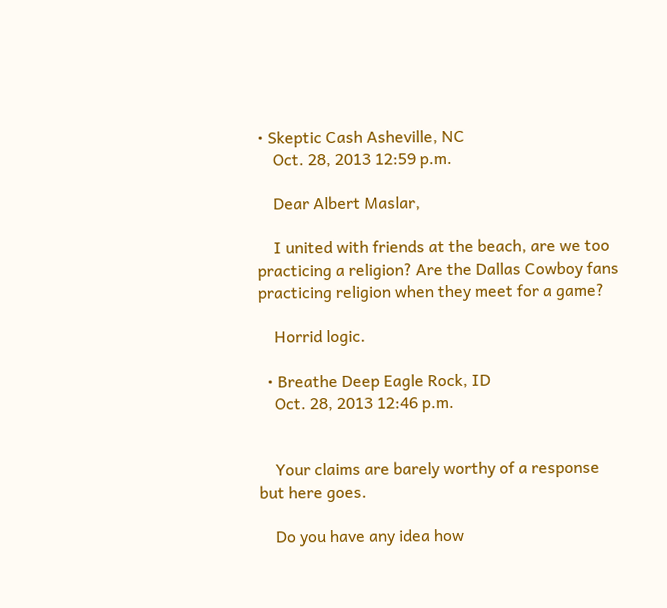• Skeptic Cash Asheville, NC
    Oct. 28, 2013 12:59 p.m.

    Dear Albert Maslar,

    I united with friends at the beach, are we too practicing a religion? Are the Dallas Cowboy fans practicing religion when they meet for a game?

    Horrid logic.

  • Breathe Deep Eagle Rock, ID
    Oct. 28, 2013 12:46 p.m.


    Your claims are barely worthy of a response but here goes.

    Do you have any idea how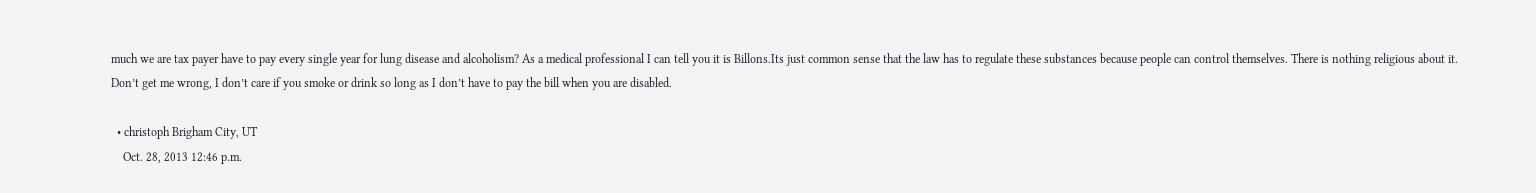much we are tax payer have to pay every single year for lung disease and alcoholism? As a medical professional I can tell you it is Billons.Its just common sense that the law has to regulate these substances because people can control themselves. There is nothing religious about it. Don’t get me wrong, I don’t care if you smoke or drink so long as I don’t have to pay the bill when you are disabled.

  • christoph Brigham City, UT
    Oct. 28, 2013 12:46 p.m.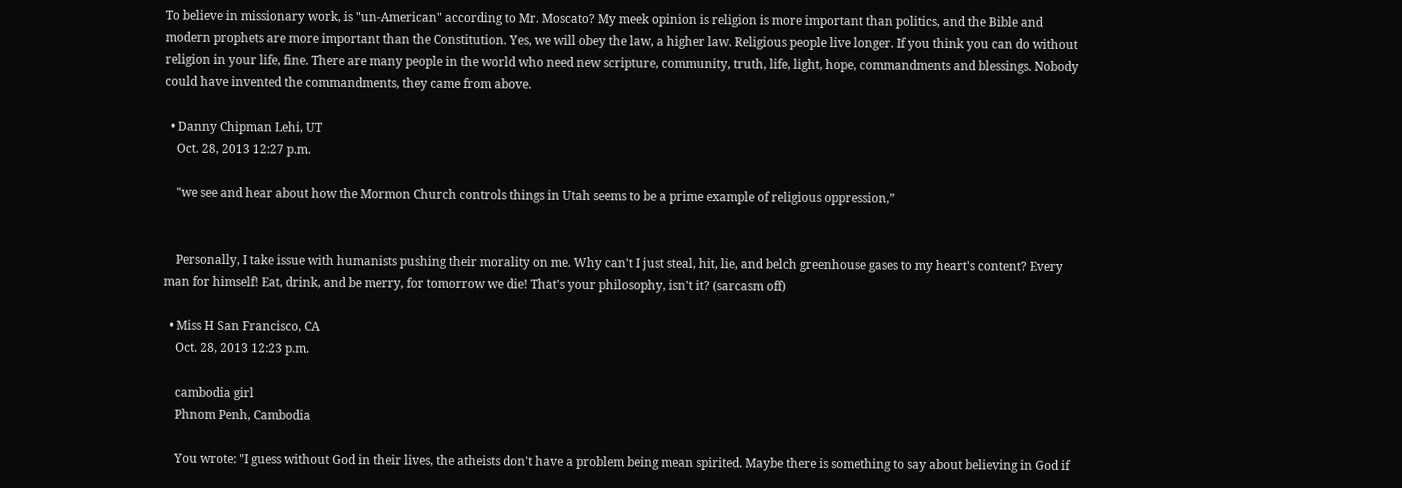To believe in missionary work, is "un-American" according to Mr. Moscato? My meek opinion is religion is more important than politics, and the Bible and modern prophets are more important than the Constitution. Yes, we will obey the law, a higher law. Religious people live longer. If you think you can do without religion in your life, fine. There are many people in the world who need new scripture, community, truth, life, light, hope, commandments and blessings. Nobody could have invented the commandments, they came from above.

  • Danny Chipman Lehi, UT
    Oct. 28, 2013 12:27 p.m.

    "we see and hear about how the Mormon Church controls things in Utah seems to be a prime example of religious oppression,”


    Personally, I take issue with humanists pushing their morality on me. Why can't I just steal, hit, lie, and belch greenhouse gases to my heart's content? Every man for himself! Eat, drink, and be merry, for tomorrow we die! That's your philosophy, isn't it? (sarcasm off)

  • Miss H San Francisco, CA
    Oct. 28, 2013 12:23 p.m.

    cambodia girl
    Phnom Penh, Cambodia

    You wrote: "I guess without God in their lives, the atheists don't have a problem being mean spirited. Maybe there is something to say about believing in God if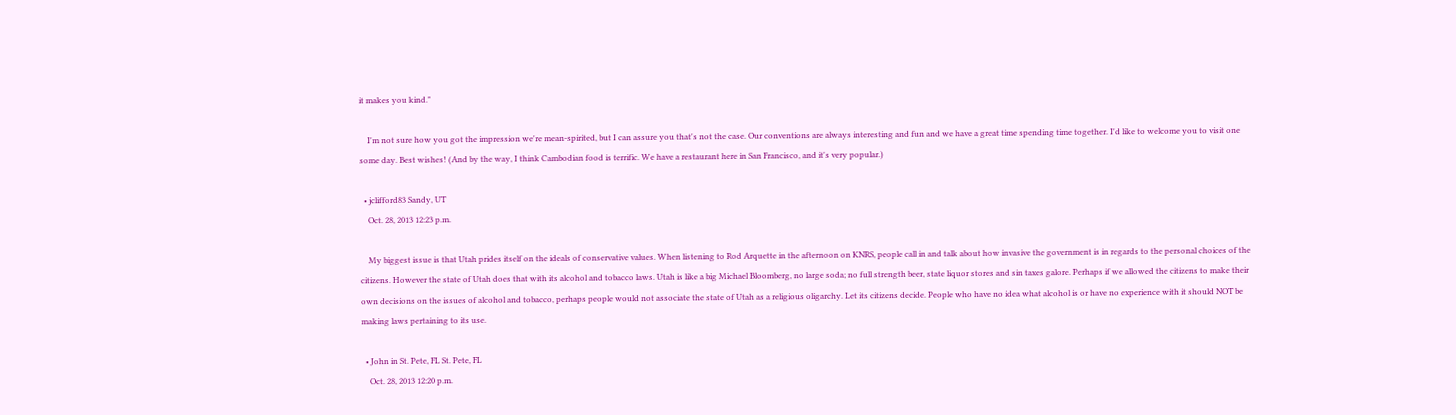it makes you kind."

    I'm not sure how you got the impression we're mean-spirited, but I can assure you that's not the case. Our conventions are always interesting and fun and we have a great time spending time together. I'd like to welcome you to visit one some day. Best wishes! (And by the way, I think Cambodian food is terrific. We have a restaurant here in San Francisco, and it's very popular.)

  • jclifford83 Sandy, UT
    Oct. 28, 2013 12:23 p.m.

    My biggest issue is that Utah prides itself on the ideals of conservative values. When listening to Rod Arquette in the afternoon on KNRS, people call in and talk about how invasive the government is in regards to the personal choices of the citizens. However the state of Utah does that with its alcohol and tobacco laws. Utah is like a big Michael Bloomberg, no large soda; no full strength beer, state liquor stores and sin taxes galore. Perhaps if we allowed the citizens to make their own decisions on the issues of alcohol and tobacco, perhaps people would not associate the state of Utah as a religious oligarchy. Let its citizens decide. People who have no idea what alcohol is or have no experience with it should NOT be making laws pertaining to its use.

  • John in St. Pete, FL St. Pete, FL
    Oct. 28, 2013 12:20 p.m.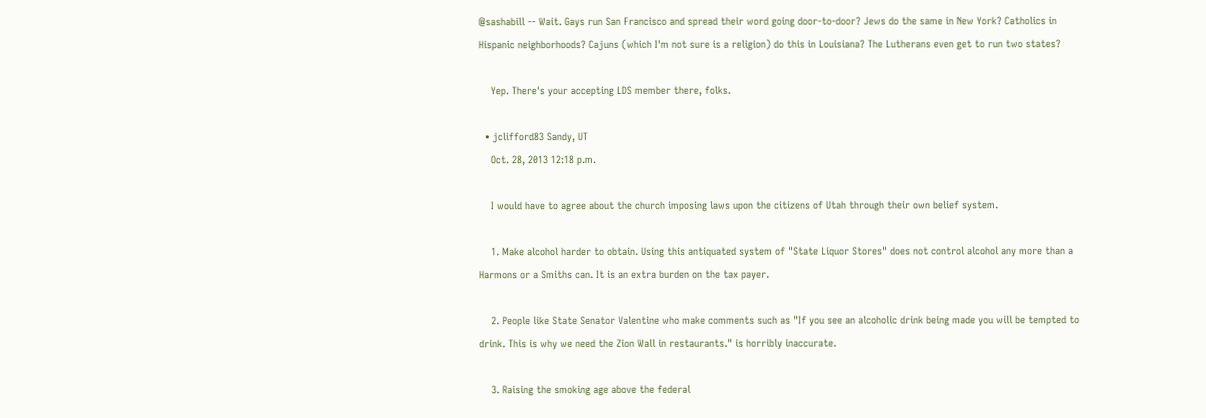@sashabill -- Wait. Gays run San Francisco and spread their word going door-to-door? Jews do the same in New York? Catholics in Hispanic neighborhoods? Cajuns (which I'm not sure is a religion) do this in Louisiana? The Lutherans even get to run two states?

    Yep. There's your accepting LDS member there, folks.

  • jclifford83 Sandy, UT
    Oct. 28, 2013 12:18 p.m.

    I would have to agree about the church imposing laws upon the citizens of Utah through their own belief system.

    1. Make alcohol harder to obtain. Using this antiquated system of "State Liquor Stores" does not control alcohol any more than a Harmons or a Smiths can. It is an extra burden on the tax payer.

    2. People like State Senator Valentine who make comments such as "If you see an alcoholic drink being made you will be tempted to drink. This is why we need the Zion Wall in restaurants." is horribly inaccurate.

    3. Raising the smoking age above the federal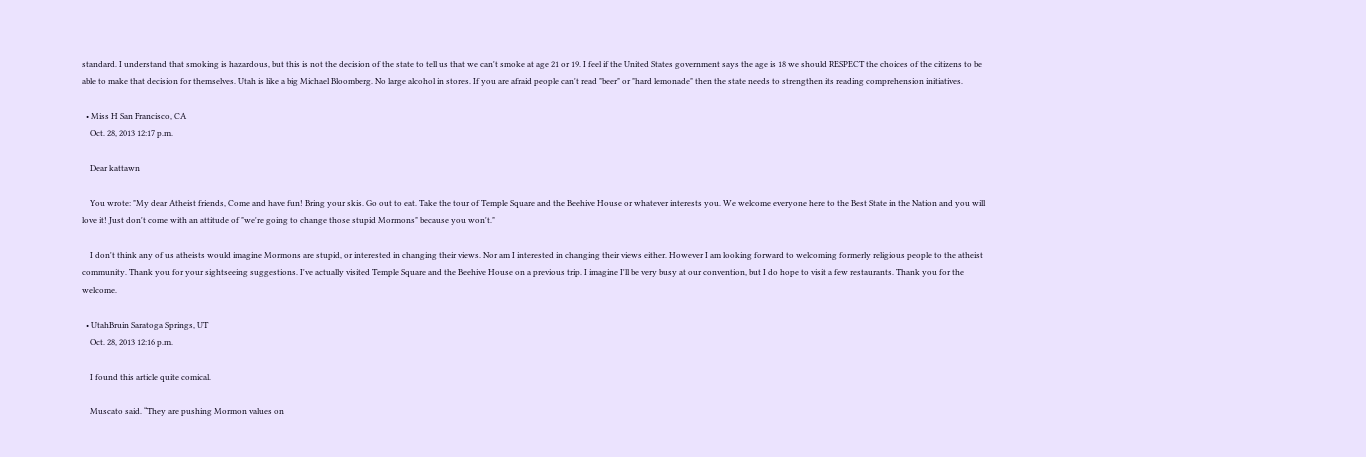standard. I understand that smoking is hazardous, but this is not the decision of the state to tell us that we can't smoke at age 21 or 19. I feel if the United States government says the age is 18 we should RESPECT the choices of the citizens to be able to make that decision for themselves. Utah is like a big Michael Bloomberg. No large alcohol in stores. If you are afraid people can't read "beer" or "hard lemonade" then the state needs to strengthen its reading comprehension initiatives.

  • Miss H San Francisco, CA
    Oct. 28, 2013 12:17 p.m.

    Dear kattawn

    You wrote: "My dear Atheist friends, Come and have fun! Bring your skis. Go out to eat. Take the tour of Temple Square and the Beehive House or whatever interests you. We welcome everyone here to the Best State in the Nation and you will love it! Just don't come with an attitude of "we're going to change those stupid Mormons" because you won't."

    I don't think any of us atheists would imagine Mormons are stupid, or interested in changing their views. Nor am I interested in changing their views either. However I am looking forward to welcoming formerly religious people to the atheist community. Thank you for your sightseeing suggestions. I've actually visited Temple Square and the Beehive House on a previous trip. I imagine I'll be very busy at our convention, but I do hope to visit a few restaurants. Thank you for the welcome.

  • UtahBruin Saratoga Springs, UT
    Oct. 28, 2013 12:16 p.m.

    I found this article quite comical.

    Muscato said. “They are pushing Mormon values on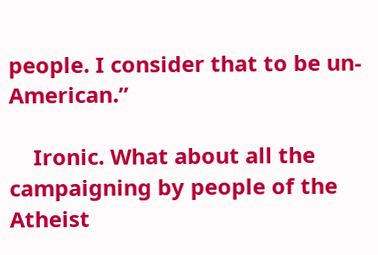people. I consider that to be un-American.”

    Ironic. What about all the campaigning by people of the Atheist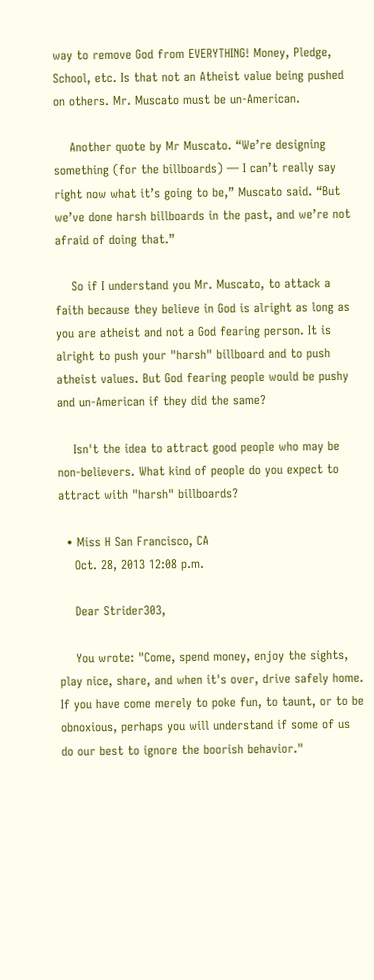way to remove God from EVERYTHING! Money, Pledge, School, etc. Is that not an Atheist value being pushed on others. Mr. Muscato must be un-American.

    Another quote by Mr Muscato. “We’re designing something (for the billboards) — I can’t really say right now what it’s going to be,” Muscato said. “But we’ve done harsh billboards in the past, and we’re not afraid of doing that.”

    So if I understand you Mr. Muscato, to attack a faith because they believe in God is alright as long as you are atheist and not a God fearing person. It is alright to push your "harsh" billboard and to push atheist values. But God fearing people would be pushy and un-American if they did the same?

    Isn't the idea to attract good people who may be non-believers. What kind of people do you expect to attract with "harsh" billboards?

  • Miss H San Francisco, CA
    Oct. 28, 2013 12:08 p.m.

    Dear Strider303,

    You wrote: "Come, spend money, enjoy the sights, play nice, share, and when it's over, drive safely home. If you have come merely to poke fun, to taunt, or to be obnoxious, perhaps you will understand if some of us do our best to ignore the boorish behavior."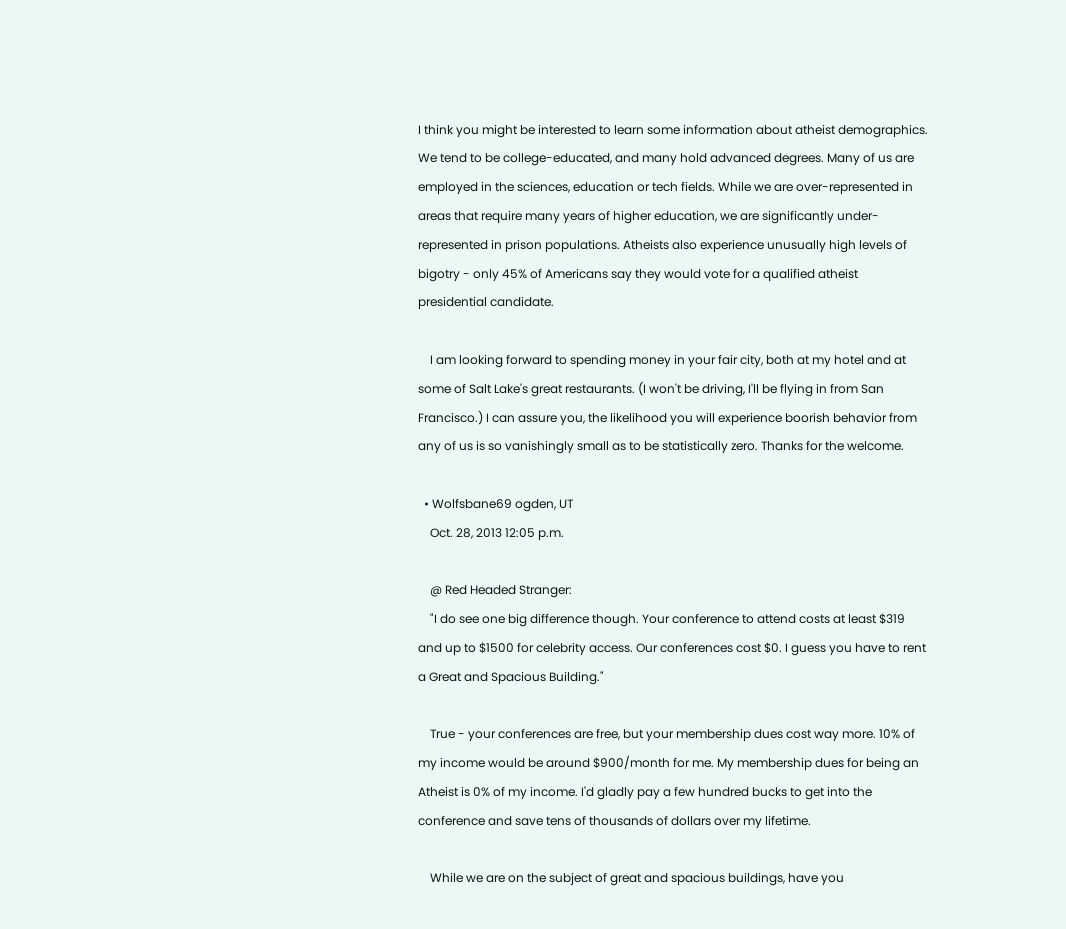I think you might be interested to learn some information about atheist demographics. We tend to be college-educated, and many hold advanced degrees. Many of us are employed in the sciences, education or tech fields. While we are over-represented in areas that require many years of higher education, we are significantly under-represented in prison populations. Atheists also experience unusually high levels of bigotry - only 45% of Americans say they would vote for a qualified atheist presidential candidate.

    I am looking forward to spending money in your fair city, both at my hotel and at some of Salt Lake's great restaurants. (I won't be driving, I'll be flying in from San Francisco.) I can assure you, the likelihood you will experience boorish behavior from any of us is so vanishingly small as to be statistically zero. Thanks for the welcome.

  • Wolfsbane69 ogden, UT
    Oct. 28, 2013 12:05 p.m.

    @ Red Headed Stranger:
    "I do see one big difference though. Your conference to attend costs at least $319 and up to $1500 for celebrity access. Our conferences cost $0. I guess you have to rent a Great and Spacious Building."

    True - your conferences are free, but your membership dues cost way more. 10% of my income would be around $900/month for me. My membership dues for being an Atheist is 0% of my income. I'd gladly pay a few hundred bucks to get into the conference and save tens of thousands of dollars over my lifetime.

    While we are on the subject of great and spacious buildings, have you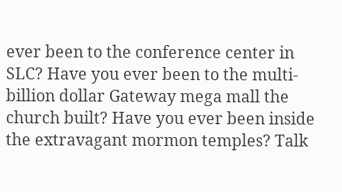ever been to the conference center in SLC? Have you ever been to the multi-billion dollar Gateway mega mall the church built? Have you ever been inside the extravagant mormon temples? Talk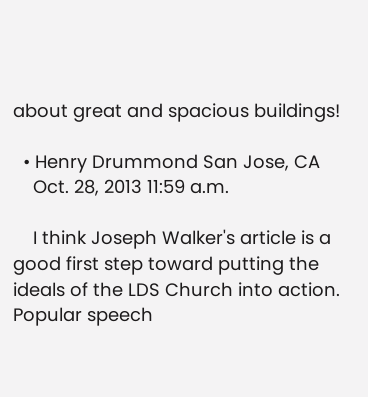about great and spacious buildings!

  • Henry Drummond San Jose, CA
    Oct. 28, 2013 11:59 a.m.

    I think Joseph Walker's article is a good first step toward putting the ideals of the LDS Church into action. Popular speech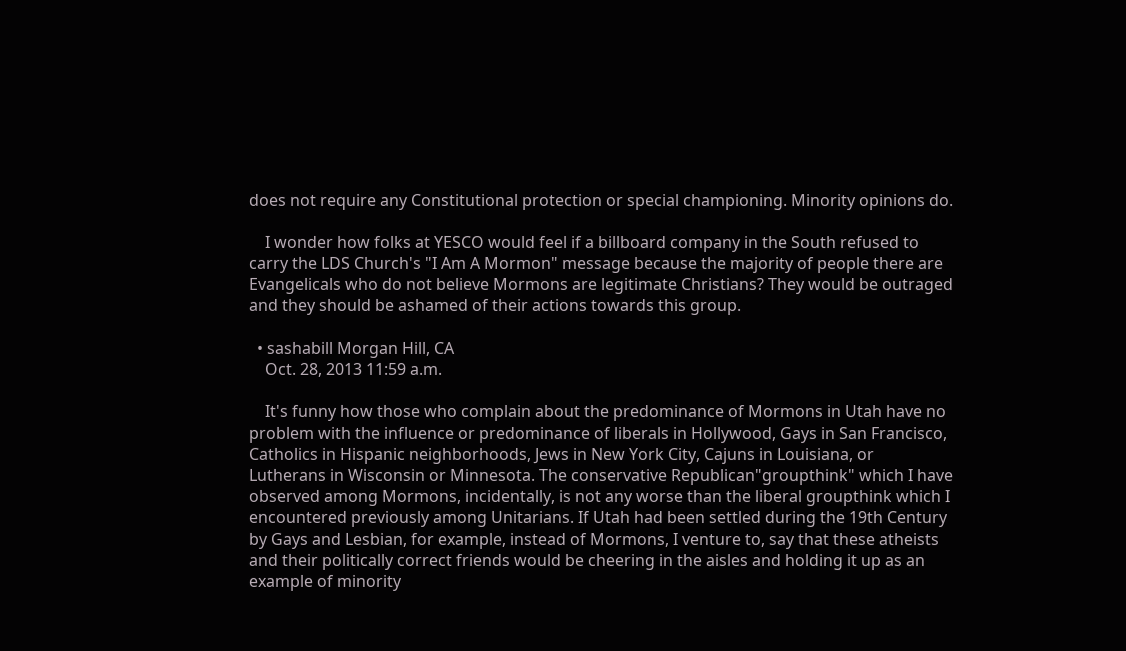does not require any Constitutional protection or special championing. Minority opinions do.

    I wonder how folks at YESCO would feel if a billboard company in the South refused to carry the LDS Church's "I Am A Mormon" message because the majority of people there are Evangelicals who do not believe Mormons are legitimate Christians? They would be outraged and they should be ashamed of their actions towards this group.

  • sashabill Morgan Hill, CA
    Oct. 28, 2013 11:59 a.m.

    It's funny how those who complain about the predominance of Mormons in Utah have no problem with the influence or predominance of liberals in Hollywood, Gays in San Francisco, Catholics in Hispanic neighborhoods, Jews in New York City, Cajuns in Louisiana, or Lutherans in Wisconsin or Minnesota. The conservative Republican"groupthink" which I have observed among Mormons, incidentally, is not any worse than the liberal groupthink which I encountered previously among Unitarians. If Utah had been settled during the 19th Century by Gays and Lesbian, for example, instead of Mormons, I venture to, say that these atheists and their politically correct friends would be cheering in the aisles and holding it up as an example of minority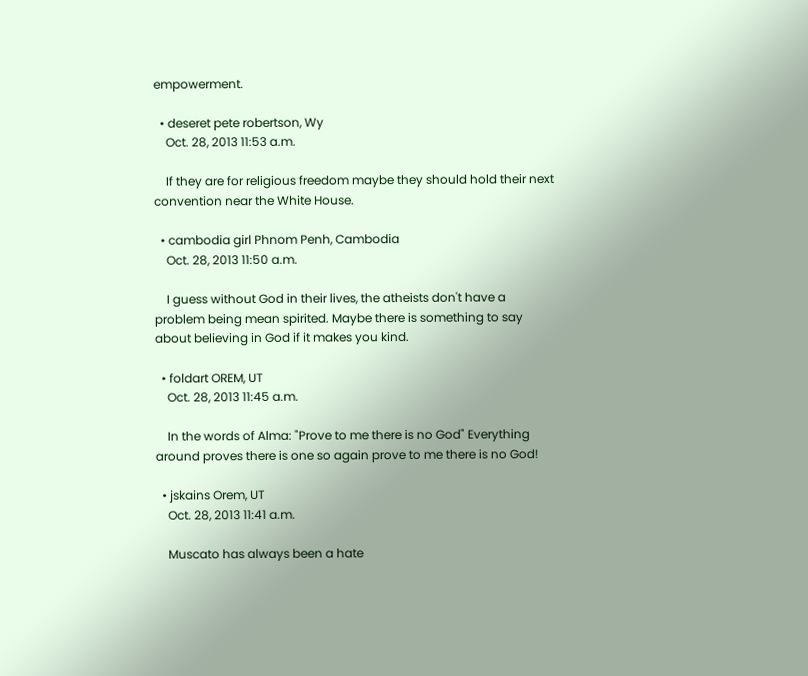empowerment.

  • deseret pete robertson, Wy
    Oct. 28, 2013 11:53 a.m.

    If they are for religious freedom maybe they should hold their next convention near the White House.

  • cambodia girl Phnom Penh, Cambodia
    Oct. 28, 2013 11:50 a.m.

    I guess without God in their lives, the atheists don't have a problem being mean spirited. Maybe there is something to say about believing in God if it makes you kind.

  • foldart OREM, UT
    Oct. 28, 2013 11:45 a.m.

    In the words of Alma: "Prove to me there is no God" Everything around proves there is one so again prove to me there is no God!

  • jskains Orem, UT
    Oct. 28, 2013 11:41 a.m.

    Muscato has always been a hate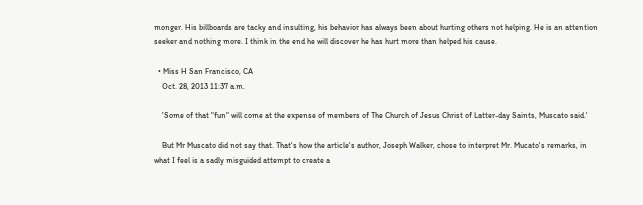monger. His billboards are tacky and insulting, his behavior has always been about hurting others not helping. He is an attention seeker and nothing more. I think in the end he will discover he has hurt more than helped his cause.

  • Miss H San Francisco, CA
    Oct. 28, 2013 11:37 a.m.

    'Some of that "fun" will come at the expense of members of The Church of Jesus Christ of Latter-day Saints, Muscato said.'

    But Mr Muscato did not say that. That's how the article's author, Joseph Walker, chose to interpret Mr. Mucato's remarks, in what I feel is a sadly misguided attempt to create a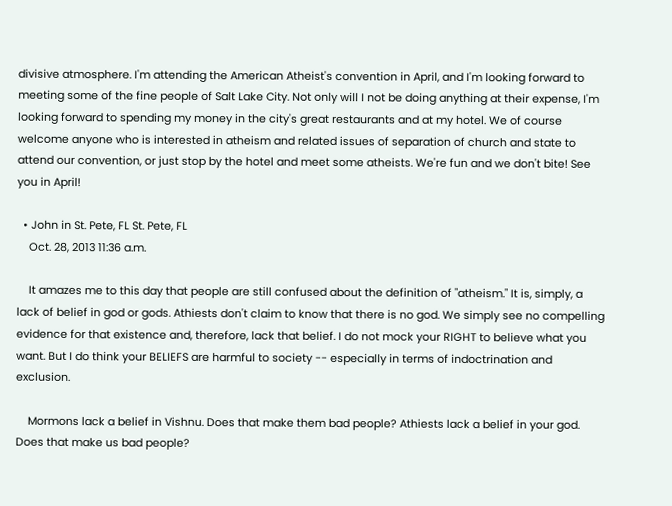divisive atmosphere. I'm attending the American Atheist's convention in April, and I'm looking forward to meeting some of the fine people of Salt Lake City. Not only will I not be doing anything at their expense, I'm looking forward to spending my money in the city's great restaurants and at my hotel. We of course welcome anyone who is interested in atheism and related issues of separation of church and state to attend our convention, or just stop by the hotel and meet some atheists. We're fun and we don't bite! See you in April!

  • John in St. Pete, FL St. Pete, FL
    Oct. 28, 2013 11:36 a.m.

    It amazes me to this day that people are still confused about the definition of "atheism." It is, simply, a lack of belief in god or gods. Athiests don't claim to know that there is no god. We simply see no compelling evidence for that existence and, therefore, lack that belief. I do not mock your RIGHT to believe what you want. But I do think your BELIEFS are harmful to society -- especially in terms of indoctrination and exclusion.

    Mormons lack a belief in Vishnu. Does that make them bad people? Athiests lack a belief in your god. Does that make us bad people?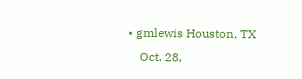• gmlewis Houston, TX
    Oct. 28,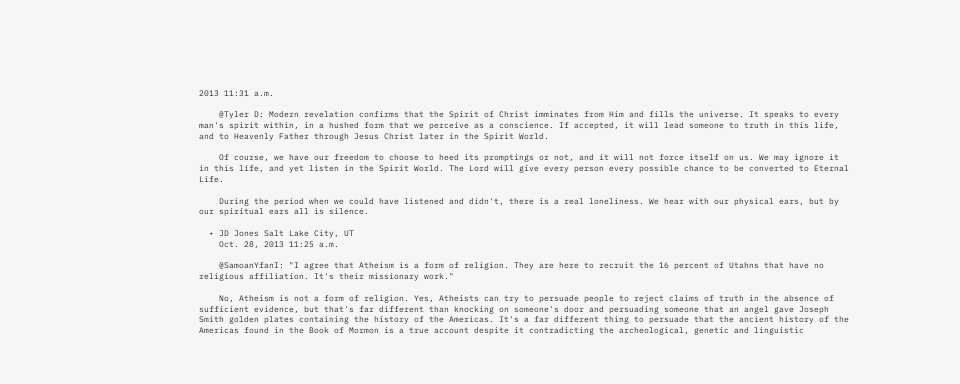2013 11:31 a.m.

    @Tyler D: Modern revelation confirms that the Spirit of Christ imminates from Him and fills the universe. It speaks to every man's spirit within, in a hushed form that we perceive as a conscience. If accepted, it will lead someone to truth in this life, and to Heavenly Father through Jesus Christ later in the Spirit World.

    Of course, we have our freedom to choose to heed its promptings or not, and it will not force itself on us. We may ignore it in this life, and yet listen in the Spirit World. The Lord will give every person every possible chance to be converted to Eternal Life.

    During the period when we could have listened and didn't, there is a real loneliness. We hear with our physical ears, but by our spiritual ears all is silence.

  • JD Jones Salt Lake City, UT
    Oct. 28, 2013 11:25 a.m.

    @SamoanYfanI: "I agree that Atheism is a form of religion. They are here to recruit the 16 percent of Utahns that have no religious affiliation. It's their missionary work."

    No, Atheism is not a form of religion. Yes, Atheists can try to persuade people to reject claims of truth in the absence of sufficient evidence, but that's far different than knocking on someone's door and persuading someone that an angel gave Joseph Smith golden plates containing the history of the Americas. It's a far different thing to persuade that the ancient history of the Americas found in the Book of Mormon is a true account despite it contradicting the archeological, genetic and linguistic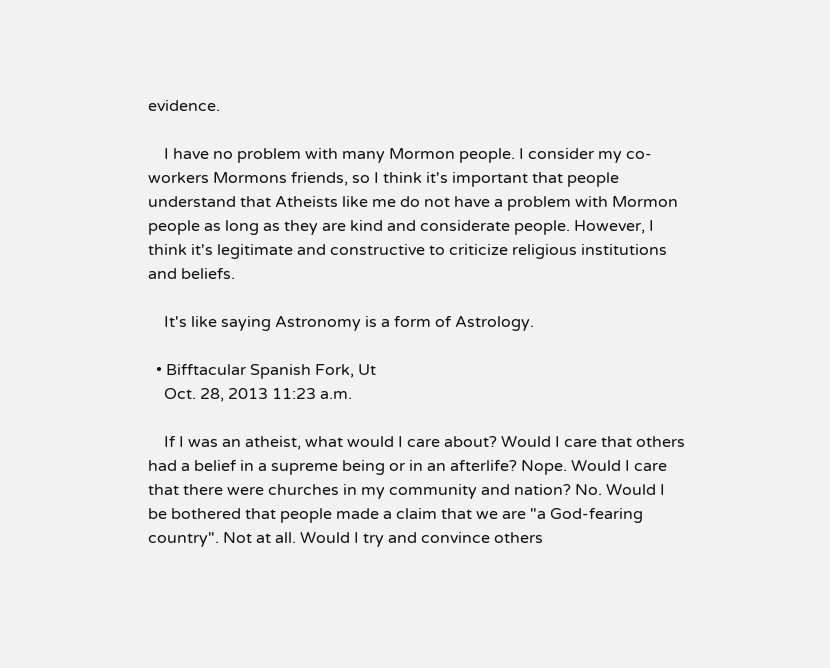evidence.

    I have no problem with many Mormon people. I consider my co-workers Mormons friends, so I think it's important that people understand that Atheists like me do not have a problem with Mormon people as long as they are kind and considerate people. However, I think it's legitimate and constructive to criticize religious institutions and beliefs.

    It's like saying Astronomy is a form of Astrology.

  • Bifftacular Spanish Fork, Ut
    Oct. 28, 2013 11:23 a.m.

    If I was an atheist, what would I care about? Would I care that others had a belief in a supreme being or in an afterlife? Nope. Would I care that there were churches in my community and nation? No. Would I be bothered that people made a claim that we are "a God-fearing country". Not at all. Would I try and convince others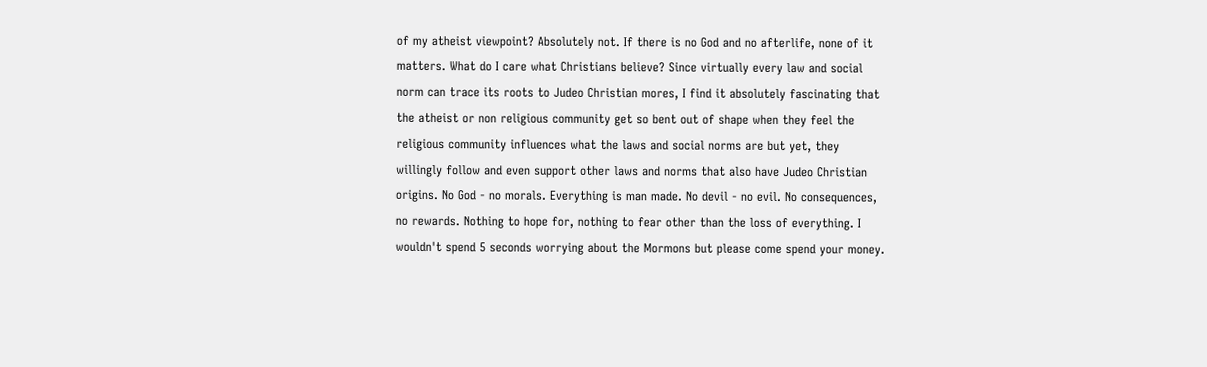of my atheist viewpoint? Absolutely not. If there is no God and no afterlife, none of it matters. What do I care what Christians believe? Since virtually every law and social norm can trace its roots to Judeo Christian mores, I find it absolutely fascinating that the atheist or non religious community get so bent out of shape when they feel the religious community influences what the laws and social norms are but yet, they willingly follow and even support other laws and norms that also have Judeo Christian origins. No God - no morals. Everything is man made. No devil - no evil. No consequences, no rewards. Nothing to hope for, nothing to fear other than the loss of everything. I wouldn't spend 5 seconds worrying about the Mormons but please come spend your money.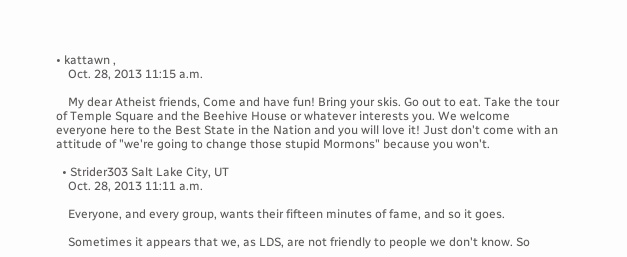• kattawn ,
    Oct. 28, 2013 11:15 a.m.

    My dear Atheist friends, Come and have fun! Bring your skis. Go out to eat. Take the tour of Temple Square and the Beehive House or whatever interests you. We welcome everyone here to the Best State in the Nation and you will love it! Just don't come with an attitude of "we're going to change those stupid Mormons" because you won't.

  • Strider303 Salt Lake City, UT
    Oct. 28, 2013 11:11 a.m.

    Everyone, and every group, wants their fifteen minutes of fame, and so it goes.

    Sometimes it appears that we, as LDS, are not friendly to people we don't know. So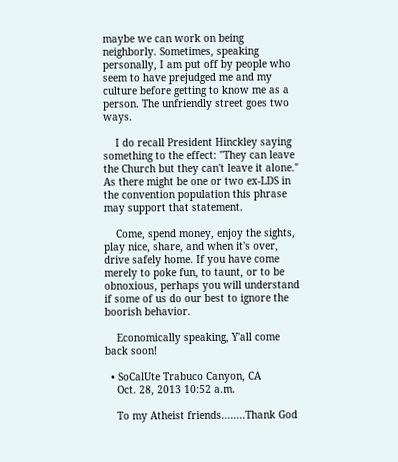maybe we can work on being neighborly. Sometimes, speaking personally, I am put off by people who seem to have prejudged me and my culture before getting to know me as a person. The unfriendly street goes two ways.

    I do recall President Hinckley saying something to the effect: "They can leave the Church but they can't leave it alone." As there might be one or two ex-LDS in the convention population this phrase may support that statement.

    Come, spend money, enjoy the sights, play nice, share, and when it's over, drive safely home. If you have come merely to poke fun, to taunt, or to be obnoxious, perhaps you will understand if some of us do our best to ignore the boorish behavior.

    Economically speaking, Y'all come back soon!

  • SoCalUte Trabuco Canyon, CA
    Oct. 28, 2013 10:52 a.m.

    To my Atheist friends........Thank God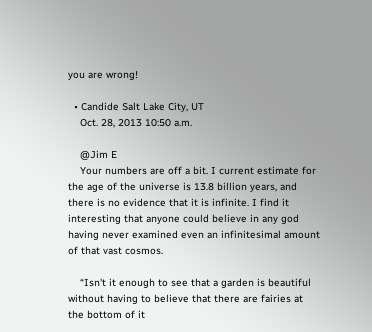you are wrong!

  • Candide Salt Lake City, UT
    Oct. 28, 2013 10:50 a.m.

    @Jim E
    Your numbers are off a bit. I current estimate for the age of the universe is 13.8 billion years, and there is no evidence that it is infinite. I find it interesting that anyone could believe in any god having never examined even an infinitesimal amount of that vast cosmos.

    “Isn't it enough to see that a garden is beautiful without having to believe that there are fairies at the bottom of it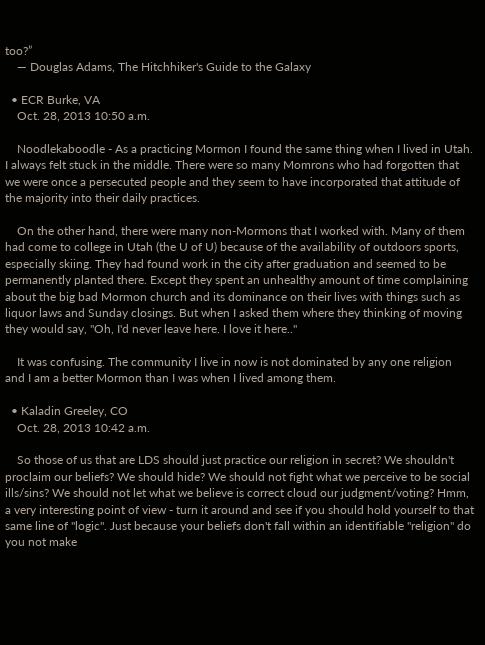too?”
    ― Douglas Adams, The Hitchhiker's Guide to the Galaxy

  • ECR Burke, VA
    Oct. 28, 2013 10:50 a.m.

    Noodlekaboodle - As a practicing Mormon I found the same thing when I lived in Utah. I always felt stuck in the middle. There were so many Momrons who had forgotten that we were once a persecuted people and they seem to have incorporated that attitude of the majority into their daily practices.

    On the other hand, there were many non-Mormons that I worked with. Many of them had come to college in Utah (the U of U) because of the availability of outdoors sports, especially skiing. They had found work in the city after graduation and seemed to be permanently planted there. Except they spent an unhealthy amount of time complaining about the big bad Mormon church and its dominance on their lives with things such as liquor laws and Sunday closings. But when I asked them where they thinking of moving they would say, "Oh, I'd never leave here. I love it here.."

    It was confusing. The community I live in now is not dominated by any one religion and I am a better Mormon than I was when I lived among them.

  • Kaladin Greeley, CO
    Oct. 28, 2013 10:42 a.m.

    So those of us that are LDS should just practice our religion in secret? We shouldn't proclaim our beliefs? We should hide? We should not fight what we perceive to be social ills/sins? We should not let what we believe is correct cloud our judgment/voting? Hmm, a very interesting point of view - turn it around and see if you should hold yourself to that same line of "logic". Just because your beliefs don't fall within an identifiable "religion" do you not make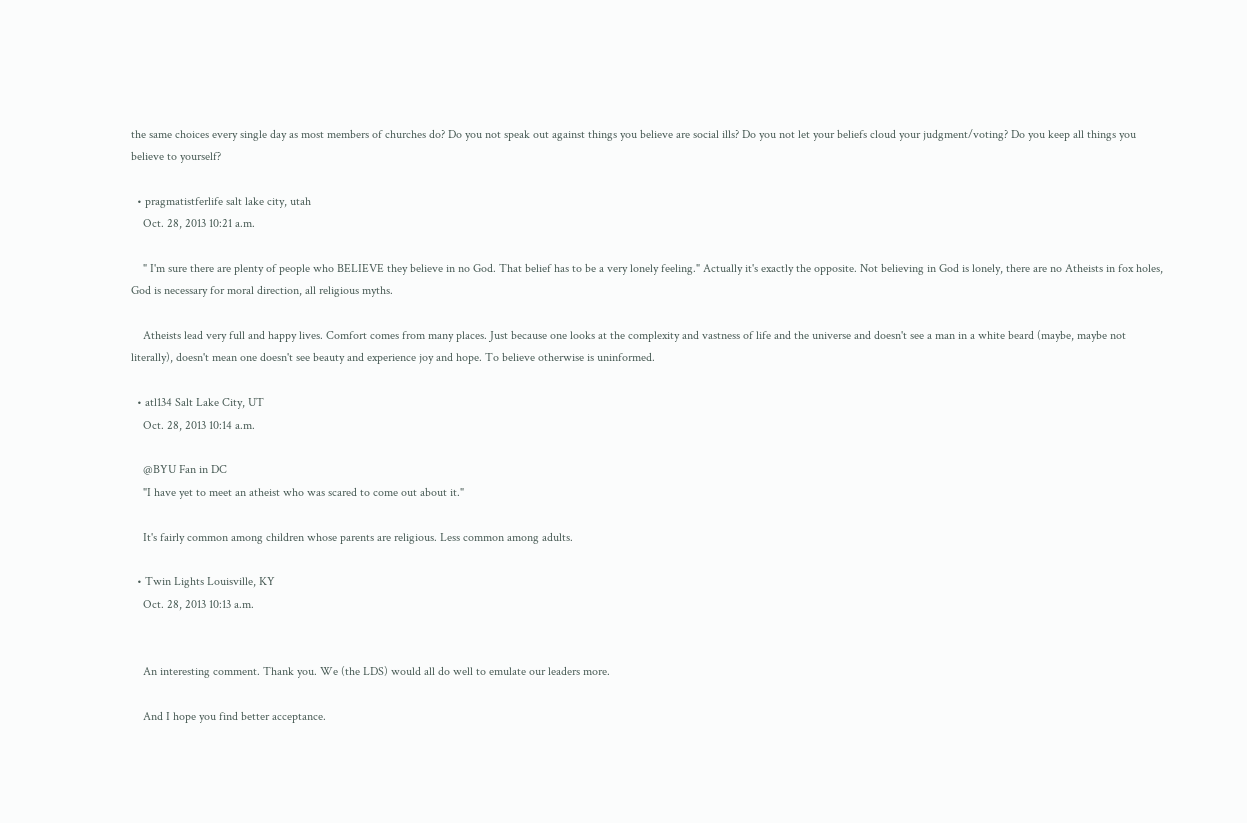the same choices every single day as most members of churches do? Do you not speak out against things you believe are social ills? Do you not let your beliefs cloud your judgment/voting? Do you keep all things you believe to yourself?

  • pragmatistferlife salt lake city, utah
    Oct. 28, 2013 10:21 a.m.

    " I'm sure there are plenty of people who BELIEVE they believe in no God. That belief has to be a very lonely feeling." Actually it's exactly the opposite. Not believing in God is lonely, there are no Atheists in fox holes, God is necessary for moral direction, all religious myths.

    Atheists lead very full and happy lives. Comfort comes from many places. Just because one looks at the complexity and vastness of life and the universe and doesn't see a man in a white beard (maybe, maybe not literally), doesn't mean one doesn't see beauty and experience joy and hope. To believe otherwise is uninformed.

  • atl134 Salt Lake City, UT
    Oct. 28, 2013 10:14 a.m.

    @BYU Fan in DC
    "I have yet to meet an atheist who was scared to come out about it."

    It's fairly common among children whose parents are religious. Less common among adults.

  • Twin Lights Louisville, KY
    Oct. 28, 2013 10:13 a.m.


    An interesting comment. Thank you. We (the LDS) would all do well to emulate our leaders more.

    And I hope you find better acceptance.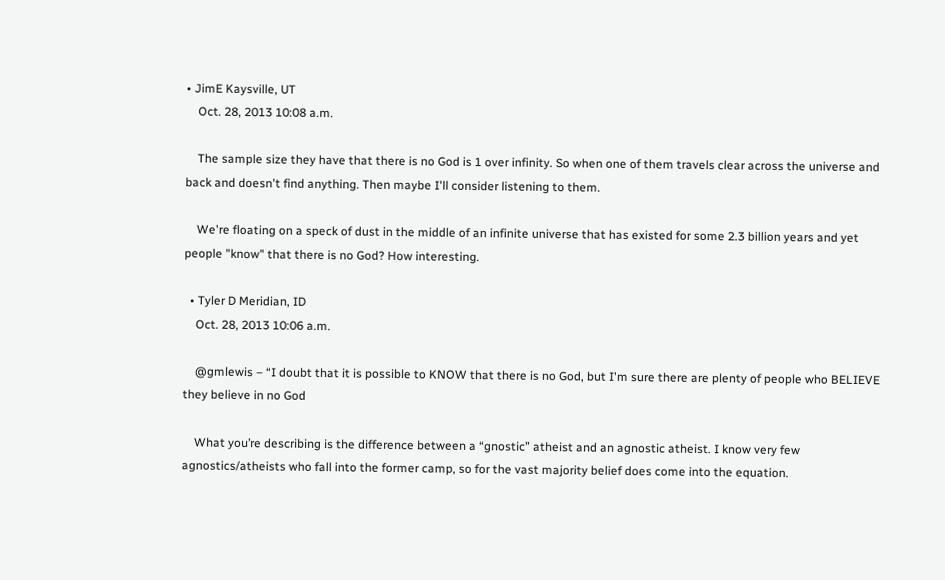• JimE Kaysville, UT
    Oct. 28, 2013 10:08 a.m.

    The sample size they have that there is no God is 1 over infinity. So when one of them travels clear across the universe and back and doesn't find anything. Then maybe I'll consider listening to them.

    We're floating on a speck of dust in the middle of an infinite universe that has existed for some 2.3 billion years and yet people "know" that there is no God? How interesting.

  • Tyler D Meridian, ID
    Oct. 28, 2013 10:06 a.m.

    @gmlewis – “I doubt that it is possible to KNOW that there is no God, but I'm sure there are plenty of people who BELIEVE they believe in no God

    What you’re describing is the difference between a “gnostic” atheist and an agnostic atheist. I know very few agnostics/atheists who fall into the former camp, so for the vast majority belief does come into the equation.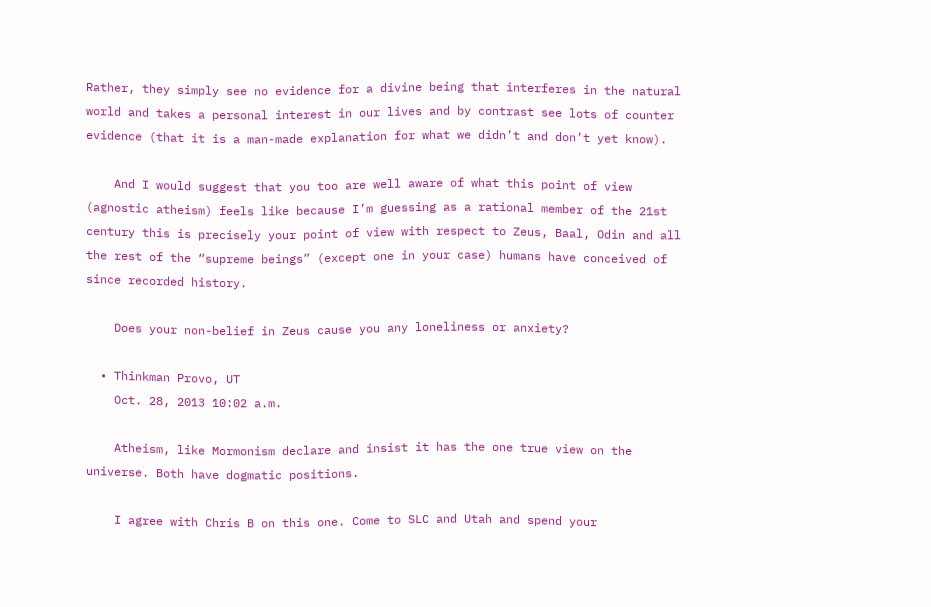Rather, they simply see no evidence for a divine being that interferes in the natural world and takes a personal interest in our lives and by contrast see lots of counter evidence (that it is a man-made explanation for what we didn’t and don’t yet know).

    And I would suggest that you too are well aware of what this point of view (agnostic atheism) feels like because I’m guessing as a rational member of the 21st century this is precisely your point of view with respect to Zeus, Baal, Odin and all the rest of the “supreme beings” (except one in your case) humans have conceived of since recorded history.

    Does your non-belief in Zeus cause you any loneliness or anxiety?

  • Thinkman Provo, UT
    Oct. 28, 2013 10:02 a.m.

    Atheism, like Mormonism declare and insist it has the one true view on the universe. Both have dogmatic positions.

    I agree with Chris B on this one. Come to SLC and Utah and spend your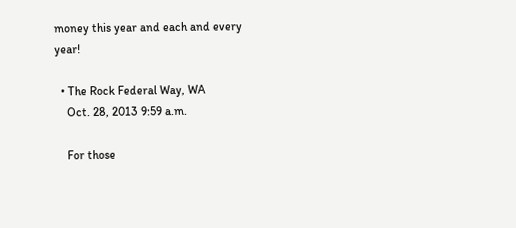money this year and each and every year!

  • The Rock Federal Way, WA
    Oct. 28, 2013 9:59 a.m.

    For those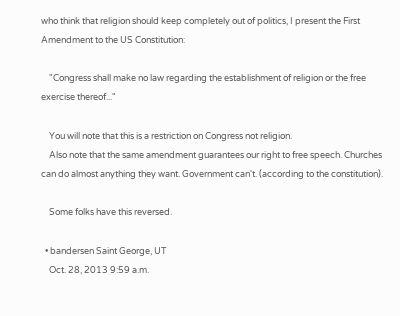who think that religion should keep completely out of politics, I present the First Amendment to the US Constitution:

    "Congress shall make no law regarding the establishment of religion or the free exercise thereof..."

    You will note that this is a restriction on Congress not religion.
    Also note that the same amendment guarantees our right to free speech. Churches can do almost anything they want. Government can't. (according to the constitution).

    Some folks have this reversed.

  • bandersen Saint George, UT
    Oct. 28, 2013 9:59 a.m.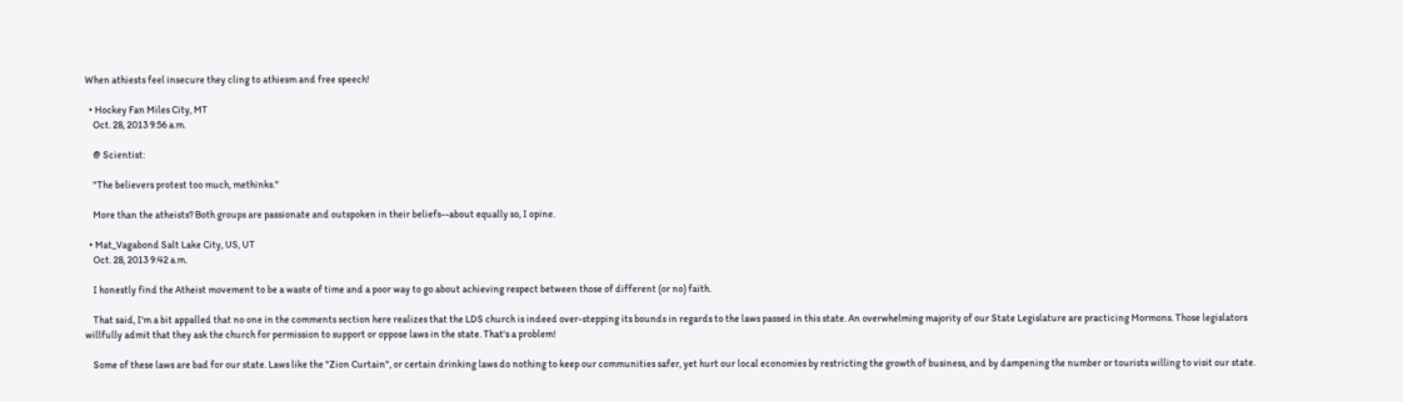When athiests feel insecure they cling to athiesm and free speech!

  • Hockey Fan Miles City, MT
    Oct. 28, 2013 9:56 a.m.

    @ Scientist:

    "The believers protest too much, methinks."

    More than the atheists? Both groups are passionate and outspoken in their beliefs--about equally so, I opine.

  • Mat_Vagabond Salt Lake City, US, UT
    Oct. 28, 2013 9:42 a.m.

    I honestly find the Atheist movement to be a waste of time and a poor way to go about achieving respect between those of different (or no) faith.

    That said, I'm a bit appalled that no one in the comments section here realizes that the LDS church is indeed over-stepping its bounds in regards to the laws passed in this state. An overwhelming majority of our State Legislature are practicing Mormons. Those legislators willfully admit that they ask the church for permission to support or oppose laws in the state. That's a problem!

    Some of these laws are bad for our state. Laws like the "Zion Curtain", or certain drinking laws do nothing to keep our communities safer, yet hurt our local economies by restricting the growth of business, and by dampening the number or tourists willing to visit our state.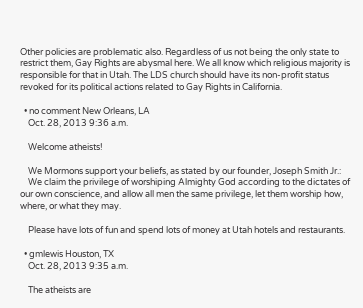Other policies are problematic also. Regardless of us not being the only state to restrict them, Gay Rights are abysmal here. We all know which religious majority is responsible for that in Utah. The LDS church should have its non-profit status revoked for its political actions related to Gay Rights in California.

  • no comment New Orleans, LA
    Oct. 28, 2013 9:36 a.m.

    Welcome atheists!

    We Mormons support your beliefs, as stated by our founder, Joseph Smith Jr.:
    We claim the privilege of worshiping Almighty God according to the dictates of our own conscience, and allow all men the same privilege, let them worship how, where, or what they may.

    Please have lots of fun and spend lots of money at Utah hotels and restaurants.

  • gmlewis Houston, TX
    Oct. 28, 2013 9:35 a.m.

    The atheists are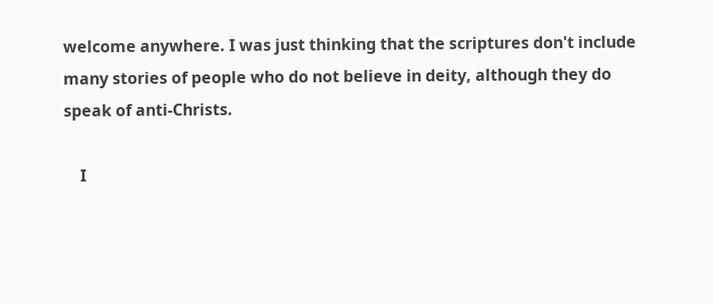welcome anywhere. I was just thinking that the scriptures don't include many stories of people who do not believe in deity, although they do speak of anti-Christs.

    I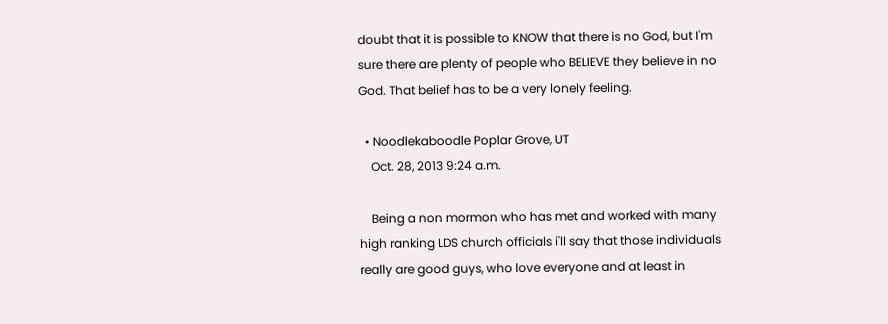doubt that it is possible to KNOW that there is no God, but I'm sure there are plenty of people who BELIEVE they believe in no God. That belief has to be a very lonely feeling.

  • Noodlekaboodle Poplar Grove, UT
    Oct. 28, 2013 9:24 a.m.

    Being a non mormon who has met and worked with many high ranking LDS church officials i'll say that those individuals really are good guys, who love everyone and at least in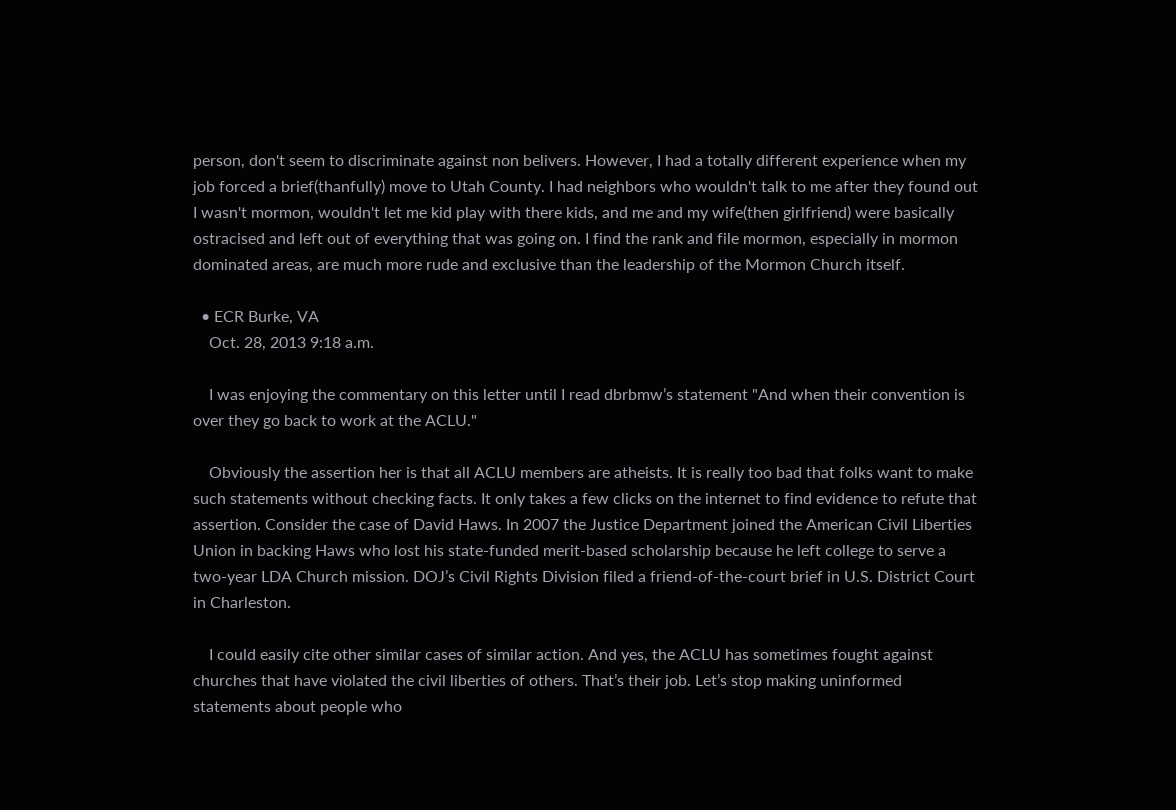person, don't seem to discriminate against non belivers. However, I had a totally different experience when my job forced a brief(thanfully) move to Utah County. I had neighbors who wouldn't talk to me after they found out I wasn't mormon, wouldn't let me kid play with there kids, and me and my wife(then girlfriend) were basically ostracised and left out of everything that was going on. I find the rank and file mormon, especially in mormon dominated areas, are much more rude and exclusive than the leadership of the Mormon Church itself.

  • ECR Burke, VA
    Oct. 28, 2013 9:18 a.m.

    I was enjoying the commentary on this letter until I read dbrbmw’s statement "And when their convention is over they go back to work at the ACLU."

    Obviously the assertion her is that all ACLU members are atheists. It is really too bad that folks want to make such statements without checking facts. It only takes a few clicks on the internet to find evidence to refute that assertion. Consider the case of David Haws. In 2007 the Justice Department joined the American Civil Liberties Union in backing Haws who lost his state-funded merit-based scholarship because he left college to serve a two-year LDA Church mission. DOJ’s Civil Rights Division filed a friend-of-the-court brief in U.S. District Court in Charleston.

    I could easily cite other similar cases of similar action. And yes, the ACLU has sometimes fought against churches that have violated the civil liberties of others. That’s their job. Let’s stop making uninformed statements about people who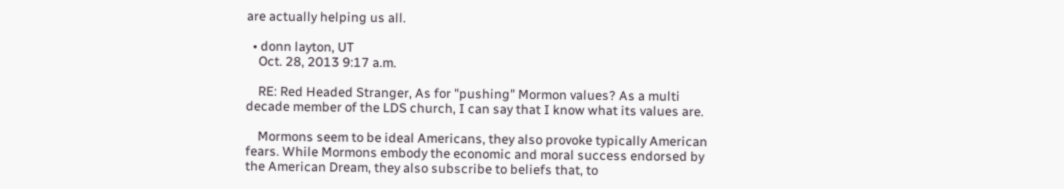are actually helping us all.

  • donn layton, UT
    Oct. 28, 2013 9:17 a.m.

    RE: Red Headed Stranger, As for "pushing" Mormon values? As a multi decade member of the LDS church, I can say that I know what its values are.

    Mormons seem to be ideal Americans, they also provoke typically American fears. While Mormons embody the economic and moral success endorsed by the American Dream, they also subscribe to beliefs that, to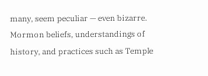many, seem peculiar — even bizarre. Mormon beliefs, understandings of history, and practices such as Temple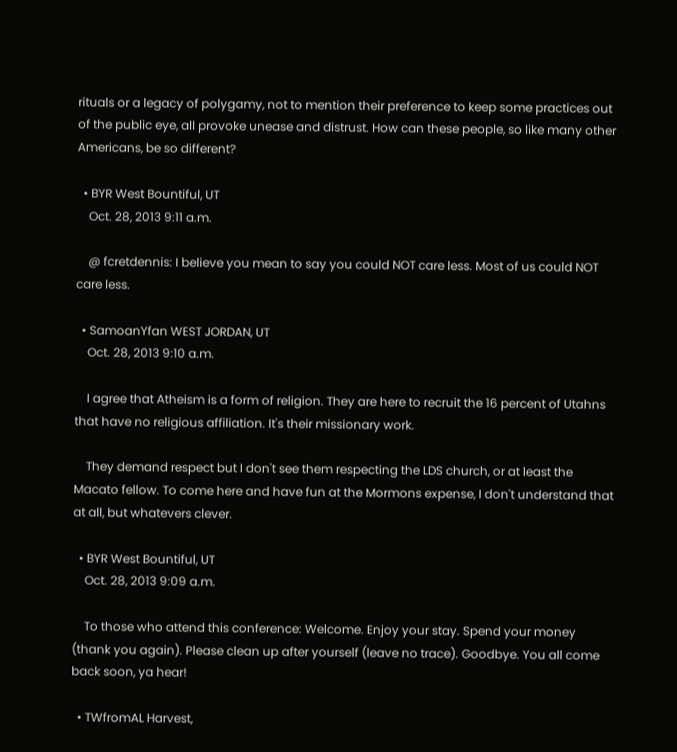rituals or a legacy of polygamy, not to mention their preference to keep some practices out of the public eye, all provoke unease and distrust. How can these people, so like many other Americans, be so different?

  • BYR West Bountiful, UT
    Oct. 28, 2013 9:11 a.m.

    @ fcretdennis: I believe you mean to say you could NOT care less. Most of us could NOT care less.

  • SamoanYfan WEST JORDAN, UT
    Oct. 28, 2013 9:10 a.m.

    I agree that Atheism is a form of religion. They are here to recruit the 16 percent of Utahns that have no religious affiliation. It's their missionary work.

    They demand respect but I don't see them respecting the LDS church, or at least the Macato fellow. To come here and have fun at the Mormons expense, I don't understand that at all, but whatevers clever.

  • BYR West Bountiful, UT
    Oct. 28, 2013 9:09 a.m.

    To those who attend this conference: Welcome. Enjoy your stay. Spend your money (thank you again). Please clean up after yourself (leave no trace). Goodbye. You all come back soon, ya hear!

  • TWfromAL Harvest,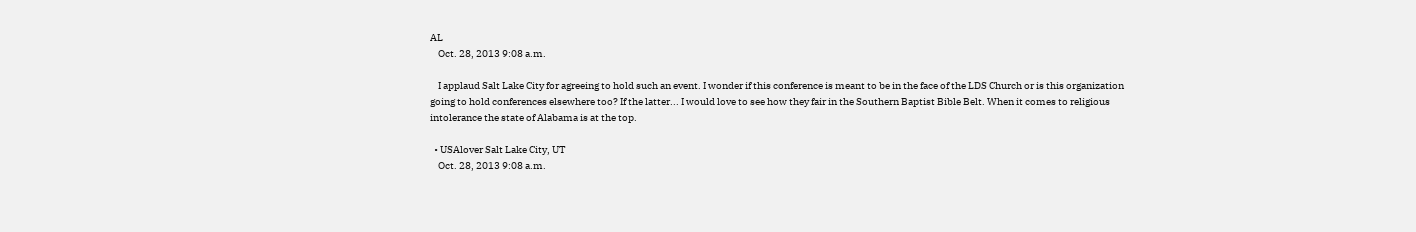AL
    Oct. 28, 2013 9:08 a.m.

    I applaud Salt Lake City for agreeing to hold such an event. I wonder if this conference is meant to be in the face of the LDS Church or is this organization going to hold conferences elsewhere too? If the latter... I would love to see how they fair in the Southern Baptist Bible Belt. When it comes to religious intolerance the state of Alabama is at the top.

  • USAlover Salt Lake City, UT
    Oct. 28, 2013 9:08 a.m.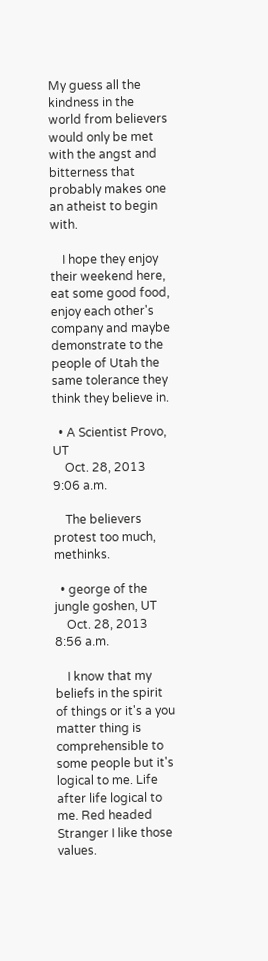My guess all the kindness in the world from believers would only be met with the angst and bitterness that probably makes one an atheist to begin with.

    I hope they enjoy their weekend here, eat some good food, enjoy each other's company and maybe demonstrate to the people of Utah the same tolerance they think they believe in.

  • A Scientist Provo, UT
    Oct. 28, 2013 9:06 a.m.

    The believers protest too much, methinks.

  • george of the jungle goshen, UT
    Oct. 28, 2013 8:56 a.m.

    I know that my beliefs in the spirit of things or it's a you matter thing is comprehensible to some people but it's logical to me. Life after life logical to me. Red headed Stranger I like those values.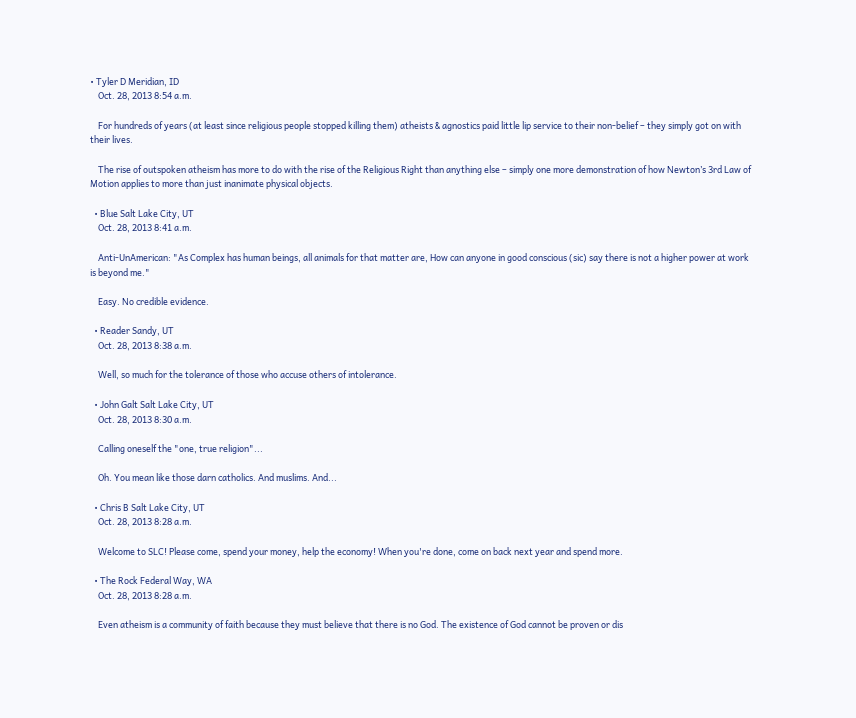• Tyler D Meridian, ID
    Oct. 28, 2013 8:54 a.m.

    For hundreds of years (at least since religious people stopped killing them) atheists & agnostics paid little lip service to their non-belief – they simply got on with their lives.

    The rise of outspoken atheism has more to do with the rise of the Religious Right than anything else – simply one more demonstration of how Newton’s 3rd Law of Motion applies to more than just inanimate physical objects.

  • Blue Salt Lake City, UT
    Oct. 28, 2013 8:41 a.m.

    Anti-UnAmerican: "As Complex has human beings, all animals for that matter are, How can anyone in good conscious (sic) say there is not a higher power at work is beyond me."

    Easy. No credible evidence.

  • Reader Sandy, UT
    Oct. 28, 2013 8:38 a.m.

    Well, so much for the tolerance of those who accuse others of intolerance.

  • John Galt Salt Lake City, UT
    Oct. 28, 2013 8:30 a.m.

    Calling oneself the "one, true religion"...

    Oh. You mean like those darn catholics. And muslims. And...

  • Chris B Salt Lake City, UT
    Oct. 28, 2013 8:28 a.m.

    Welcome to SLC! Please come, spend your money, help the economy! When you're done, come on back next year and spend more.

  • The Rock Federal Way, WA
    Oct. 28, 2013 8:28 a.m.

    Even atheism is a community of faith because they must believe that there is no God. The existence of God cannot be proven or dis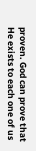proven. God can prove that He exists to each one of us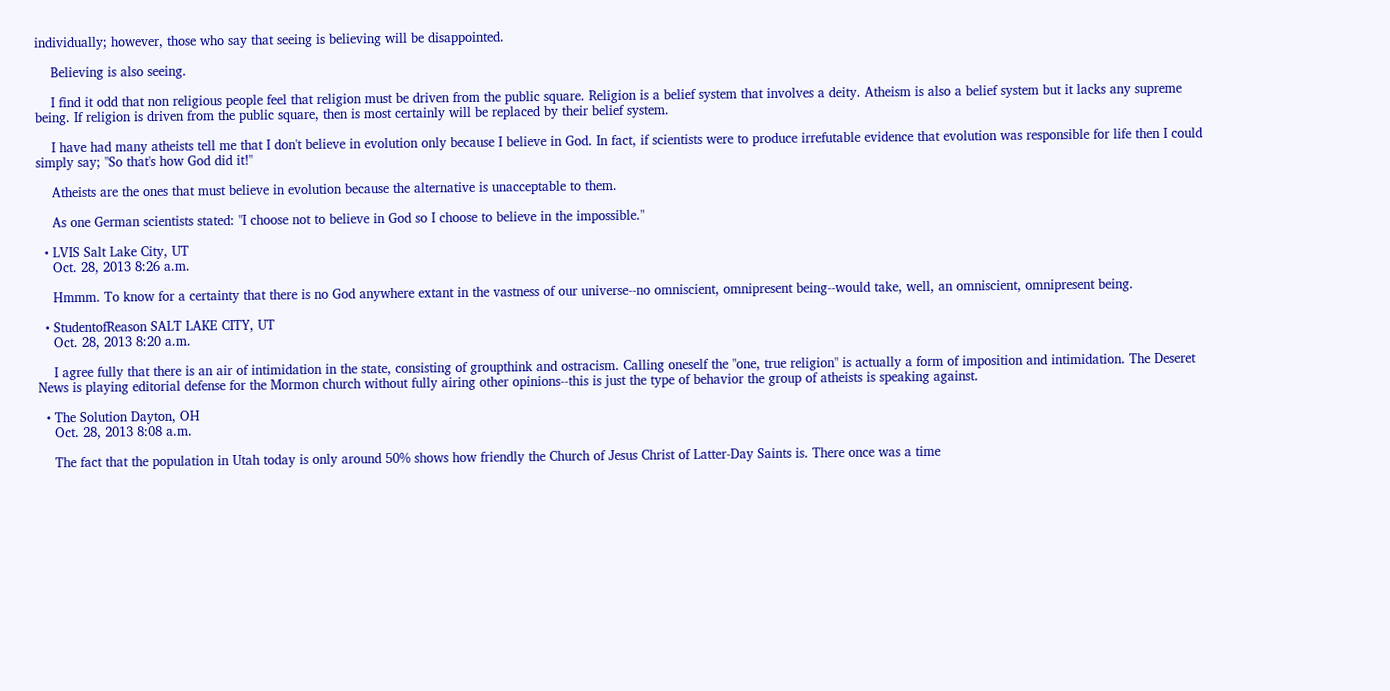individually; however, those who say that seeing is believing will be disappointed.

    Believing is also seeing.

    I find it odd that non religious people feel that religion must be driven from the public square. Religion is a belief system that involves a deity. Atheism is also a belief system but it lacks any supreme being. If religion is driven from the public square, then is most certainly will be replaced by their belief system.

    I have had many atheists tell me that I don't believe in evolution only because I believe in God. In fact, if scientists were to produce irrefutable evidence that evolution was responsible for life then I could simply say; "So that's how God did it!"

    Atheists are the ones that must believe in evolution because the alternative is unacceptable to them.

    As one German scientists stated: "I choose not to believe in God so I choose to believe in the impossible."

  • LVIS Salt Lake City, UT
    Oct. 28, 2013 8:26 a.m.

    Hmmm. To know for a certainty that there is no God anywhere extant in the vastness of our universe--no omniscient, omnipresent being--would take, well, an omniscient, omnipresent being.

  • StudentofReason SALT LAKE CITY, UT
    Oct. 28, 2013 8:20 a.m.

    I agree fully that there is an air of intimidation in the state, consisting of groupthink and ostracism. Calling oneself the "one, true religion" is actually a form of imposition and intimidation. The Deseret News is playing editorial defense for the Mormon church without fully airing other opinions--this is just the type of behavior the group of atheists is speaking against.

  • The Solution Dayton, OH
    Oct. 28, 2013 8:08 a.m.

    The fact that the population in Utah today is only around 50% shows how friendly the Church of Jesus Christ of Latter-Day Saints is. There once was a time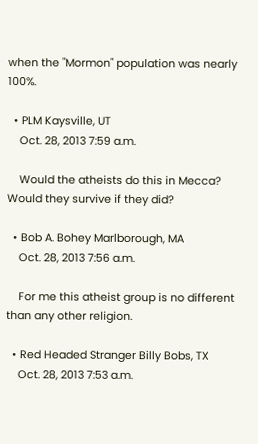when the "Mormon" population was nearly 100%.

  • PLM Kaysville, UT
    Oct. 28, 2013 7:59 a.m.

    Would the atheists do this in Mecca? Would they survive if they did?

  • Bob A. Bohey Marlborough, MA
    Oct. 28, 2013 7:56 a.m.

    For me this atheist group is no different than any other religion.

  • Red Headed Stranger Billy Bobs, TX
    Oct. 28, 2013 7:53 a.m.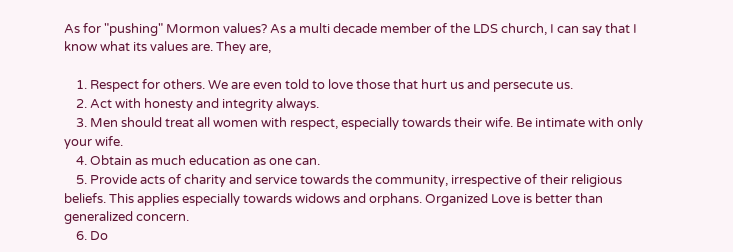As for "pushing" Mormon values? As a multi decade member of the LDS church, I can say that I know what its values are. They are,

    1. Respect for others. We are even told to love those that hurt us and persecute us.
    2. Act with honesty and integrity always.
    3. Men should treat all women with respect, especially towards their wife. Be intimate with only your wife.
    4. Obtain as much education as one can.
    5. Provide acts of charity and service towards the community, irrespective of their religious beliefs. This applies especially towards widows and orphans. Organized Love is better than generalized concern.
    6. Do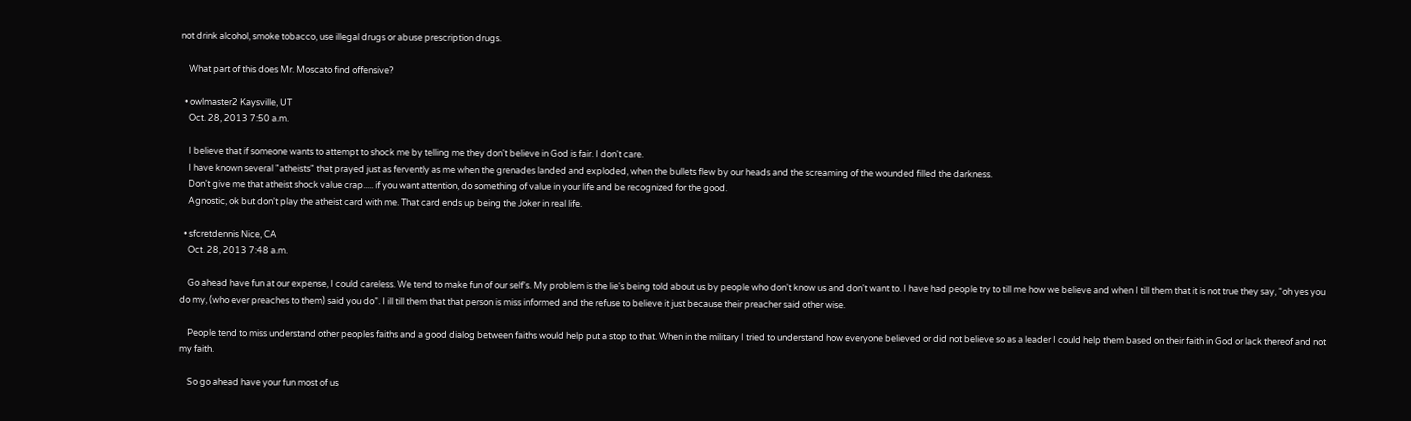not drink alcohol, smoke tobacco, use illegal drugs or abuse prescription drugs.

    What part of this does Mr. Moscato find offensive?

  • owlmaster2 Kaysville, UT
    Oct. 28, 2013 7:50 a.m.

    I believe that if someone wants to attempt to shock me by telling me they don't believe in God is fair. I don't care.
    I have known several "atheists" that prayed just as fervently as me when the grenades landed and exploded, when the bullets flew by our heads and the screaming of the wounded filled the darkness.
    Don't give me that atheist shock value crap..... if you want attention, do something of value in your life and be recognized for the good.
    Agnostic, ok but don't play the atheist card with me. That card ends up being the Joker in real life.

  • sfcretdennis Nice, CA
    Oct. 28, 2013 7:48 a.m.

    Go ahead have fun at our expense, I could careless. We tend to make fun of our self's. My problem is the lie's being told about us by people who don't know us and don't want to. I have had people try to till me how we believe and when I till them that it is not true they say, “oh yes you do my, (who ever preaches to them) said you do”. I ill till them that that person is miss informed and the refuse to believe it just because their preacher said other wise.

    People tend to miss understand other peoples faiths and a good dialog between faiths would help put a stop to that. When in the military I tried to understand how everyone believed or did not believe so as a leader I could help them based on their faith in God or lack thereof and not my faith.

    So go ahead have your fun most of us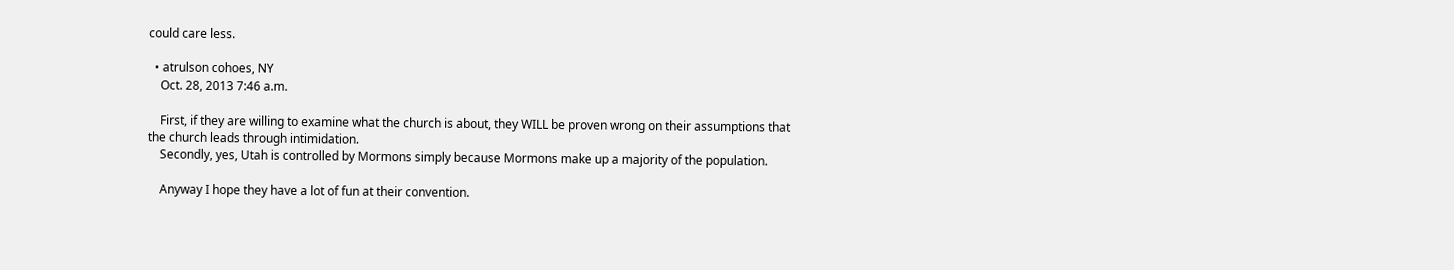could care less.

  • atrulson cohoes, NY
    Oct. 28, 2013 7:46 a.m.

    First, if they are willing to examine what the church is about, they WILL be proven wrong on their assumptions that the church leads through intimidation.
    Secondly, yes, Utah is controlled by Mormons simply because Mormons make up a majority of the population.

    Anyway I hope they have a lot of fun at their convention.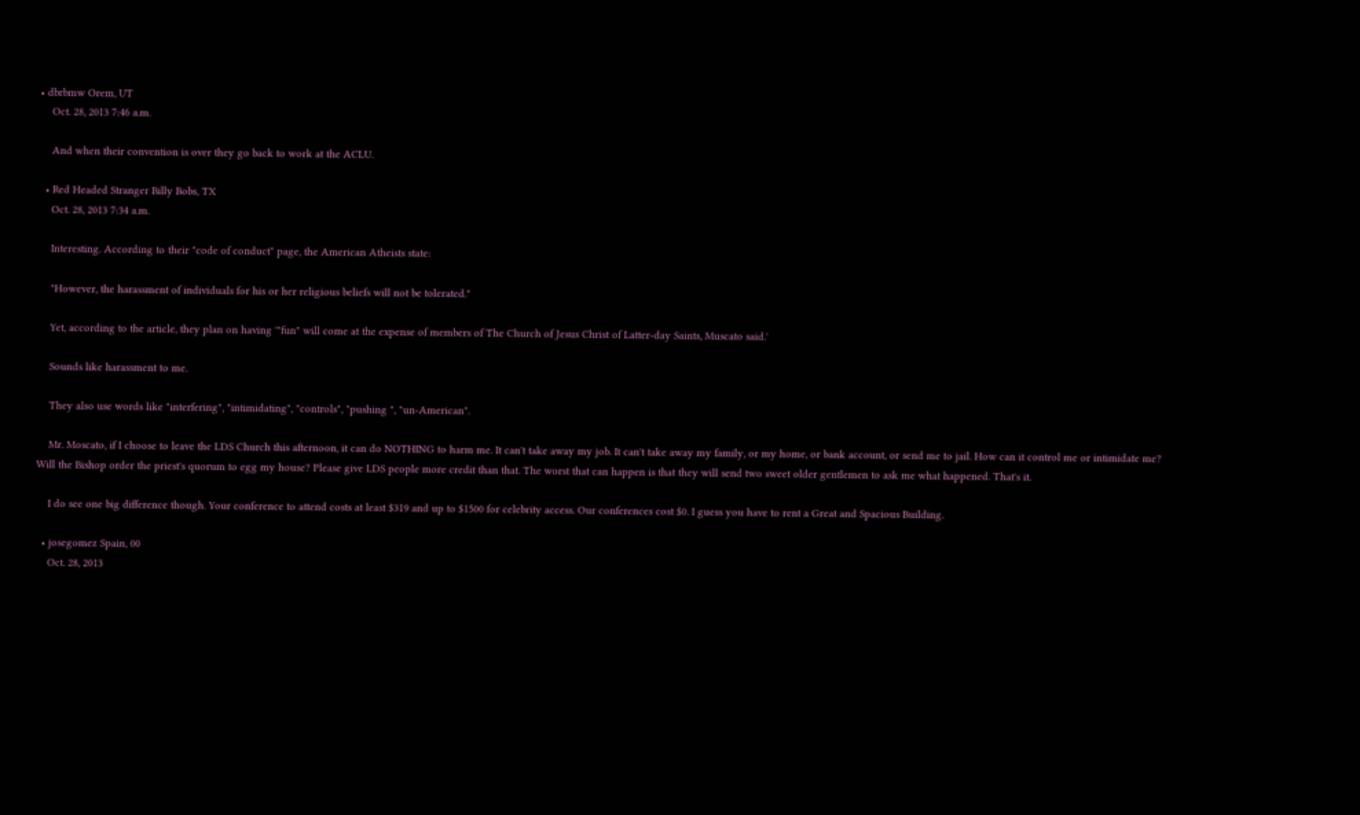• dbrbmw Orem, UT
    Oct. 28, 2013 7:46 a.m.

    And when their convention is over they go back to work at the ACLU.

  • Red Headed Stranger Billy Bobs, TX
    Oct. 28, 2013 7:34 a.m.

    Interesting. According to their "code of conduct" page, the American Atheists state:

    "However, the harassment of individuals for his or her religious beliefs will not be tolerated."

    Yet, according to the article, they plan on having '"fun" will come at the expense of members of The Church of Jesus Christ of Latter-day Saints, Muscato said.'

    Sounds like harassment to me.

    They also use words like "interfering", "intimidating", "controls", "pushing ", "un-American".

    Mr. Moscato, if I choose to leave the LDS Church this afternoon, it can do NOTHING to harm me. It can't take away my job. It can't take away my family, or my home, or bank account, or send me to jail. How can it control me or intimidate me? Will the Bishop order the priest's quorum to egg my house? Please give LDS people more credit than that. The worst that can happen is that they will send two sweet older gentlemen to ask me what happened. That's it.

    I do see one big difference though. Your conference to attend costs at least $319 and up to $1500 for celebrity access. Our conferences cost $0. I guess you have to rent a Great and Spacious Building.

  • josegomez Spain, 00
    Oct. 28, 2013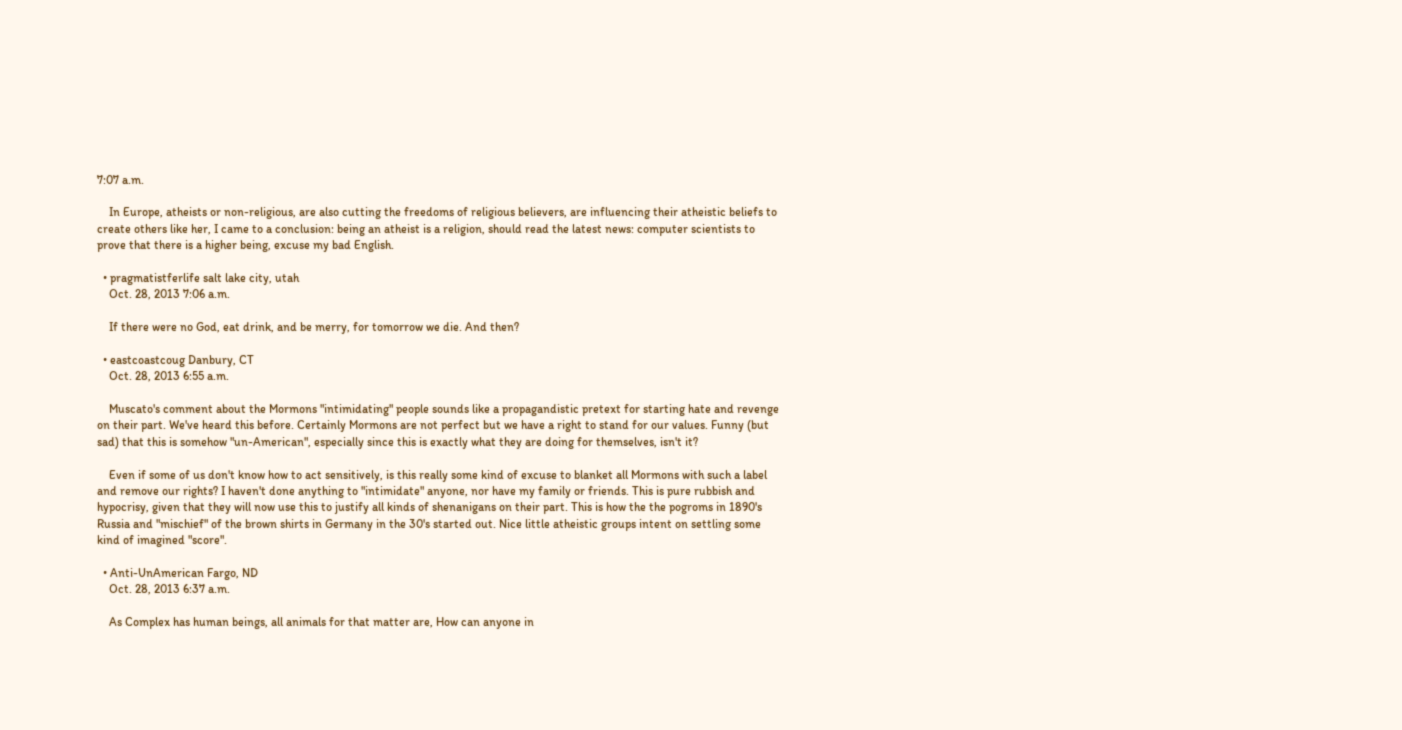7:07 a.m.

    In Europe, atheists or non-religious, are also cutting the freedoms of religious believers, are influencing their atheistic beliefs to create others like her, I came to a conclusion: being an atheist is a religion, should read the latest news: computer scientists to prove that there is a higher being, excuse my bad English.

  • pragmatistferlife salt lake city, utah
    Oct. 28, 2013 7:06 a.m.

    If there were no God, eat drink, and be merry, for tomorrow we die. And then?

  • eastcoastcoug Danbury, CT
    Oct. 28, 2013 6:55 a.m.

    Muscato's comment about the Mormons "intimidating" people sounds like a propagandistic pretext for starting hate and revenge on their part. We've heard this before. Certainly Mormons are not perfect but we have a right to stand for our values. Funny (but sad) that this is somehow "un-American", especially since this is exactly what they are doing for themselves, isn't it?

    Even if some of us don't know how to act sensitively, is this really some kind of excuse to blanket all Mormons with such a label and remove our rights? I haven't done anything to "intimidate" anyone, nor have my family or friends. This is pure rubbish and hypocrisy, given that they will now use this to justify all kinds of shenanigans on their part. This is how the the pogroms in 1890's Russia and "mischief" of the brown shirts in Germany in the 30's started out. Nice little atheistic groups intent on settling some kind of imagined "score".

  • Anti-UnAmerican Fargo, ND
    Oct. 28, 2013 6:37 a.m.

    As Complex has human beings, all animals for that matter are, How can anyone in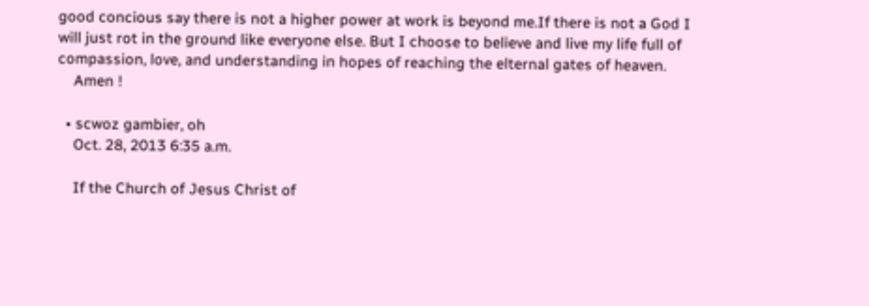good concious say there is not a higher power at work is beyond me.If there is not a God I will just rot in the ground like everyone else. But I choose to believe and live my life full of compassion, love, and understanding in hopes of reaching the elternal gates of heaven.
    Amen !

  • scwoz gambier, oh
    Oct. 28, 2013 6:35 a.m.

    If the Church of Jesus Christ of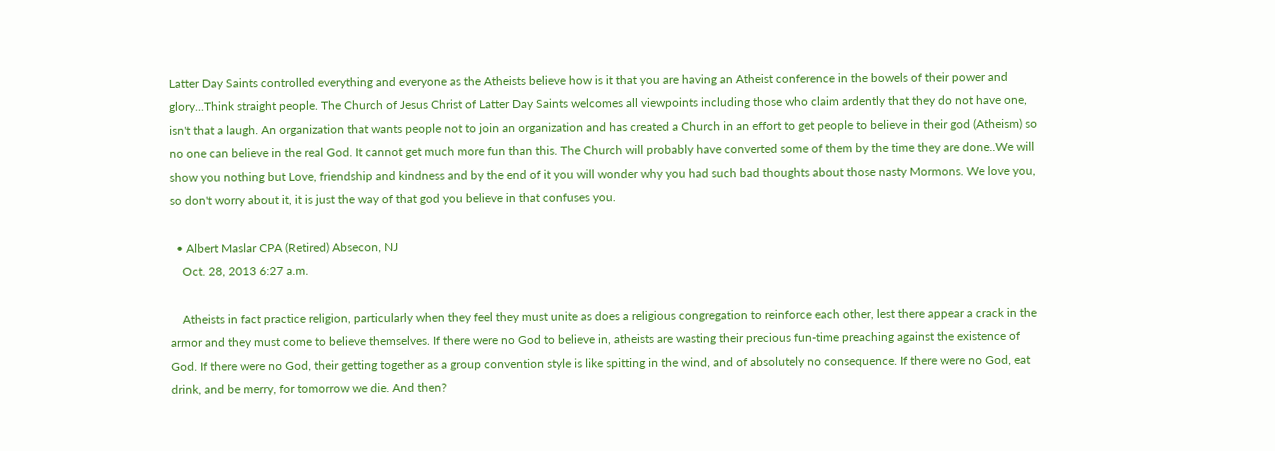Latter Day Saints controlled everything and everyone as the Atheists believe how is it that you are having an Atheist conference in the bowels of their power and glory...Think straight people. The Church of Jesus Christ of Latter Day Saints welcomes all viewpoints including those who claim ardently that they do not have one, isn't that a laugh. An organization that wants people not to join an organization and has created a Church in an effort to get people to believe in their god (Atheism) so no one can believe in the real God. It cannot get much more fun than this. The Church will probably have converted some of them by the time they are done..We will show you nothing but Love, friendship and kindness and by the end of it you will wonder why you had such bad thoughts about those nasty Mormons. We love you, so don't worry about it, it is just the way of that god you believe in that confuses you.

  • Albert Maslar CPA (Retired) Absecon, NJ
    Oct. 28, 2013 6:27 a.m.

    Atheists in fact practice religion, particularly when they feel they must unite as does a religious congregation to reinforce each other, lest there appear a crack in the armor and they must come to believe themselves. If there were no God to believe in, atheists are wasting their precious fun-time preaching against the existence of God. If there were no God, their getting together as a group convention style is like spitting in the wind, and of absolutely no consequence. If there were no God, eat drink, and be merry, for tomorrow we die. And then?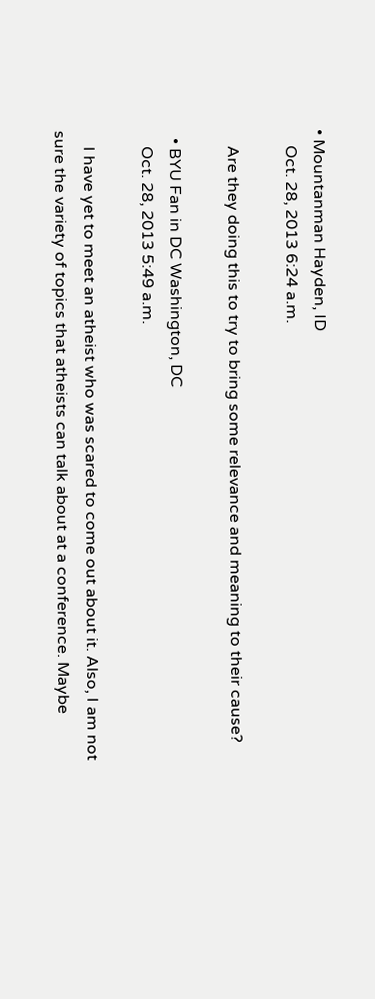• Mountanman Hayden, ID
    Oct. 28, 2013 6:24 a.m.

    Are they doing this to try to bring some relevance and meaning to their cause?

  • BYU Fan in DC Washington, DC
    Oct. 28, 2013 5:49 a.m.

    I have yet to meet an atheist who was scared to come out about it. Also, I am not sure the variety of topics that atheists can talk about at a conference. Maybe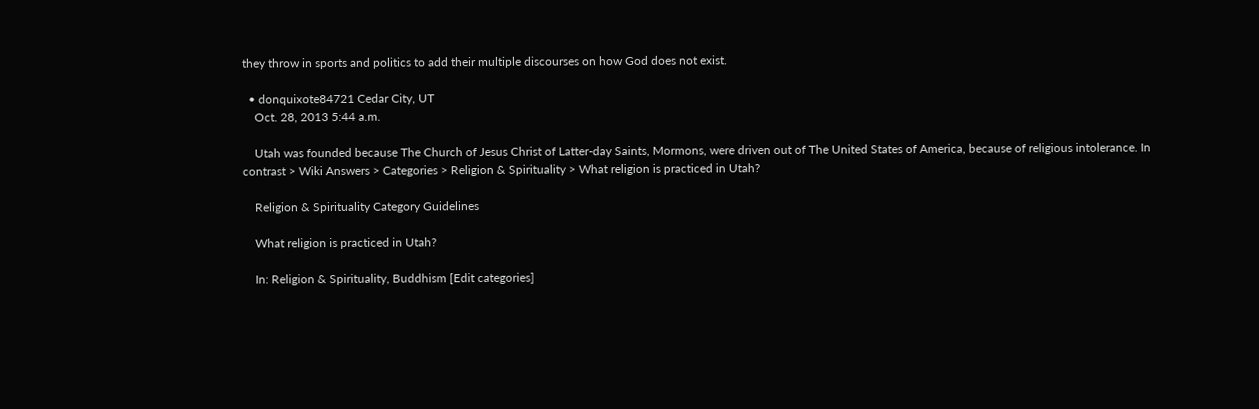they throw in sports and politics to add their multiple discourses on how God does not exist.

  • donquixote84721 Cedar City, UT
    Oct. 28, 2013 5:44 a.m.

    Utah was founded because The Church of Jesus Christ of Latter-day Saints, Mormons, were driven out of The United States of America, because of religious intolerance. In contrast > Wiki Answers > Categories > Religion & Spirituality > What religion is practiced in Utah?

    Religion & Spirituality Category Guidelines

    What religion is practiced in Utah?

    In: Religion & Spirituality, Buddhism [Edit categories]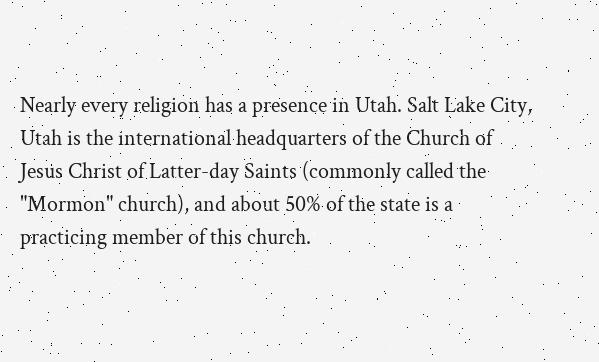Nearly every religion has a presence in Utah. Salt Lake City, Utah is the international headquarters of the Church of Jesus Christ of Latter-day Saints (commonly called the "Mormon" church), and about 50% of the state is a practicing member of this church.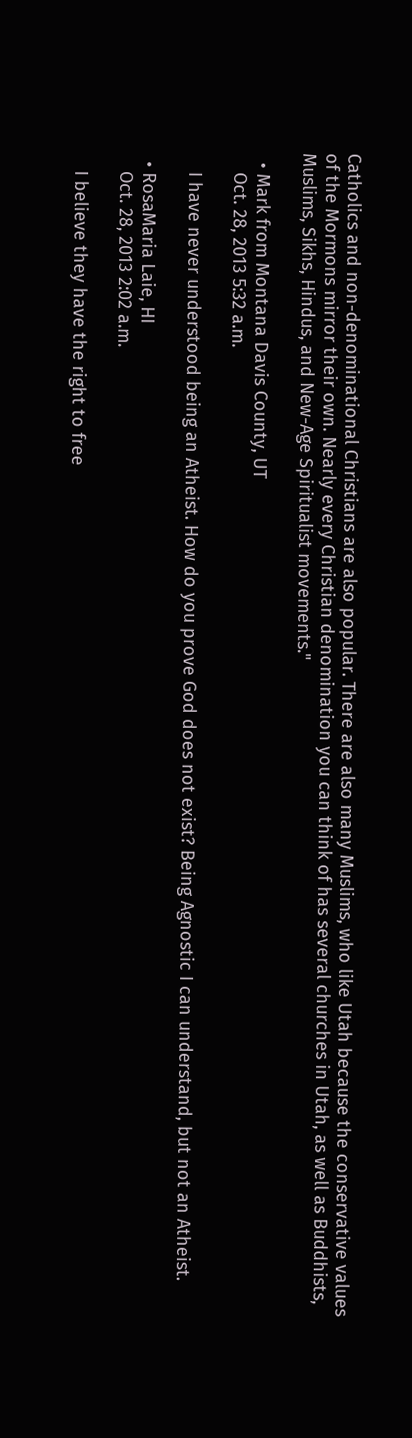Catholics and non-denominational Christians are also popular. There are also many Muslims, who like Utah because the conservative values of the Mormons mirror their own. Nearly every Christian denomination you can think of has several churches in Utah, as well as Buddhists, Muslims, Sikhs, Hindus, and New-Age Spiritualist movements."

  • Mark from Montana Davis County, UT
    Oct. 28, 2013 5:32 a.m.

    I have never understood being an Atheist. How do you prove God does not exist? Being Agnostic I can understand, but not an Atheist.

  • RosaMaria Laie, HI
    Oct. 28, 2013 2:02 a.m.

    I believe they have the right to free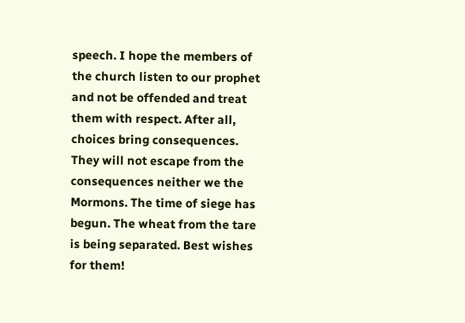speech. I hope the members of the church listen to our prophet and not be offended and treat them with respect. After all, choices bring consequences. They will not escape from the consequences neither we the Mormons. The time of siege has begun. The wheat from the tare is being separated. Best wishes for them!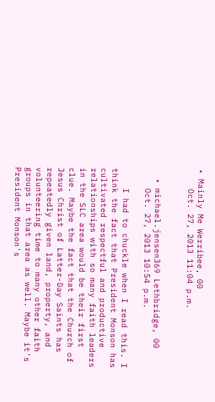• Mainly Me Werribee, 00
    Oct. 27, 2013 11:04 p.m.


  • michael.jensen369 Lethbridge, 00
    Oct. 27, 2013 10:54 p.m.

    I had to chuckle when I read this. I think the fact that President Monson has cultivated respectful and productive relationships with so many faith leaders in the SLC area would be their first clue. Maybe the fact that the Church of Jesus Christ of Latter-Day Saints has repeatedly given land, property, and volunteering time to many other faith groups in that area as well. Maybe it's President Monson's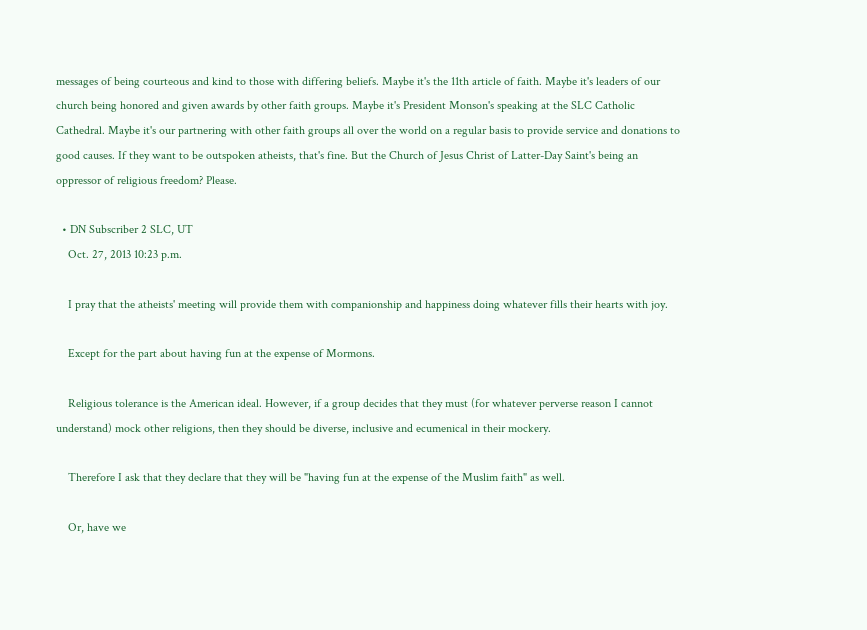messages of being courteous and kind to those with differing beliefs. Maybe it's the 11th article of faith. Maybe it's leaders of our church being honored and given awards by other faith groups. Maybe it's President Monson's speaking at the SLC Catholic Cathedral. Maybe it's our partnering with other faith groups all over the world on a regular basis to provide service and donations to good causes. If they want to be outspoken atheists, that's fine. But the Church of Jesus Christ of Latter-Day Saint's being an oppressor of religious freedom? Please.

  • DN Subscriber 2 SLC, UT
    Oct. 27, 2013 10:23 p.m.

    I pray that the atheists' meeting will provide them with companionship and happiness doing whatever fills their hearts with joy.

    Except for the part about having fun at the expense of Mormons.

    Religious tolerance is the American ideal. However, if a group decides that they must (for whatever perverse reason I cannot understand) mock other religions, then they should be diverse, inclusive and ecumenical in their mockery.

    Therefore I ask that they declare that they will be "having fun at the expense of the Muslim faith" as well.

    Or, have we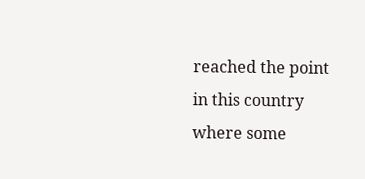reached the point in this country where some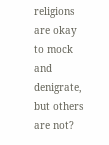religions are okay to mock and denigrate, but others are not?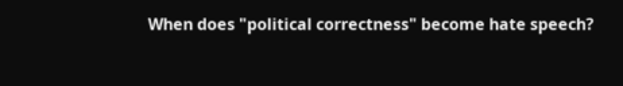When does "political correctness" become hate speech?